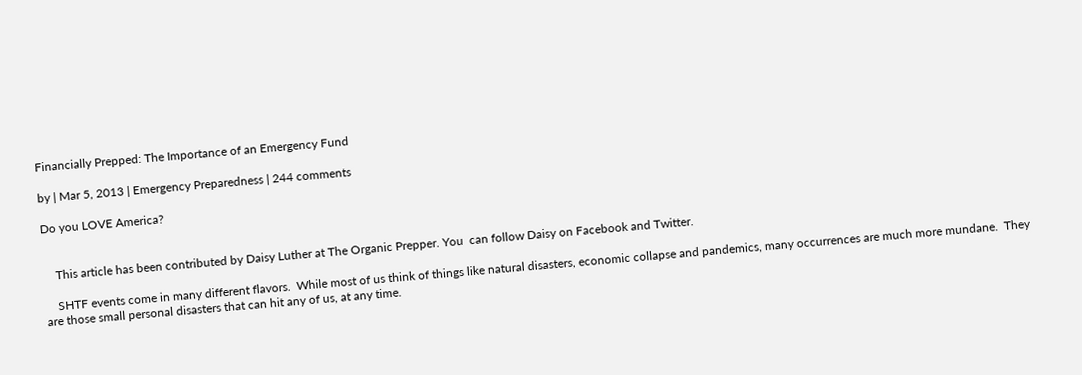Financially Prepped: The Importance of an Emergency Fund

by | Mar 5, 2013 | Emergency Preparedness | 244 comments

Do you LOVE America?


    This article has been contributed by Daisy Luther at The Organic Prepper. You  can follow Daisy on Facebook and Twitter.

    SHTF events come in many different flavors.  While most of us think of things like natural disasters, economic collapse and pandemics, many occurrences are much more mundane.  They are those small personal disasters that can hit any of us, at any time.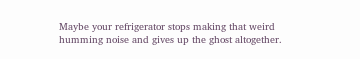Maybe your refrigerator stops making that weird humming noise and gives up the ghost altogether.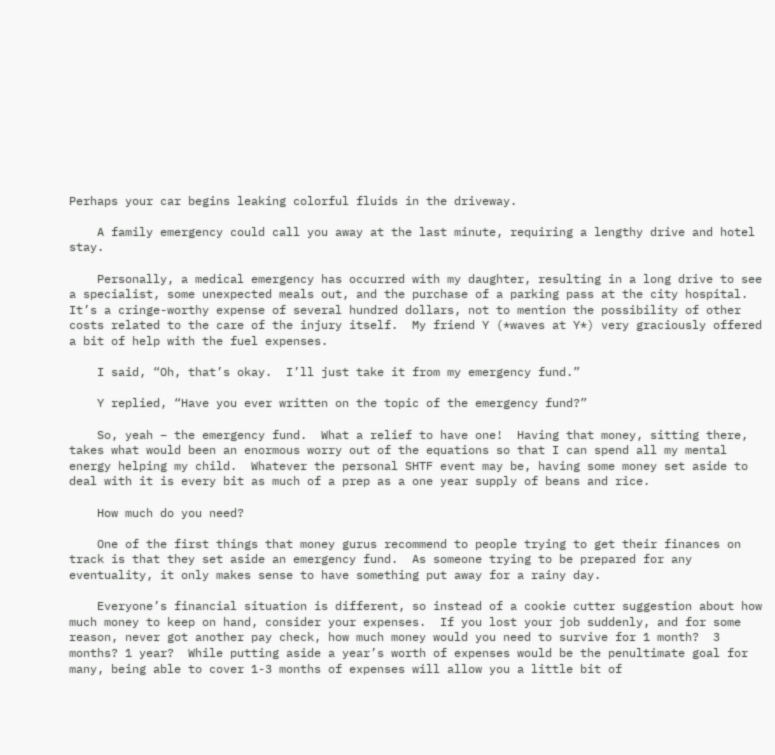Perhaps your car begins leaking colorful fluids in the driveway.

    A family emergency could call you away at the last minute, requiring a lengthy drive and hotel stay.

    Personally, a medical emergency has occurred with my daughter, resulting in a long drive to see a specialist, some unexpected meals out, and the purchase of a parking pass at the city hospital.  It’s a cringe-worthy expense of several hundred dollars, not to mention the possibility of other costs related to the care of the injury itself.  My friend Y (*waves at Y*) very graciously offered a bit of help with the fuel expenses.

    I said, “Oh, that’s okay.  I’ll just take it from my emergency fund.”

    Y replied, “Have you ever written on the topic of the emergency fund?”

    So, yeah – the emergency fund.  What a relief to have one!  Having that money, sitting there, takes what would been an enormous worry out of the equations so that I can spend all my mental energy helping my child.  Whatever the personal SHTF event may be, having some money set aside to deal with it is every bit as much of a prep as a one year supply of beans and rice.

    How much do you need?

    One of the first things that money gurus recommend to people trying to get their finances on track is that they set aside an emergency fund.  As someone trying to be prepared for any eventuality, it only makes sense to have something put away for a rainy day.

    Everyone’s financial situation is different, so instead of a cookie cutter suggestion about how much money to keep on hand, consider your expenses.  If you lost your job suddenly, and for some reason, never got another pay check, how much money would you need to survive for 1 month?  3 months? 1 year?  While putting aside a year’s worth of expenses would be the penultimate goal for many, being able to cover 1-3 months of expenses will allow you a little bit of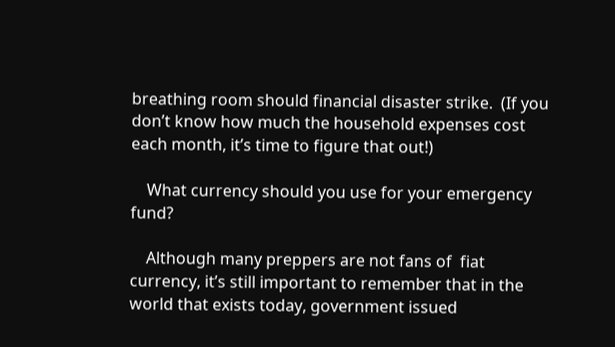breathing room should financial disaster strike.  (If you don’t know how much the household expenses cost each month, it’s time to figure that out!)

    What currency should you use for your emergency fund?

    Although many preppers are not fans of  fiat currency, it’s still important to remember that in the world that exists today, government issued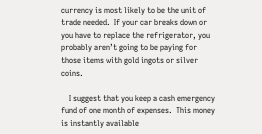currency is most likely to be the unit of trade needed.  If your car breaks down or you have to replace the refrigerator, you probably aren’t going to be paying for those items with gold ingots or silver coins.

    I suggest that you keep a cash emergency fund of one month of expenses.  This money is instantly available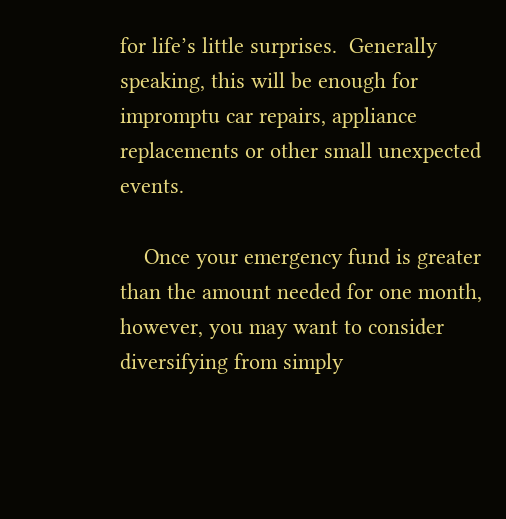for life’s little surprises.  Generally speaking, this will be enough for impromptu car repairs, appliance replacements or other small unexpected events.

    Once your emergency fund is greater than the amount needed for one month, however, you may want to consider diversifying from simply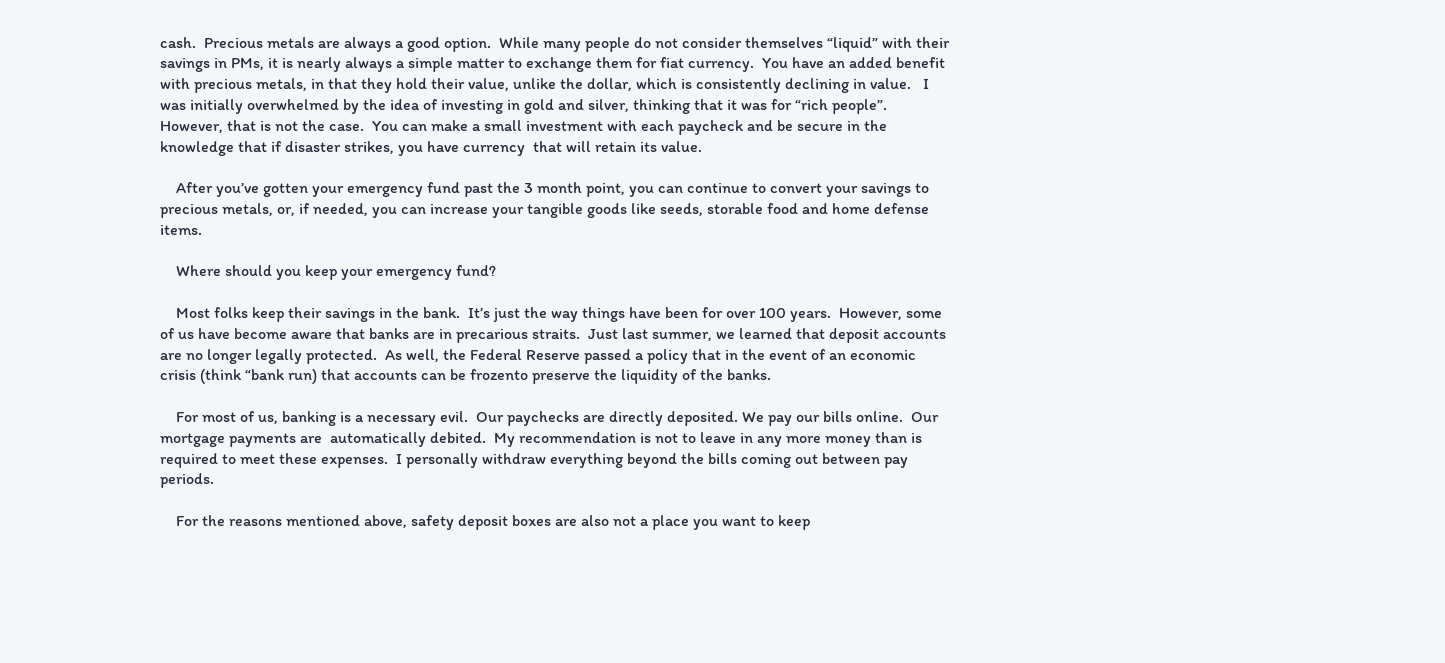cash.  Precious metals are always a good option.  While many people do not consider themselves “liquid” with their savings in PMs, it is nearly always a simple matter to exchange them for fiat currency.  You have an added benefit with precious metals, in that they hold their value, unlike the dollar, which is consistently declining in value.   I was initially overwhelmed by the idea of investing in gold and silver, thinking that it was for “rich people”.  However, that is not the case.  You can make a small investment with each paycheck and be secure in the knowledge that if disaster strikes, you have currency  that will retain its value.

    After you’ve gotten your emergency fund past the 3 month point, you can continue to convert your savings to precious metals, or, if needed, you can increase your tangible goods like seeds, storable food and home defense items.

    Where should you keep your emergency fund?

    Most folks keep their savings in the bank.  It’s just the way things have been for over 100 years.  However, some of us have become aware that banks are in precarious straits.  Just last summer, we learned that deposit accounts are no longer legally protected.  As well, the Federal Reserve passed a policy that in the event of an economic crisis (think “bank run) that accounts can be frozento preserve the liquidity of the banks.

    For most of us, banking is a necessary evil.  Our paychecks are directly deposited. We pay our bills online.  Our mortgage payments are  automatically debited.  My recommendation is not to leave in any more money than is required to meet these expenses.  I personally withdraw everything beyond the bills coming out between pay periods.

    For the reasons mentioned above, safety deposit boxes are also not a place you want to keep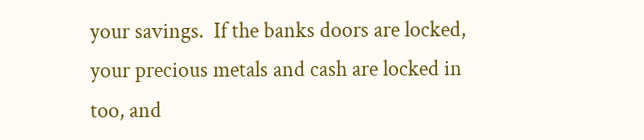your savings.  If the banks doors are locked, your precious metals and cash are locked in too, and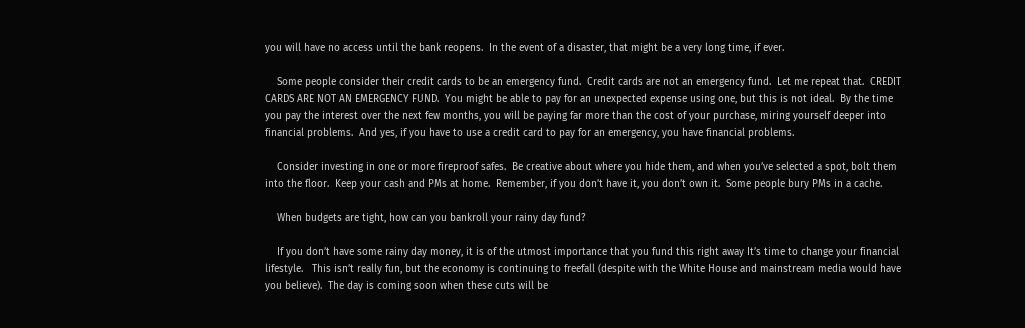you will have no access until the bank reopens.  In the event of a disaster, that might be a very long time, if ever.

    Some people consider their credit cards to be an emergency fund.  Credit cards are not an emergency fund.  Let me repeat that.  CREDIT CARDS ARE NOT AN EMERGENCY FUND.  You might be able to pay for an unexpected expense using one, but this is not ideal.  By the time you pay the interest over the next few months, you will be paying far more than the cost of your purchase, miring yourself deeper into financial problems.  And yes, if you have to use a credit card to pay for an emergency, you have financial problems.

    Consider investing in one or more fireproof safes.  Be creative about where you hide them, and when you’ve selected a spot, bolt them into the floor.  Keep your cash and PMs at home.  Remember, if you don’t have it, you don’t own it.  Some people bury PMs in a cache.

    When budgets are tight, how can you bankroll your rainy day fund?

    If you don’t have some rainy day money, it is of the utmost importance that you fund this right away It’s time to change your financial lifestyle.   This isn’t really fun, but the economy is continuing to freefall (despite with the White House and mainstream media would have you believe).  The day is coming soon when these cuts will be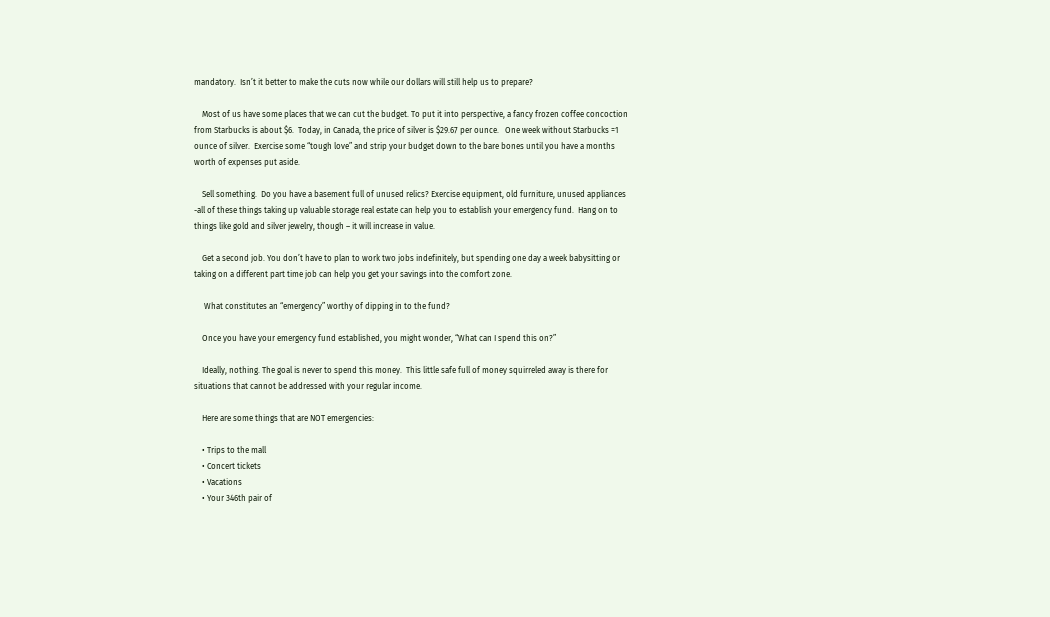mandatory.  Isn’t it better to make the cuts now while our dollars will still help us to prepare?

    Most of us have some places that we can cut the budget. To put it into perspective, a fancy frozen coffee concoction from Starbucks is about $6.  Today, in Canada, the price of silver is $29.67 per ounce.   One week without Starbucks =1 ounce of silver.  Exercise some “tough love” and strip your budget down to the bare bones until you have a months worth of expenses put aside.

    Sell something.  Do you have a basement full of unused relics? Exercise equipment, old furniture, unused appliances -all of these things taking up valuable storage real estate can help you to establish your emergency fund.  Hang on to things like gold and silver jewelry, though – it will increase in value.

    Get a second job. You don’t have to plan to work two jobs indefinitely, but spending one day a week babysitting or taking on a different part time job can help you get your savings into the comfort zone.

     What constitutes an “emergency” worthy of dipping in to the fund?

    Once you have your emergency fund established, you might wonder, “What can I spend this on?”

    Ideally, nothing. The goal is never to spend this money.  This little safe full of money squirreled away is there for situations that cannot be addressed with your regular income.

    Here are some things that are NOT emergencies:

    • Trips to the mall
    • Concert tickets
    • Vacations
    • Your 346th pair of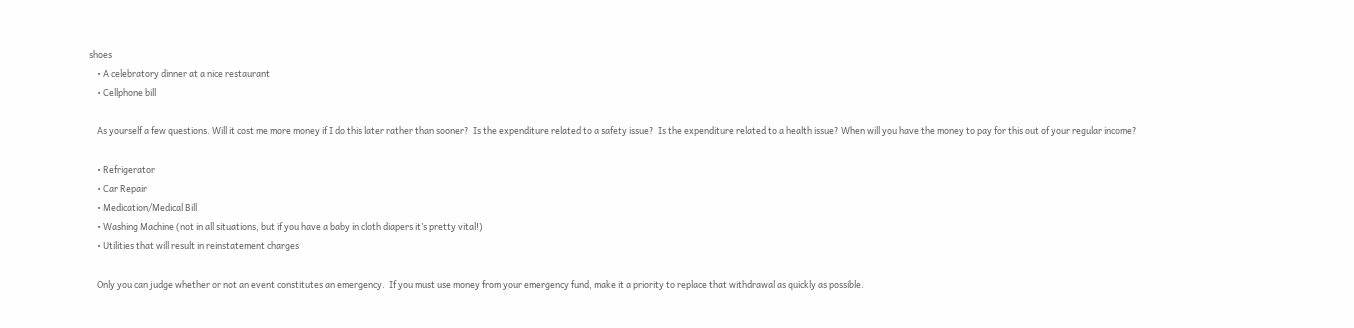shoes
    • A celebratory dinner at a nice restaurant
    • Cellphone bill

    As yourself a few questions. Will it cost me more money if I do this later rather than sooner?  Is the expenditure related to a safety issue?  Is the expenditure related to a health issue? When will you have the money to pay for this out of your regular income?

    • Refrigerator
    • Car Repair
    • Medication/Medical Bill
    • Washing Machine (not in all situations, but if you have a baby in cloth diapers it’s pretty vital!)
    • Utilities that will result in reinstatement charges

    Only you can judge whether or not an event constitutes an emergency.  If you must use money from your emergency fund, make it a priority to replace that withdrawal as quickly as possible.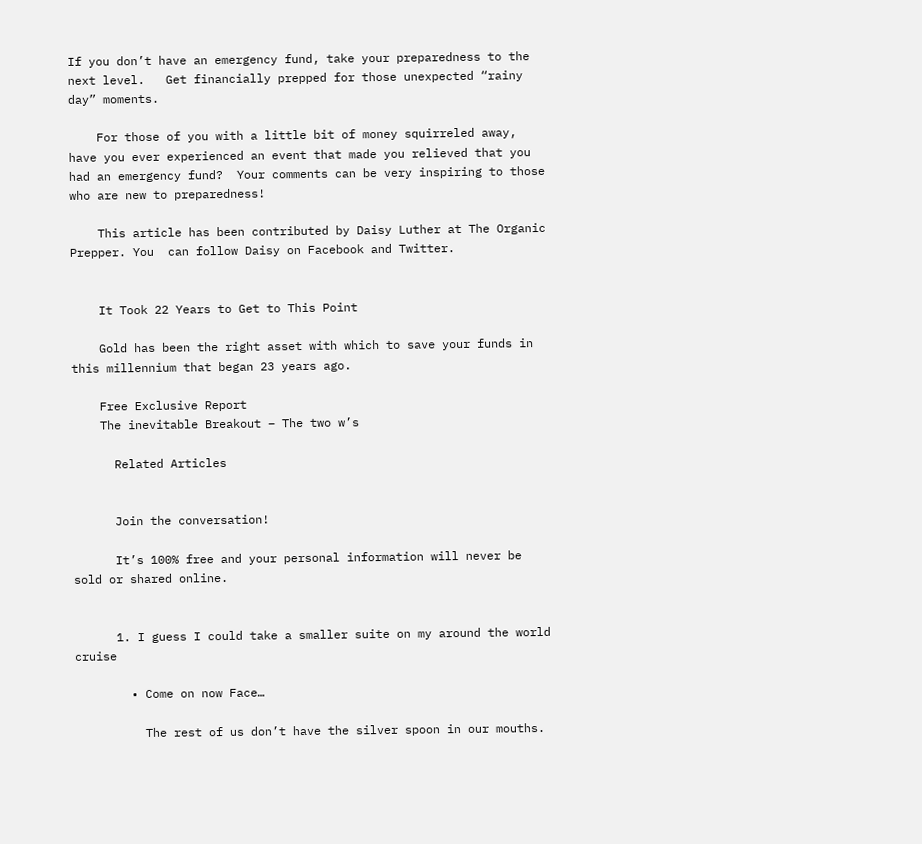If you don’t have an emergency fund, take your preparedness to the next level.   Get financially prepped for those unexpected “rainy day” moments.

    For those of you with a little bit of money squirreled away,  have you ever experienced an event that made you relieved that you had an emergency fund?  Your comments can be very inspiring to those who are new to preparedness!

    This article has been contributed by Daisy Luther at The Organic Prepper. You  can follow Daisy on Facebook and Twitter.


    It Took 22 Years to Get to This Point

    Gold has been the right asset with which to save your funds in this millennium that began 23 years ago.

    Free Exclusive Report
    The inevitable Breakout – The two w’s

      Related Articles


      Join the conversation!

      It’s 100% free and your personal information will never be sold or shared online.


      1. I guess I could take a smaller suite on my around the world cruise

        • Come on now Face…

          The rest of us don’t have the silver spoon in our mouths.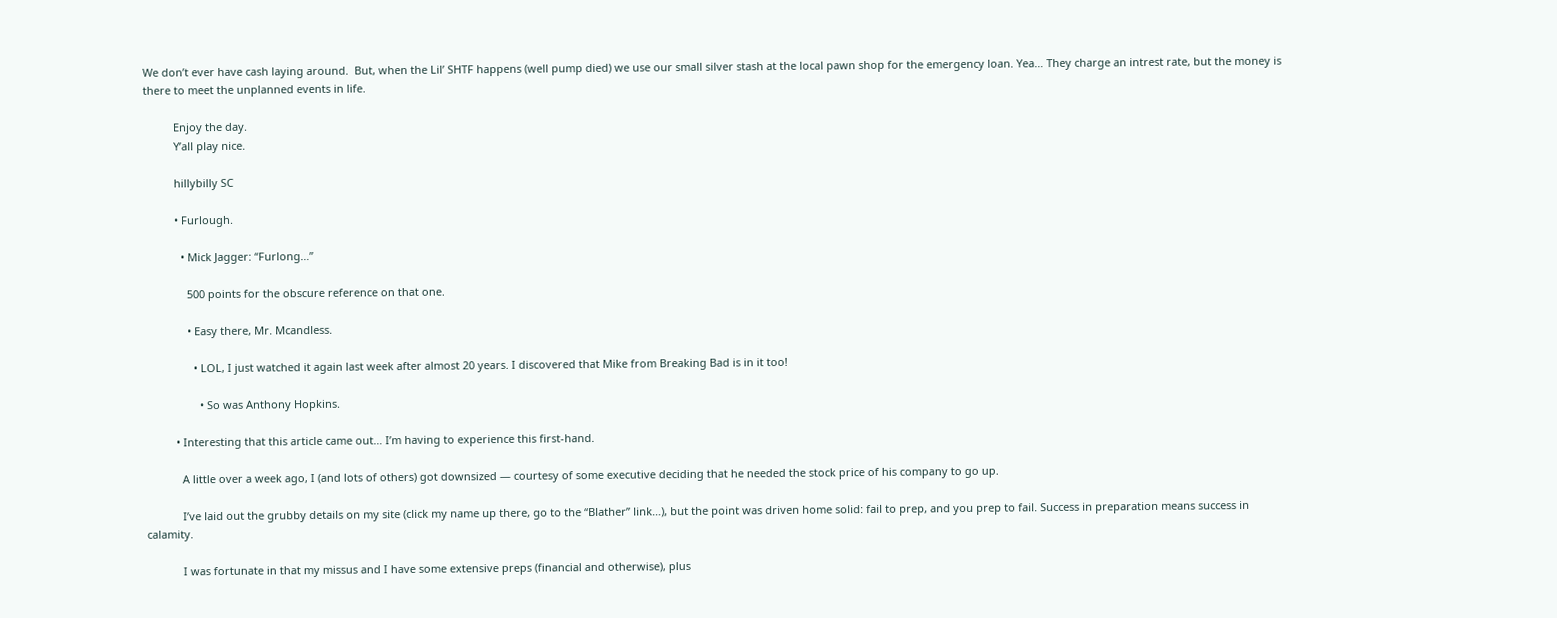We don’t ever have cash laying around.  But, when the Lil’ SHTF happens (well pump died) we use our small silver stash at the local pawn shop for the emergency loan. Yea… They charge an intrest rate, but the money is there to meet the unplanned events in life.

          Enjoy the day.
          Y’all play nice.

          hillybilly SC

          • Furlough.

            • Mick Jagger: “Furlong…”

              500 points for the obscure reference on that one.

              • Easy there, Mr. Mcandless.

                • LOL, I just watched it again last week after almost 20 years. I discovered that Mike from Breaking Bad is in it too!

                  • So was Anthony Hopkins.

          • Interesting that this article came out… I’m having to experience this first-hand.

            A little over a week ago, I (and lots of others) got downsized — courtesy of some executive deciding that he needed the stock price of his company to go up.

            I’ve laid out the grubby details on my site (click my name up there, go to the “Blather” link…), but the point was driven home solid: fail to prep, and you prep to fail. Success in preparation means success in calamity.

            I was fortunate in that my missus and I have some extensive preps (financial and otherwise), plus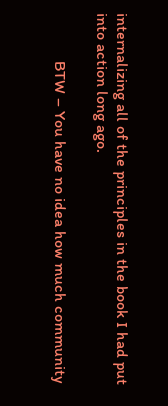internalizing all of the principles in the book I had put into action long ago.

            BTW – You have no idea how much community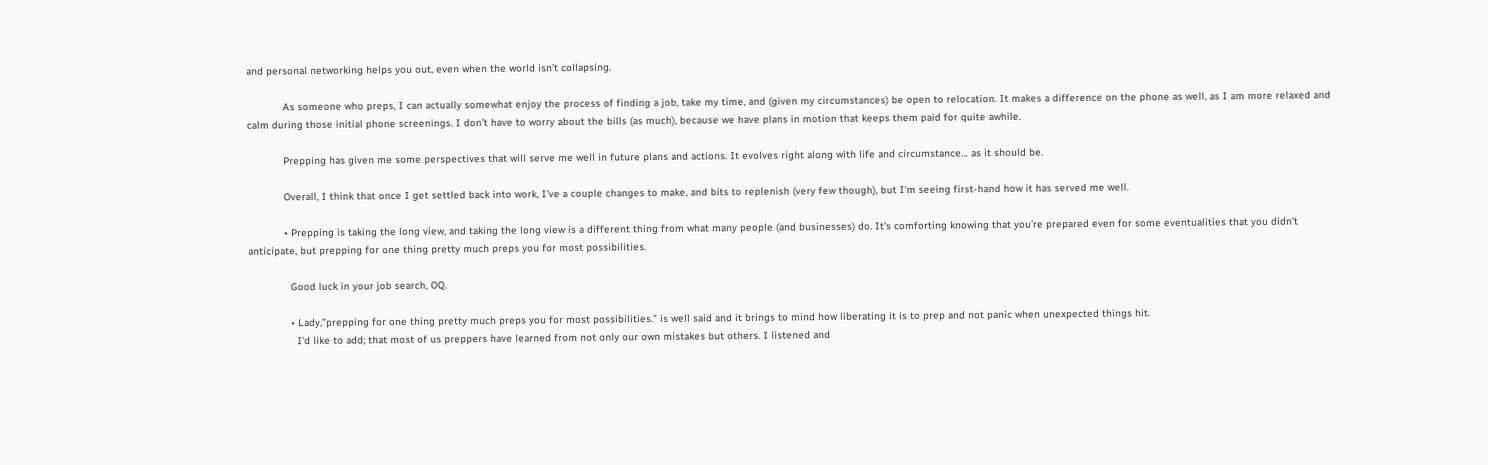and personal networking helps you out, even when the world isn’t collapsing.

            As someone who preps, I can actually somewhat enjoy the process of finding a job, take my time, and (given my circumstances) be open to relocation. It makes a difference on the phone as well, as I am more relaxed and calm during those initial phone screenings. I don’t have to worry about the bills (as much), because we have plans in motion that keeps them paid for quite awhile.

            Prepping has given me some perspectives that will serve me well in future plans and actions. It evolves right along with life and circumstance… as it should be.

            Overall, I think that once I get settled back into work, I’ve a couple changes to make, and bits to replenish (very few though), but I’m seeing first-hand how it has served me well.

            • Prepping is taking the long view, and taking the long view is a different thing from what many people (and businesses) do. It’s comforting knowing that you’re prepared even for some eventualities that you didn’t anticipate, but prepping for one thing pretty much preps you for most possibilities.

              Good luck in your job search, OQ.

              • Lady,”prepping for one thing pretty much preps you for most possibilities.” is well said and it brings to mind how liberating it is to prep and not panic when unexpected things hit.
                I’d like to add; that most of us preppers have learned from not only our own mistakes but others. I listened and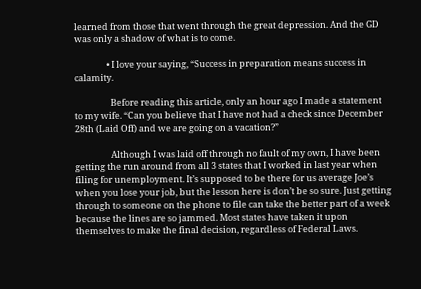learned from those that went through the great depression. And the GD was only a shadow of what is to come.

                • I love your saying, “Success in preparation means success in calamity.

                  Before reading this article, only an hour ago I made a statement to my wife. “Can you believe that I have not had a check since December 28th (Laid Off) and we are going on a vacation?”

                  Although I was laid off through no fault of my own, I have been getting the run around from all 3 states that I worked in last year when filing for unemployment. It’s supposed to be there for us average Joe’s when you lose your job, but the lesson here is don’t be so sure. Just getting through to someone on the phone to file can take the better part of a week because the lines are so jammed. Most states have taken it upon themselves to make the final decision, regardless of Federal Laws.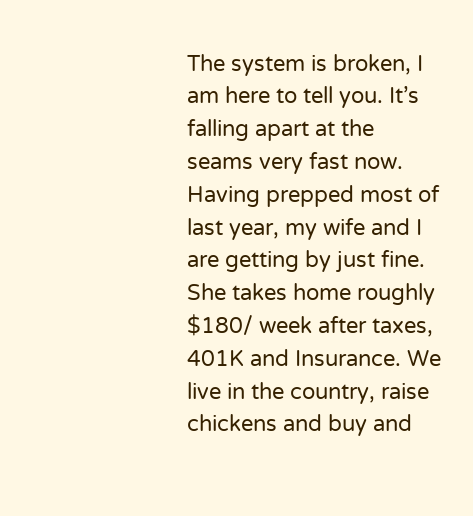The system is broken, I am here to tell you. It’s falling apart at the seams very fast now. Having prepped most of last year, my wife and I are getting by just fine. She takes home roughly $180/ week after taxes, 401K and Insurance. We live in the country, raise chickens and buy and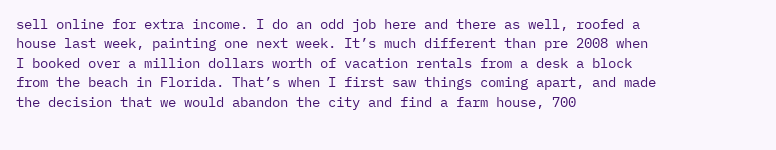sell online for extra income. I do an odd job here and there as well, roofed a house last week, painting one next week. It’s much different than pre 2008 when I booked over a million dollars worth of vacation rentals from a desk a block from the beach in Florida. That’s when I first saw things coming apart, and made the decision that we would abandon the city and find a farm house, 700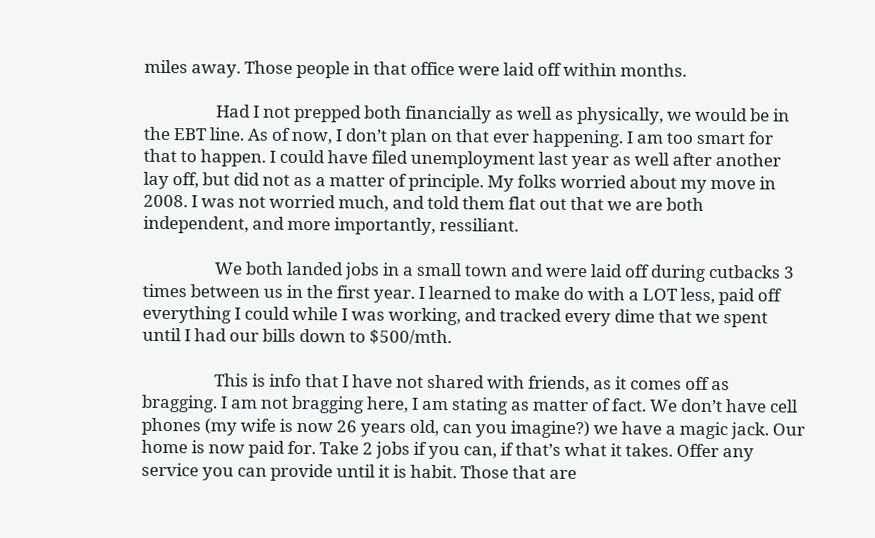miles away. Those people in that office were laid off within months.

                  Had I not prepped both financially as well as physically, we would be in the EBT line. As of now, I don’t plan on that ever happening. I am too smart for that to happen. I could have filed unemployment last year as well after another lay off, but did not as a matter of principle. My folks worried about my move in 2008. I was not worried much, and told them flat out that we are both independent, and more importantly, ressiliant.

                  We both landed jobs in a small town and were laid off during cutbacks 3 times between us in the first year. I learned to make do with a LOT less, paid off everything I could while I was working, and tracked every dime that we spent until I had our bills down to $500/mth.

                  This is info that I have not shared with friends, as it comes off as bragging. I am not bragging here, I am stating as matter of fact. We don’t have cell phones (my wife is now 26 years old, can you imagine?) we have a magic jack. Our home is now paid for. Take 2 jobs if you can, if that’s what it takes. Offer any service you can provide until it is habit. Those that are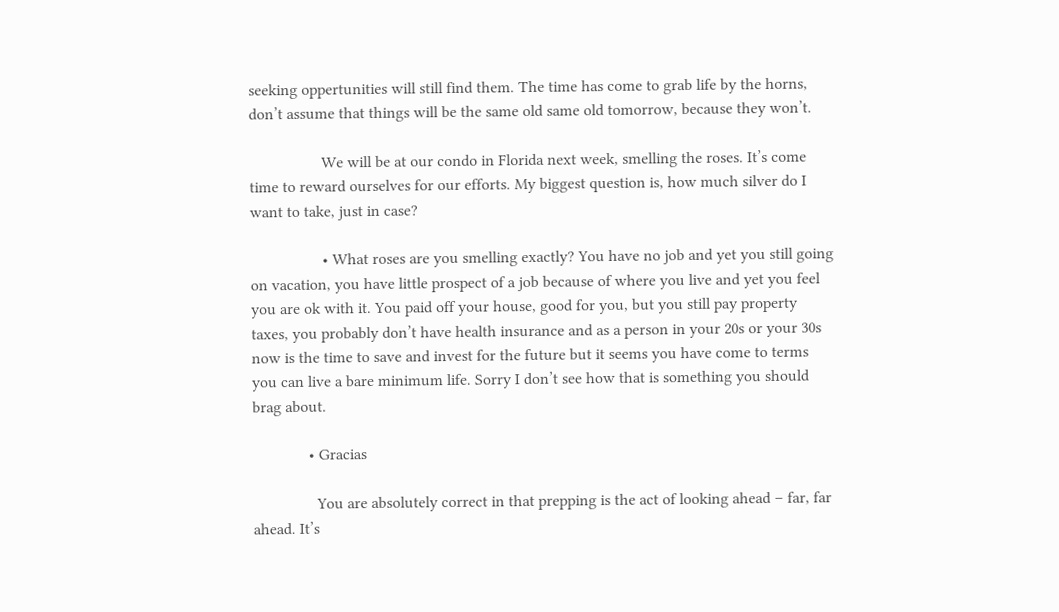seeking oppertunities will still find them. The time has come to grab life by the horns, don’t assume that things will be the same old same old tomorrow, because they won’t.

                  We will be at our condo in Florida next week, smelling the roses. It’s come time to reward ourselves for our efforts. My biggest question is, how much silver do I want to take, just in case?

                  • What roses are you smelling exactly? You have no job and yet you still going on vacation, you have little prospect of a job because of where you live and yet you feel you are ok with it. You paid off your house, good for you, but you still pay property taxes, you probably don’t have health insurance and as a person in your 20s or your 30s now is the time to save and invest for the future but it seems you have come to terms you can live a bare minimum life. Sorry I don’t see how that is something you should brag about.

              • Gracias

                You are absolutely correct in that prepping is the act of looking ahead – far, far ahead. It’s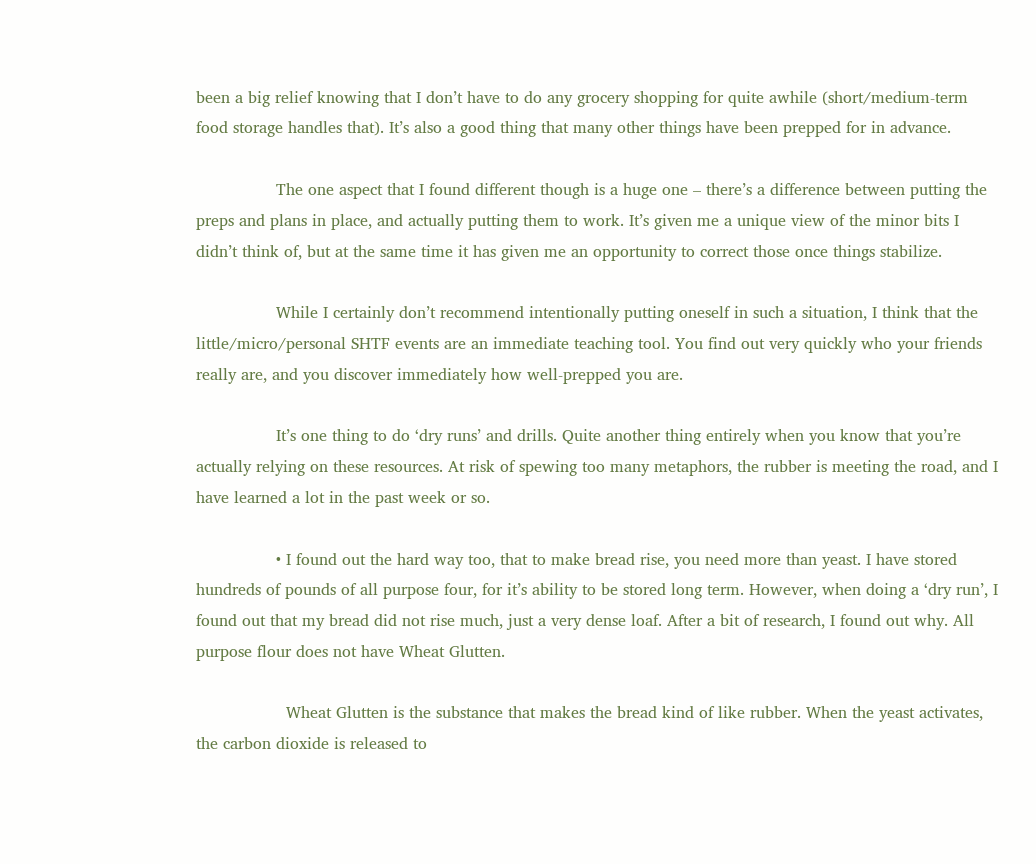been a big relief knowing that I don’t have to do any grocery shopping for quite awhile (short/medium-term food storage handles that). It’s also a good thing that many other things have been prepped for in advance.

                The one aspect that I found different though is a huge one – there’s a difference between putting the preps and plans in place, and actually putting them to work. It’s given me a unique view of the minor bits I didn’t think of, but at the same time it has given me an opportunity to correct those once things stabilize.

                While I certainly don’t recommend intentionally putting oneself in such a situation, I think that the little/micro/personal SHTF events are an immediate teaching tool. You find out very quickly who your friends really are, and you discover immediately how well-prepped you are.

                It’s one thing to do ‘dry runs’ and drills. Quite another thing entirely when you know that you’re actually relying on these resources. At risk of spewing too many metaphors, the rubber is meeting the road, and I have learned a lot in the past week or so.

                • I found out the hard way too, that to make bread rise, you need more than yeast. I have stored hundreds of pounds of all purpose four, for it’s ability to be stored long term. However, when doing a ‘dry run’, I found out that my bread did not rise much, just a very dense loaf. After a bit of research, I found out why. All purpose flour does not have Wheat Glutten.

                  Wheat Glutten is the substance that makes the bread kind of like rubber. When the yeast activates, the carbon dioxide is released to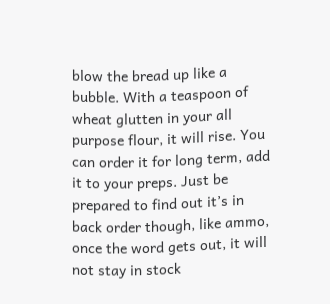blow the bread up like a bubble. With a teaspoon of wheat glutten in your all purpose flour, it will rise. You can order it for long term, add it to your preps. Just be prepared to find out it’s in back order though, like ammo, once the word gets out, it will not stay in stock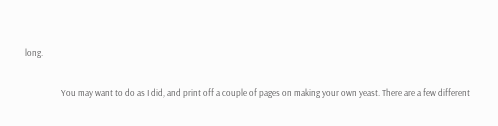long.

                  You may want to do as I did, and print off a couple of pages on making your own yeast. There are a few different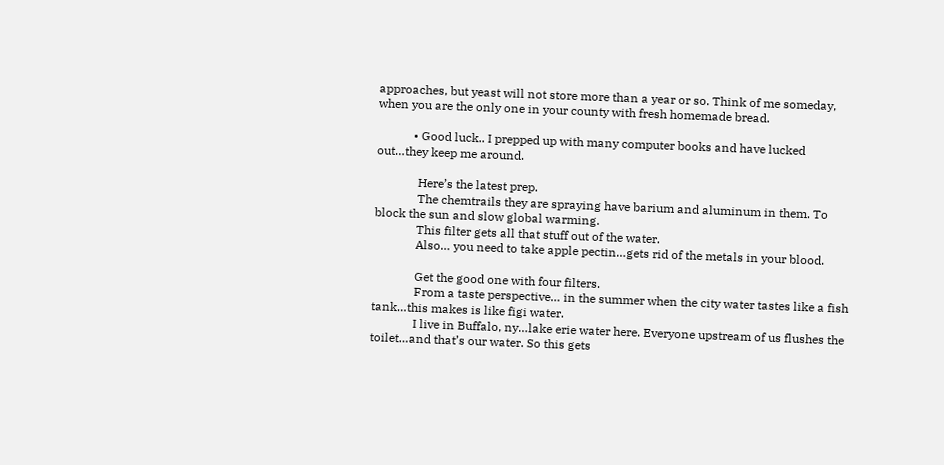approaches, but yeast will not store more than a year or so. Think of me someday, when you are the only one in your county with fresh homemade bread.

            • Good luck.. I prepped up with many computer books and have lucked out…they keep me around.

              Here’s the latest prep.
              The chemtrails they are spraying have barium and aluminum in them. To block the sun and slow global warming.
              This filter gets all that stuff out of the water.
              Also… you need to take apple pectin…gets rid of the metals in your blood.

              Get the good one with four filters.
              From a taste perspective… in the summer when the city water tastes like a fish tank…this makes is like figi water.
              I live in Buffalo, ny…lake erie water here. Everyone upstream of us flushes the toilet…and that’s our water. So this gets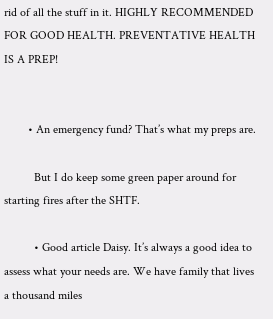rid of all the stuff in it. HIGHLY RECOMMENDED FOR GOOD HEALTH. PREVENTATIVE HEALTH IS A PREP!


        • An emergency fund? That’s what my preps are.

          But I do keep some green paper around for starting fires after the SHTF.

          • Good article Daisy. It’s always a good idea to assess what your needs are. We have family that lives a thousand miles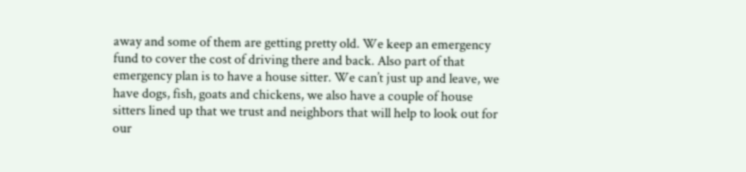away and some of them are getting pretty old. We keep an emergency fund to cover the cost of driving there and back. Also part of that emergency plan is to have a house sitter. We can’t just up and leave, we have dogs, fish, goats and chickens, we also have a couple of house sitters lined up that we trust and neighbors that will help to look out for our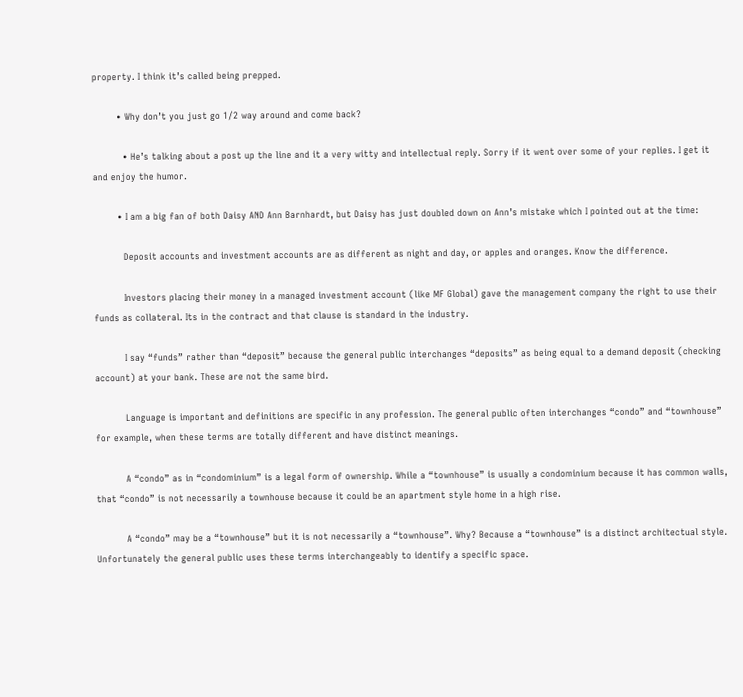property. I think it’s called being prepped.

        • Why don’t you just go 1/2 way around and come back?

          • He’s talking about a post up the line and it a very witty and intellectual reply. Sorry if it went over some of your replies. I get it and enjoy the humor.

        • I am a big fan of both Daisy AND Ann Barnhardt, but Daisy has just doubled down on Ann’s mistake which I pointed out at the time:

          Deposit accounts and investment accounts are as different as night and day, or apples and oranges. Know the difference.

          Investors placing their money in a managed investment account (like MF Global) gave the management company the right to use their funds as collateral. Its in the contract and that clause is standard in the industry.

          I say “funds” rather than “deposit” because the general public interchanges “deposits” as being equal to a demand deposit (checking account) at your bank. These are not the same bird.

          Language is important and definitions are specific in any profession. The general public often interchanges “condo” and “townhouse” for example, when these terms are totally different and have distinct meanings.

          A “condo” as in “condominium” is a legal form of ownership. While a “townhouse” is usually a condominium because it has common walls, that “condo” is not necessarily a townhouse because it could be an apartment style home in a high rise.

          A “condo” may be a “townhouse” but it is not necessarily a “townhouse”. Why? Because a “townhouse” is a distinct architectual style. Unfortunately the general public uses these terms interchangeably to identify a specific space.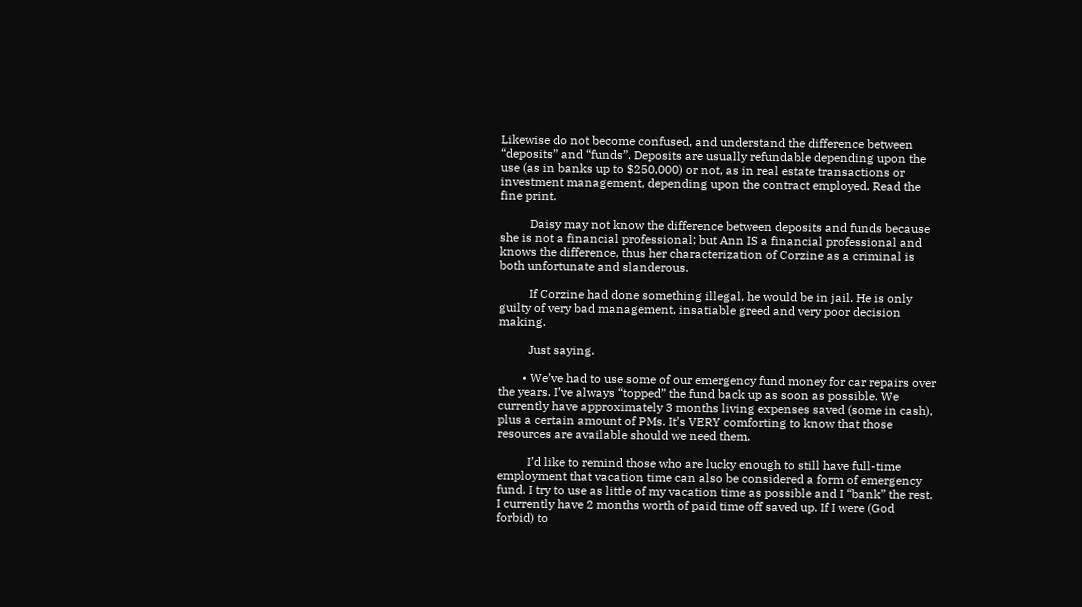Likewise do not become confused, and understand the difference between “deposits” and “funds”. Deposits are usually refundable depending upon the use (as in banks up to $250,000) or not, as in real estate transactions or investment management, depending upon the contract employed. Read the fine print.

          Daisy may not know the difference between deposits and funds because she is not a financial professional; but Ann IS a financial professional and knows the difference, thus her characterization of Corzine as a criminal is both unfortunate and slanderous.

          If Corzine had done something illegal, he would be in jail. He is only guilty of very bad management, insatiable greed and very poor decision making.

          Just saying.

        • We’ve had to use some of our emergency fund money for car repairs over the years. I’ve always “topped” the fund back up as soon as possible. We currently have approximately 3 months living expenses saved (some in cash), plus a certain amount of PMs. It’s VERY comforting to know that those resources are available should we need them.

          I’d like to remind those who are lucky enough to still have full-time employment that vacation time can also be considered a form of emergency fund. I try to use as little of my vacation time as possible and I “bank” the rest. I currently have 2 months worth of paid time off saved up. If I were (God forbid) to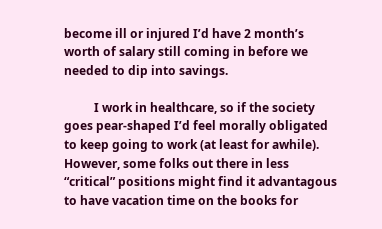become ill or injured I’d have 2 month’s worth of salary still coming in before we needed to dip into savings.

          I work in healthcare, so if the society goes pear-shaped I’d feel morally obligated to keep going to work (at least for awhile). However, some folks out there in less “critical” positions might find it advantagous to have vacation time on the books for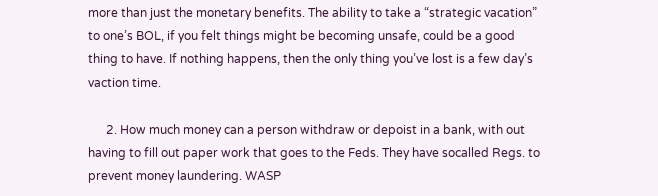more than just the monetary benefits. The ability to take a “strategic vacation” to one’s BOL, if you felt things might be becoming unsafe, could be a good thing to have. If nothing happens, then the only thing you’ve lost is a few day’s vaction time.

      2. How much money can a person withdraw or depoist in a bank, with out having to fill out paper work that goes to the Feds. They have socalled Regs. to prevent money laundering. WASP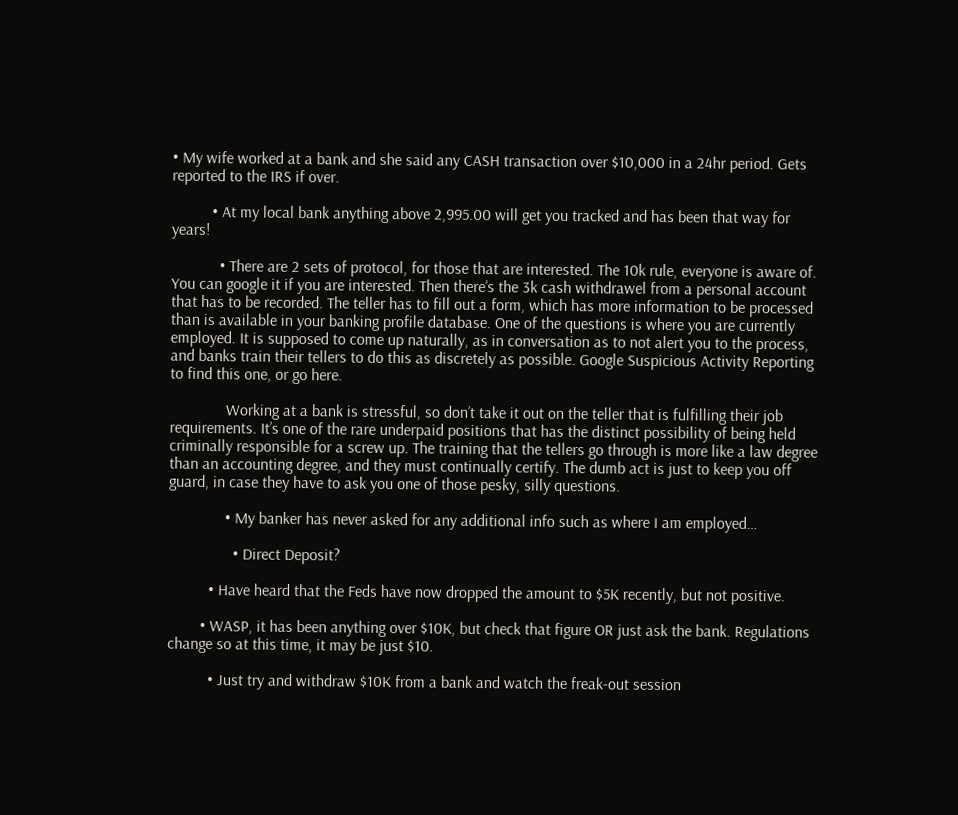• My wife worked at a bank and she said any CASH transaction over $10,000 in a 24hr period. Gets reported to the IRS if over.

          • At my local bank anything above 2,995.00 will get you tracked and has been that way for years!

            • There are 2 sets of protocol, for those that are interested. The 10k rule, everyone is aware of. You can google it if you are interested. Then there’s the 3k cash withdrawel from a personal account that has to be recorded. The teller has to fill out a form, which has more information to be processed than is available in your banking profile database. One of the questions is where you are currently employed. It is supposed to come up naturally, as in conversation as to not alert you to the process, and banks train their tellers to do this as discretely as possible. Google Suspicious Activity Reporting to find this one, or go here.

              Working at a bank is stressful, so don’t take it out on the teller that is fulfilling their job requirements. It’s one of the rare underpaid positions that has the distinct possibility of being held criminally responsible for a screw up. The training that the tellers go through is more like a law degree than an accounting degree, and they must continually certify. The dumb act is just to keep you off guard, in case they have to ask you one of those pesky, silly questions.

              • My banker has never asked for any additional info such as where I am employed…

                • Direct Deposit?

          • Have heard that the Feds have now dropped the amount to $5K recently, but not positive.

        • WASP, it has been anything over $10K, but check that figure OR just ask the bank. Regulations change so at this time, it may be just $10.

          • Just try and withdraw $10K from a bank and watch the freak-out session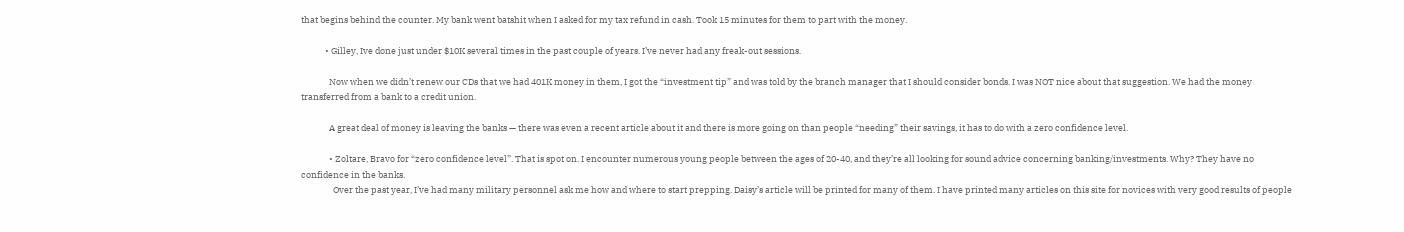that begins behind the counter. My bank went batshit when I asked for my tax refund in cash. Took 15 minutes for them to part with the money.

            • Gilley, Ive done just under $10K several times in the past couple of years. I’ve never had any freak-out sessions.

              Now when we didn’t renew our CDs that we had 401K money in them, I got the “investment tip” and was told by the branch manager that I should consider bonds. I was NOT nice about that suggestion. We had the money transferred from a bank to a credit union.

              A great deal of money is leaving the banks — there was even a recent article about it and there is more going on than people “needing” their savings, it has to do with a zero confidence level.

              • Zoltare, Bravo for “zero confidence level”. That is spot on. I encounter numerous young people between the ages of 20-40, and they’re all looking for sound advice concerning banking/investments. Why? They have no confidence in the banks.
                Over the past year, I’ve had many military personnel ask me how and where to start prepping. Daisy’s article will be printed for many of them. I have printed many articles on this site for novices with very good results of people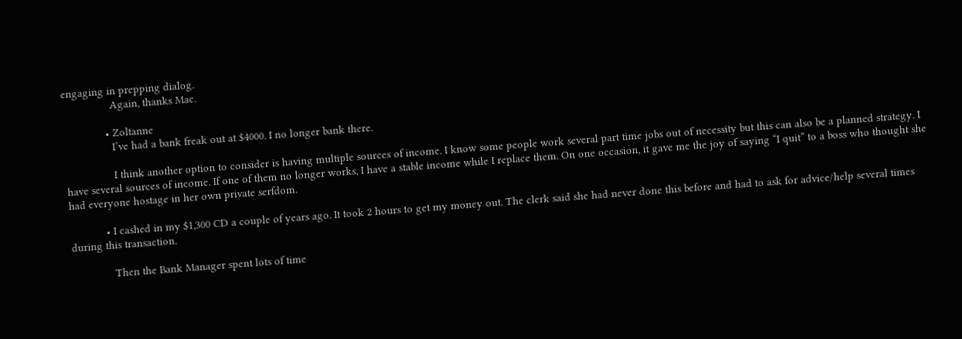engaging in prepping dialog.
                Again, thanks Mac.

              • Zoltanne
                I’ve had a bank freak out at $4000. I no longer bank there.

                I think another option to consider is having multiple sources of income. I know some people work several part time jobs out of necessity but this can also be a planned strategy. I have several sources of income. If one of them no longer works, I have a stable income while I replace them. On one occasion, it gave me the joy of saying “I quit” to a boss who thought she had everyone hostage in her own private serfdom.

            • I cashed in my $1,300 CD a couple of years ago. It took 2 hours to get my money out. The clerk said she had never done this before and had to ask for advice/help several times during this transaction.

              Then the Bank Manager spent lots of time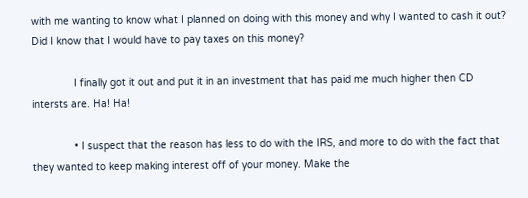with me wanting to know what I planned on doing with this money and why I wanted to cash it out? Did I know that I would have to pay taxes on this money?

              I finally got it out and put it in an investment that has paid me much higher then CD intersts are. Ha! Ha!

              • I suspect that the reason has less to do with the IRS, and more to do with the fact that they wanted to keep making interest off of your money. Make the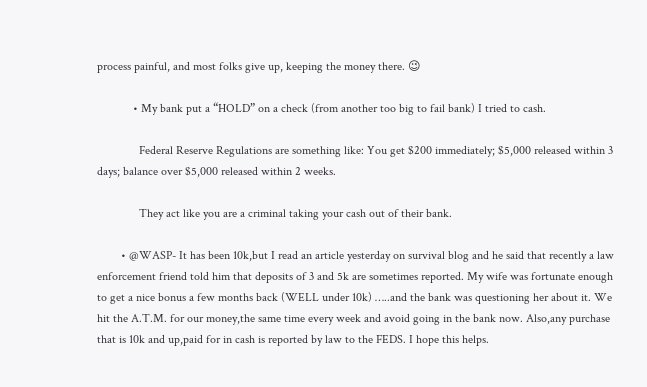process painful, and most folks give up, keeping the money there. 😉

            • My bank put a “HOLD” on a check (from another too big to fail bank) I tried to cash.

              Federal Reserve Regulations are something like: You get $200 immediately; $5,000 released within 3 days; balance over $5,000 released within 2 weeks.

              They act like you are a criminal taking your cash out of their bank.

        • @WASP- It has been 10k,but I read an article yesterday on survival blog and he said that recently a law enforcement friend told him that deposits of 3 and 5k are sometimes reported. My wife was fortunate enough to get a nice bonus a few months back (WELL under 10k) …..and the bank was questioning her about it. We hit the A.T.M. for our money,the same time every week and avoid going in the bank now. Also,any purchase that is 10k and up,paid for in cash is reported by law to the FEDS. I hope this helps.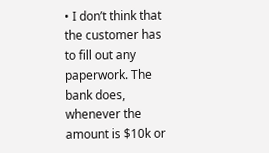• I don’t think that the customer has to fill out any paperwork. The bank does, whenever the amount is $10k or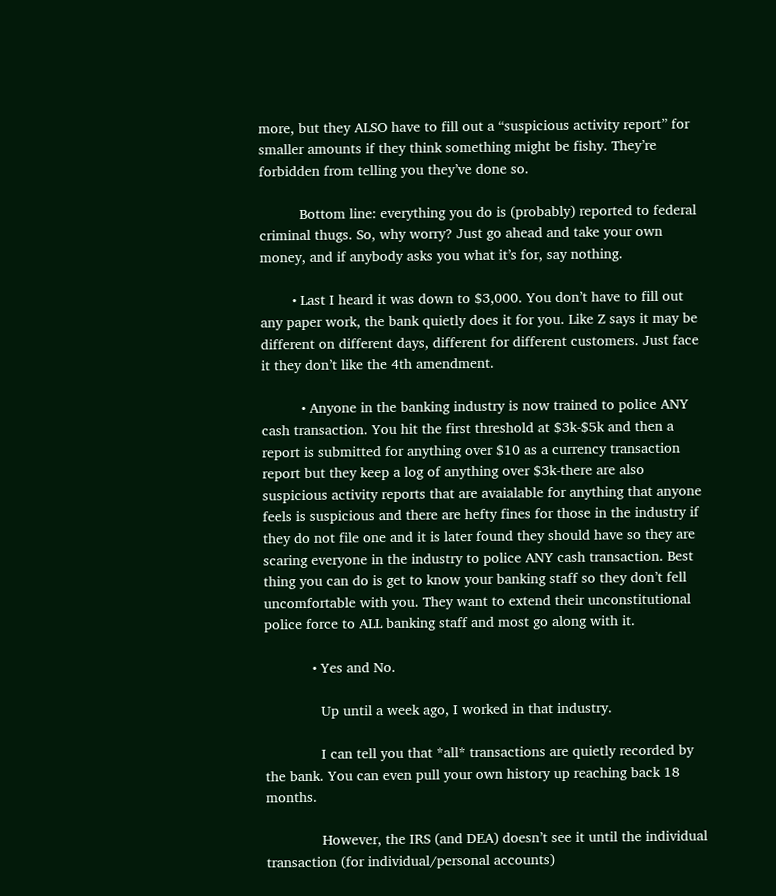more, but they ALSO have to fill out a “suspicious activity report” for smaller amounts if they think something might be fishy. They’re forbidden from telling you they’ve done so.

          Bottom line: everything you do is (probably) reported to federal criminal thugs. So, why worry? Just go ahead and take your own money, and if anybody asks you what it’s for, say nothing.

        • Last I heard it was down to $3,000. You don’t have to fill out any paper work, the bank quietly does it for you. Like Z says it may be different on different days, different for different customers. Just face it they don’t like the 4th amendment.

          • Anyone in the banking industry is now trained to police ANY cash transaction. You hit the first threshold at $3k-$5k and then a report is submitted for anything over $10 as a currency transaction report but they keep a log of anything over $3k-there are also suspicious activity reports that are avaialable for anything that anyone feels is suspicious and there are hefty fines for those in the industry if they do not file one and it is later found they should have so they are scaring everyone in the industry to police ANY cash transaction. Best thing you can do is get to know your banking staff so they don’t fell uncomfortable with you. They want to extend their unconstitutional police force to ALL banking staff and most go along with it.

            • Yes and No.

              Up until a week ago, I worked in that industry.

              I can tell you that *all* transactions are quietly recorded by the bank. You can even pull your own history up reaching back 18 months.

              However, the IRS (and DEA) doesn’t see it until the individual transaction (for individual/personal accounts)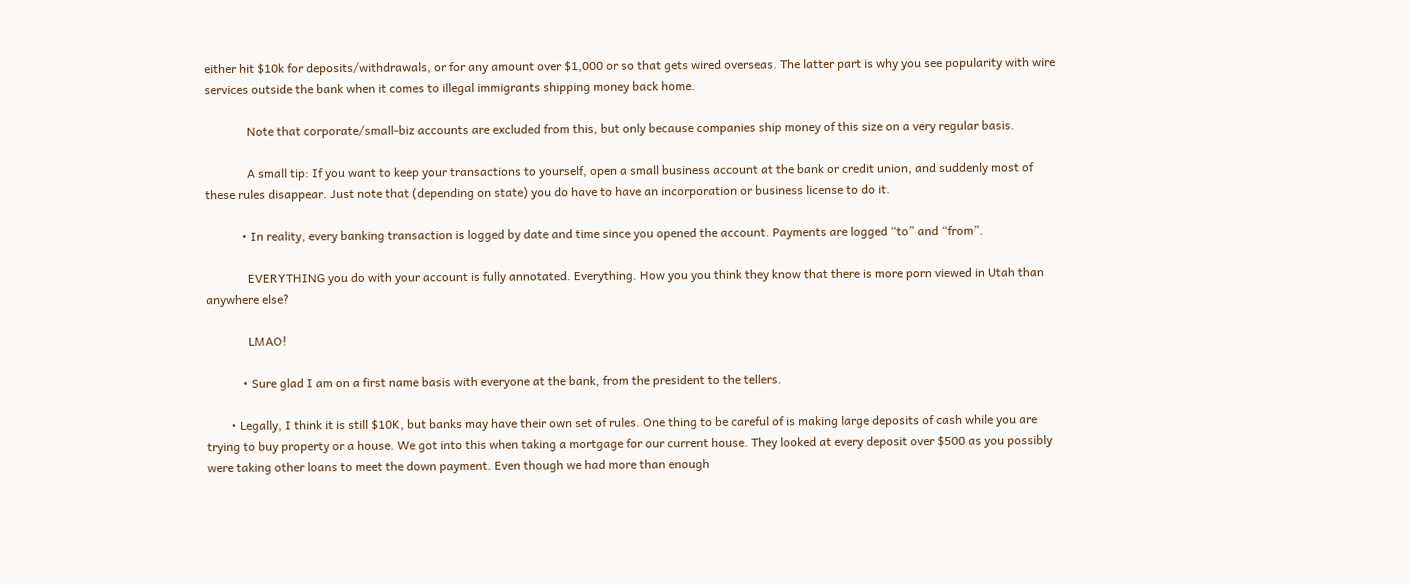either hit $10k for deposits/withdrawals, or for any amount over $1,000 or so that gets wired overseas. The latter part is why you see popularity with wire services outside the bank when it comes to illegal immigrants shipping money back home.

              Note that corporate/small-biz accounts are excluded from this, but only because companies ship money of this size on a very regular basis.

              A small tip: If you want to keep your transactions to yourself, open a small business account at the bank or credit union, and suddenly most of these rules disappear. Just note that (depending on state) you do have to have an incorporation or business license to do it.

            • In reality, every banking transaction is logged by date and time since you opened the account. Payments are logged “to” and “from”.

              EVERYTHING you do with your account is fully annotated. Everything. How you you think they know that there is more porn viewed in Utah than anywhere else?

              LMAO!

            • Sure glad I am on a first name basis with everyone at the bank, from the president to the tellers.

        • Legally, I think it is still $10K, but banks may have their own set of rules. One thing to be careful of is making large deposits of cash while you are trying to buy property or a house. We got into this when taking a mortgage for our current house. They looked at every deposit over $500 as you possibly were taking other loans to meet the down payment. Even though we had more than enough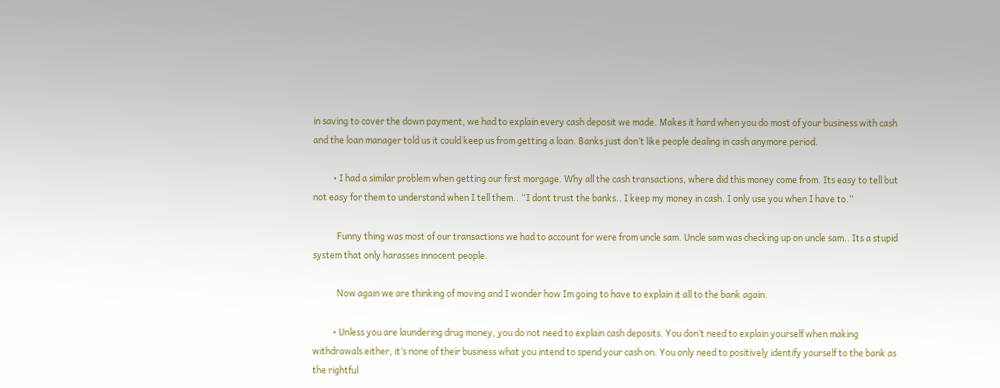in saving to cover the down payment, we had to explain every cash deposit we made. Makes it hard when you do most of your business with cash and the loan manager told us it could keep us from getting a loan. Banks just don’t like people dealing in cash anymore period.

          • I had a similar problem when getting our first morgage. Why all the cash transactions, where did this money come from. Its easy to tell but not easy for them to understand when I tell them.. “I dont trust the banks.. I keep my money in cash. I only use you when I have to.”

            Funny thing was most of our transactions we had to account for were from uncle sam. Uncle sam was checking up on uncle sam.. Its a stupid system that only harasses innocent people.

            Now again we are thinking of moving and I wonder how Im going to have to explain it all to the bank again.

          • Unless you are laundering drug money, you do not need to explain cash deposits. You don’t need to explain yourself when making withdrawals either, it’s none of their business what you intend to spend your cash on. You only need to positively identify yourself to the bank as the rightful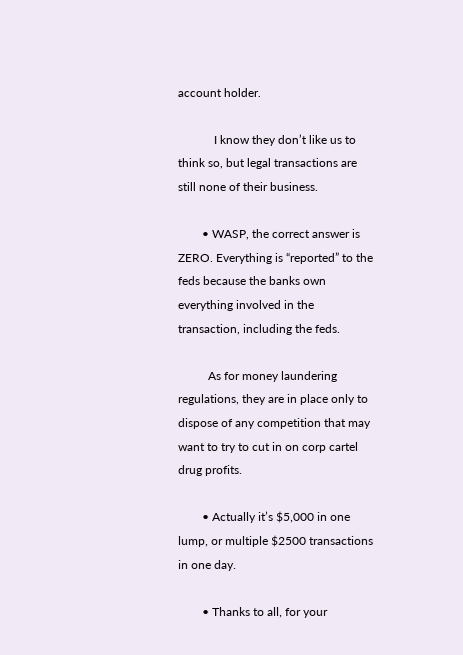account holder.

            I know they don’t like us to think so, but legal transactions are still none of their business.

        • WASP, the correct answer is ZERO. Everything is “reported” to the feds because the banks own everything involved in the transaction, including the feds.

          As for money laundering regulations, they are in place only to dispose of any competition that may want to try to cut in on corp cartel drug profits.

        • Actually it’s $5,000 in one lump, or multiple $2500 transactions in one day.

        • Thanks to all, for your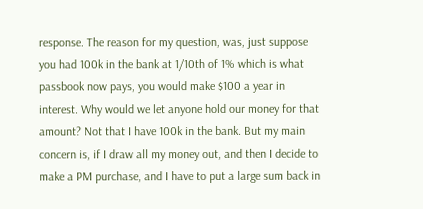response. The reason for my question, was, just suppose you had 100k in the bank at 1/10th of 1% which is what passbook now pays, you would make $100 a year in interest. Why would we let anyone hold our money for that amount? Not that I have 100k in the bank. But my main concern is, if I draw all my money out, and then I decide to make a PM purchase, and I have to put a large sum back in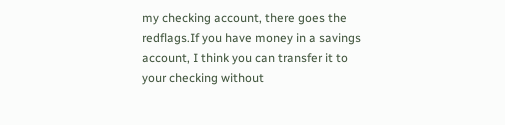my checking account, there goes the redflags.If you have money in a savings account, I think you can transfer it to your checking without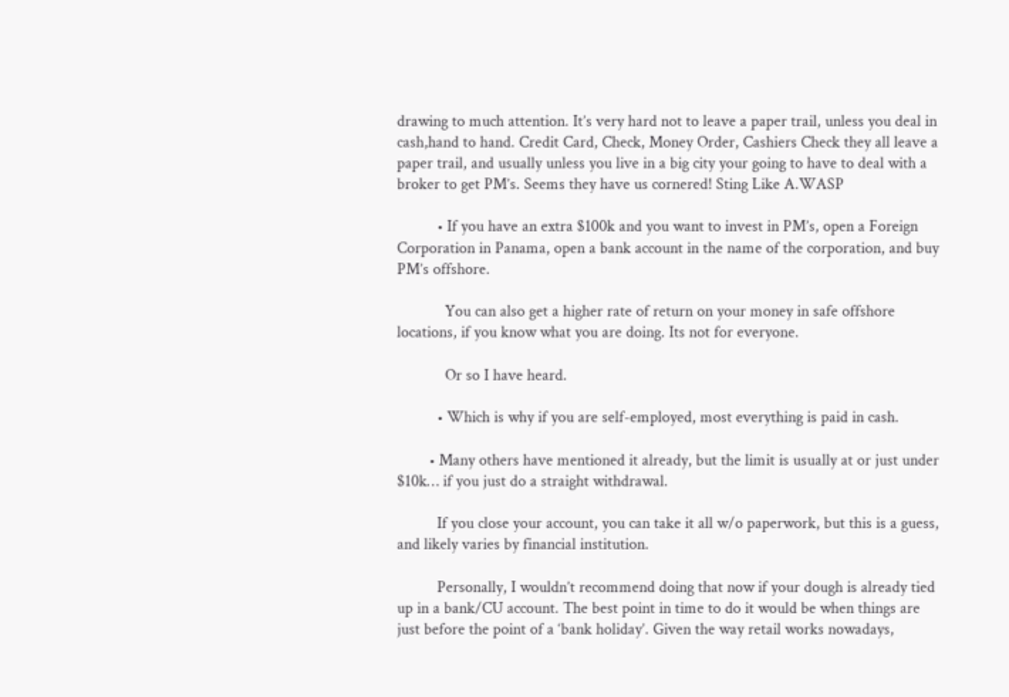drawing to much attention. It’s very hard not to leave a paper trail, unless you deal in cash,hand to hand. Credit Card, Check, Money Order, Cashiers Check they all leave a paper trail, and usually unless you live in a big city your going to have to deal with a broker to get PM’s. Seems they have us cornered! Sting Like A.WASP

          • If you have an extra $100k and you want to invest in PM’s, open a Foreign Corporation in Panama, open a bank account in the name of the corporation, and buy PM’s offshore.

            You can also get a higher rate of return on your money in safe offshore locations, if you know what you are doing. Its not for everyone.

            Or so I have heard.

          • Which is why if you are self-employed, most everything is paid in cash.

        • Many others have mentioned it already, but the limit is usually at or just under $10k… if you just do a straight withdrawal.

          If you close your account, you can take it all w/o paperwork, but this is a guess, and likely varies by financial institution.

          Personally, I wouldn’t recommend doing that now if your dough is already tied up in a bank/CU account. The best point in time to do it would be when things are just before the point of a ‘bank holiday’. Given the way retail works nowadays,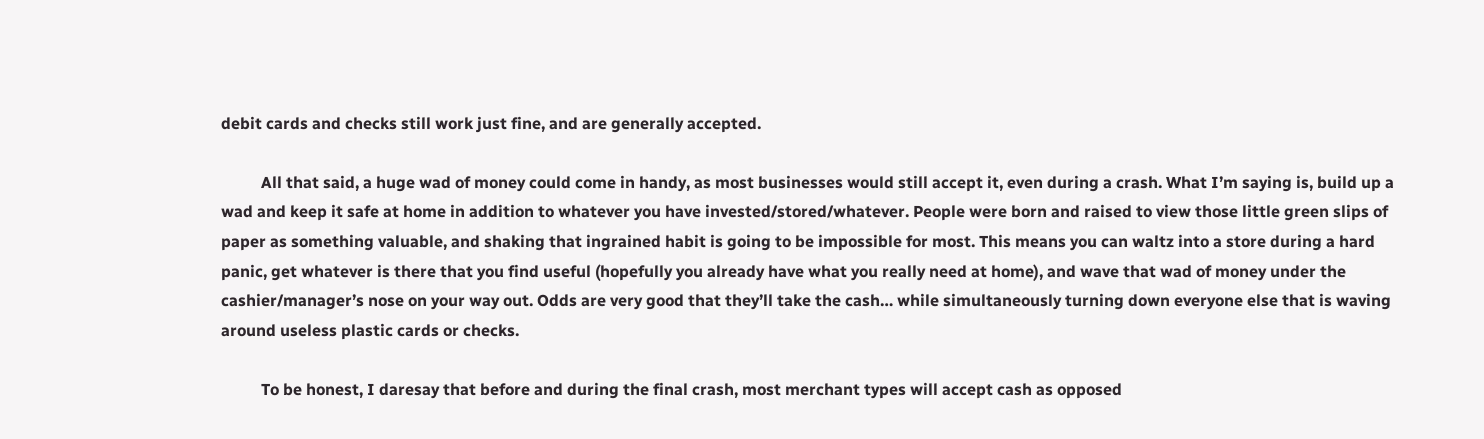debit cards and checks still work just fine, and are generally accepted.

          All that said, a huge wad of money could come in handy, as most businesses would still accept it, even during a crash. What I’m saying is, build up a wad and keep it safe at home in addition to whatever you have invested/stored/whatever. People were born and raised to view those little green slips of paper as something valuable, and shaking that ingrained habit is going to be impossible for most. This means you can waltz into a store during a hard panic, get whatever is there that you find useful (hopefully you already have what you really need at home), and wave that wad of money under the cashier/manager’s nose on your way out. Odds are very good that they’ll take the cash… while simultaneously turning down everyone else that is waving around useless plastic cards or checks.

          To be honest, I daresay that before and during the final crash, most merchant types will accept cash as opposed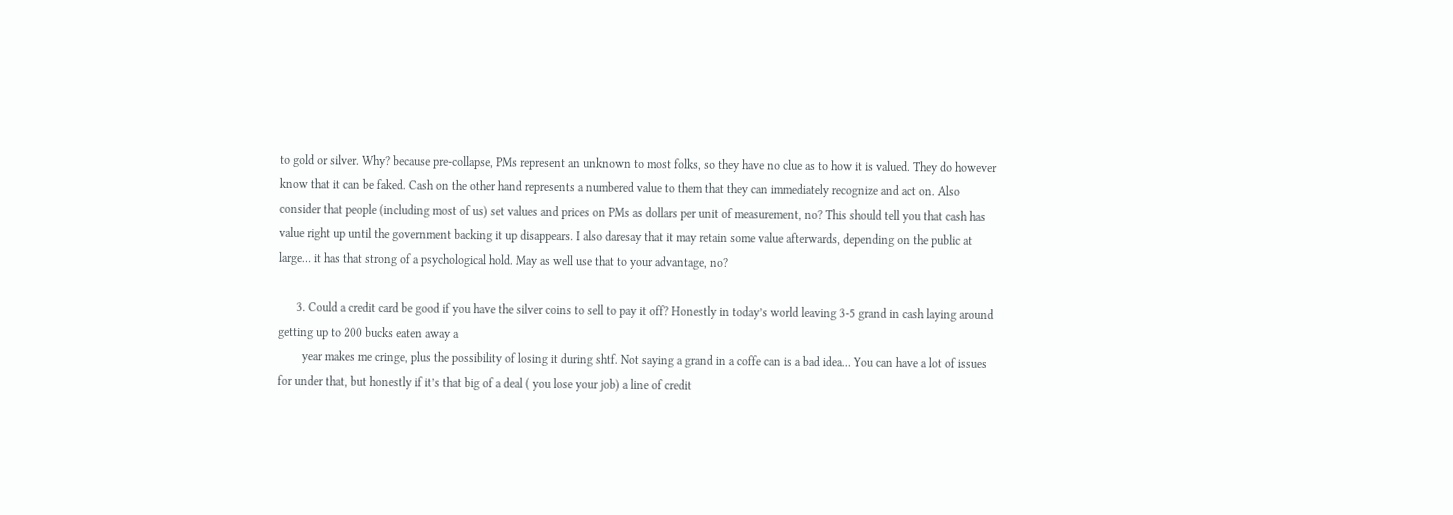to gold or silver. Why? because pre-collapse, PMs represent an unknown to most folks, so they have no clue as to how it is valued. They do however know that it can be faked. Cash on the other hand represents a numbered value to them that they can immediately recognize and act on. Also consider that people (including most of us) set values and prices on PMs as dollars per unit of measurement, no? This should tell you that cash has value right up until the government backing it up disappears. I also daresay that it may retain some value afterwards, depending on the public at large… it has that strong of a psychological hold. May as well use that to your advantage, no?

      3. Could a credit card be good if you have the silver coins to sell to pay it off? Honestly in today’s world leaving 3-5 grand in cash laying around getting up to 200 bucks eaten away a
        year makes me cringe, plus the possibility of losing it during shtf. Not saying a grand in a coffe can is a bad idea… You can have a lot of issues for under that, but honestly if it’s that big of a deal ( you lose your job) a line of credit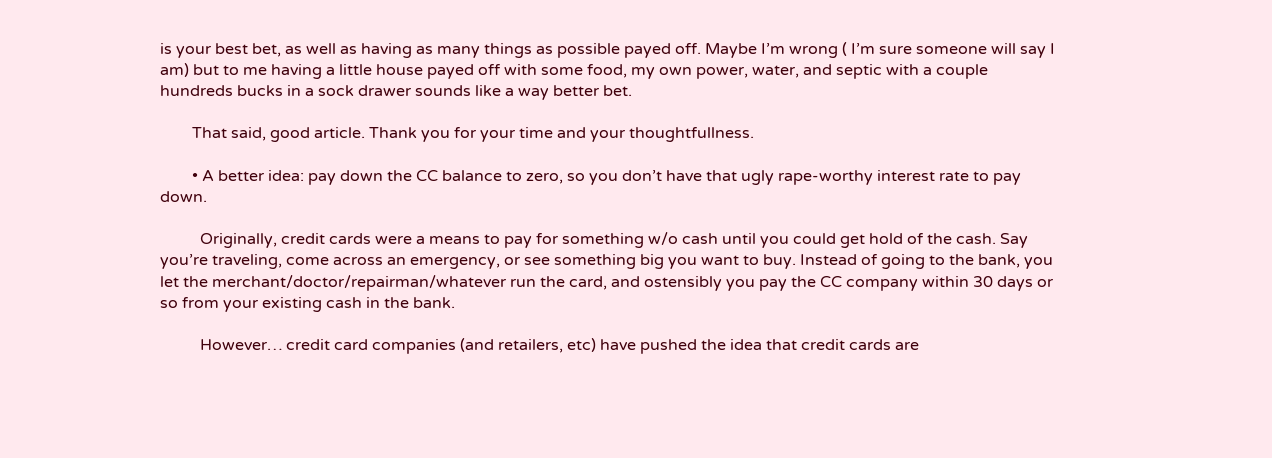is your best bet, as well as having as many things as possible payed off. Maybe I’m wrong ( I’m sure someone will say I am) but to me having a little house payed off with some food, my own power, water, and septic with a couple hundreds bucks in a sock drawer sounds like a way better bet.

        That said, good article. Thank you for your time and your thoughtfullness.

        • A better idea: pay down the CC balance to zero, so you don’t have that ugly rape-worthy interest rate to pay down.

          Originally, credit cards were a means to pay for something w/o cash until you could get hold of the cash. Say you’re traveling, come across an emergency, or see something big you want to buy. Instead of going to the bank, you let the merchant/doctor/repairman/whatever run the card, and ostensibly you pay the CC company within 30 days or so from your existing cash in the bank.

          However… credit card companies (and retailers, etc) have pushed the idea that credit cards are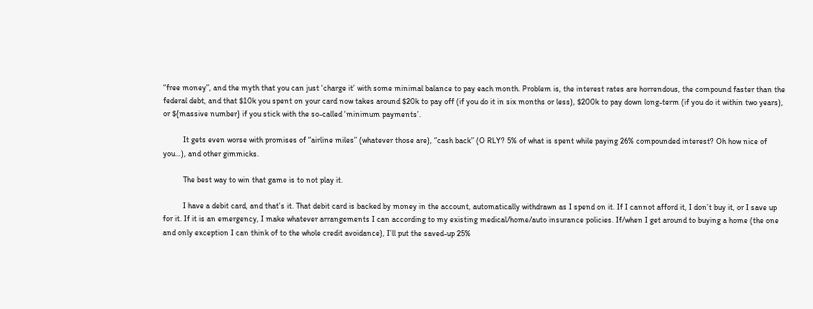“free money”, and the myth that you can just ‘charge it’ with some minimal balance to pay each month. Problem is, the interest rates are horrendous, the compound faster than the federal debt, and that $10k you spent on your card now takes around $20k to pay off (if you do it in six months or less), $200k to pay down long-term (if you do it within two years), or ${massive number} if you stick with the so-called ‘minimum payments’.

          It gets even worse with promises of “airline miles” (whatever those are), “cash back” (O RLY? 5% of what is spent while paying 26% compounded interest? Oh how nice of you…), and other gimmicks.

          The best way to win that game is to not play it.

          I have a debit card, and that’s it. That debit card is backed by money in the account, automatically withdrawn as I spend on it. If I cannot afford it, I don’t buy it, or I save up for it. If it is an emergency, I make whatever arrangements I can according to my existing medical/home/auto insurance policies. If/when I get around to buying a home (the one and only exception I can think of to the whole credit avoidance), I’ll put the saved-up 25%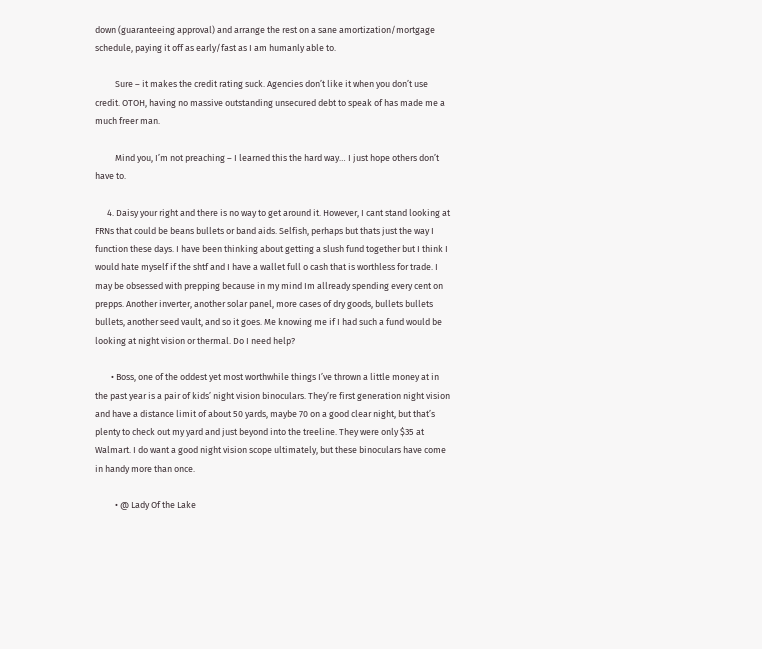down (guaranteeing approval) and arrange the rest on a sane amortization/mortgage schedule, paying it off as early/fast as I am humanly able to.

          Sure – it makes the credit rating suck. Agencies don’t like it when you don’t use credit. OTOH, having no massive outstanding unsecured debt to speak of has made me a much freer man.

          Mind you, I’m not preaching – I learned this the hard way… I just hope others don’t have to.

      4. Daisy your right and there is no way to get around it. However, I cant stand looking at FRNs that could be beans bullets or band aids. Selfish, perhaps but thats just the way I function these days. I have been thinking about getting a slush fund together but I think I would hate myself if the shtf and I have a wallet full o cash that is worthless for trade. I may be obsessed with prepping because in my mind Im allready spending every cent on prepps. Another inverter, another solar panel, more cases of dry goods, bullets bullets bullets, another seed vault, and so it goes. Me knowing me if I had such a fund would be looking at night vision or thermal. Do I need help?

        • Boss, one of the oddest yet most worthwhile things I’ve thrown a little money at in the past year is a pair of kids’ night vision binoculars. They’re first generation night vision and have a distance limit of about 50 yards, maybe 70 on a good clear night, but that’s plenty to check out my yard and just beyond into the treeline. They were only $35 at Walmart. I do want a good night vision scope ultimately, but these binoculars have come in handy more than once.

          • @ Lady Of the Lake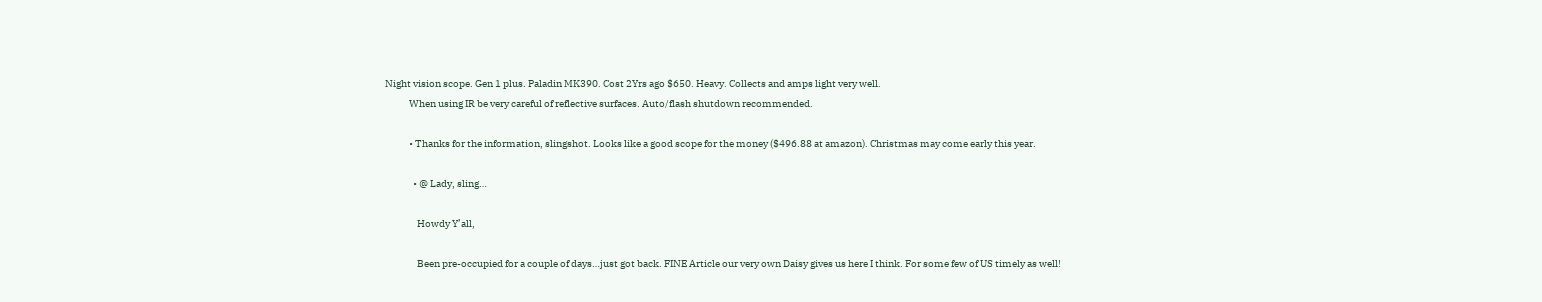Night vision scope. Gen 1 plus. Paladin MK390. Cost 2Yrs ago $650. Heavy. Collects and amps light very well.
            When using IR be very careful of reflective surfaces. Auto/flash shutdown recommended.

            • Thanks for the information, slingshot. Looks like a good scope for the money ($496.88 at amazon). Christmas may come early this year.

              • @ Lady, sling…

                Howdy Y’all,

                Been pre-occupied for a couple of days…just got back. FINE Article our very own Daisy gives us here I think. For some few of US timely as well!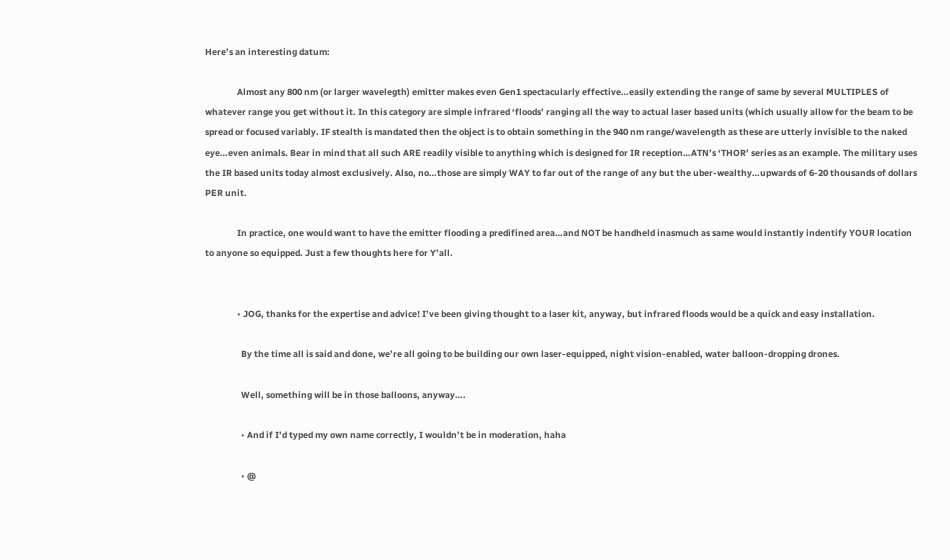Here’s an interesting datum:

                Almost any 800 nm (or larger wavelegth) emitter makes even Gen1 spectacularly effective…easily extending the range of same by several MULTIPLES of whatever range you get without it. In this category are simple infrared ‘floods’ ranging all the way to actual laser based units (which usually allow for the beam to be spread or focused variably. IF stealth is mandated then the object is to obtain something in the 940 nm range/wavelength as these are utterly invisible to the naked eye…even animals. Bear in mind that all such ARE readily visible to anything which is designed for IR reception…ATN’s ‘THOR’ series as an example. The military uses the IR based units today almost exclusively. Also, no…those are simply WAY to far out of the range of any but the uber-wealthy…upwards of 6-20 thousands of dollars PER unit.

                In practice, one would want to have the emitter flooding a predifined area…and NOT be handheld inasmuch as same would instantly indentify YOUR location to anyone so equipped. Just a few thoughts here for Y’all.


                • JOG, thanks for the expertise and advice! I’ve been giving thought to a laser kit, anyway, but infrared floods would be a quick and easy installation.

                  By the time all is said and done, we’re all going to be building our own laser-equipped, night vision-enabled, water balloon-dropping drones.

                  Well, something will be in those balloons, anyway….

                  • And if I’d typed my own name correctly, I wouldn’t be in moderation, haha

                  • @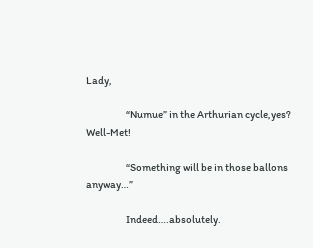Lady,

                    “Numue” in the Arthurian cycle,yes? Well-Met!

                    “Something will be in those ballons anyway…”

                    Indeed….absolutely.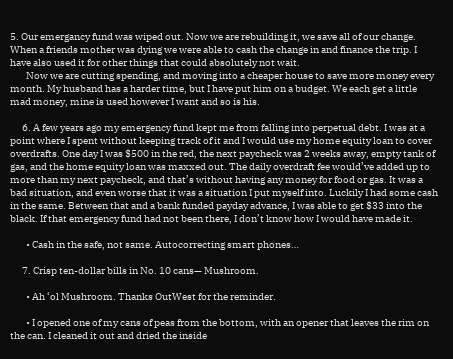5. Our emergancy fund was wiped out. Now we are rebuilding it, we save all of our change. When a friends mother was dying we were able to cash the change in and finance the trip. I have also used it for other things that could absolutely not wait.
        Now we are cutting spending, and moving into a cheaper house to save more money every month. My husband has a harder time, but I have put him on a budget. We each get a little mad money, mine is used however I want and so is his.

      6. A few years ago my emergency fund kept me from falling into perpetual debt. I was at a point where I spent without keeping track of it and I would use my home equity loan to cover overdrafts. One day I was $500 in the red, the next paycheck was 2 weeks away, empty tank of gas, and the home equity loan was maxxed out. The daily overdraft fee would’ve added up to more than my next paycheck, and that’s without having any money for food or gas. It was a bad situation, and even worse that it was a situation I put myself into. Luckily I had some cash in the same. Between that and a bank funded payday advance, I was able to get $33 into the black. If that emergency fund had not been there, I don’t know how I would have made it.

        • Cash in the safe, not same. Autocorrecting smart phones…

      7. Crisp ten-dollar bills in No. 10 cans— Mushroom.

        • Ah ‘ol Mushroom. Thanks OutWest for the reminder.

        • I opened one of my cans of peas from the bottom, with an opener that leaves the rim on the can. I cleaned it out and dried the inside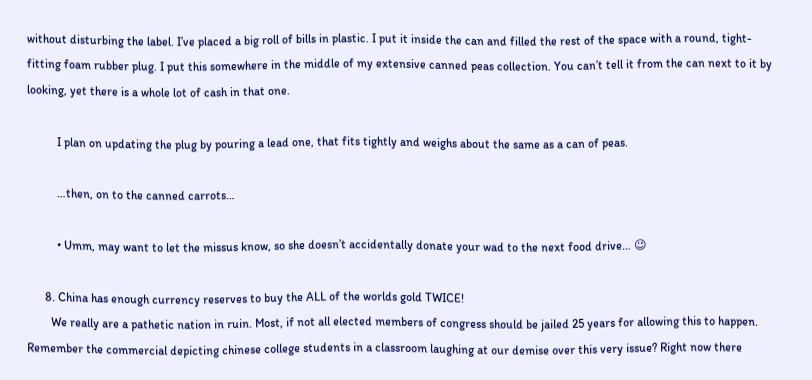without disturbing the label. I’ve placed a big roll of bills in plastic. I put it inside the can and filled the rest of the space with a round, tight-fitting foam rubber plug. I put this somewhere in the middle of my extensive canned peas collection. You can’t tell it from the can next to it by looking, yet there is a whole lot of cash in that one.

          I plan on updating the plug by pouring a lead one, that fits tightly and weighs about the same as a can of peas.

          …then, on to the canned carrots…

          • Umm, may want to let the missus know, so she doesn’t accidentally donate your wad to the next food drive… 😉

      8. China has enough currency reserves to buy the ALL of the worlds gold TWICE!
        We really are a pathetic nation in ruin. Most, if not all elected members of congress should be jailed 25 years for allowing this to happen. Remember the commercial depicting chinese college students in a classroom laughing at our demise over this very issue? Right now there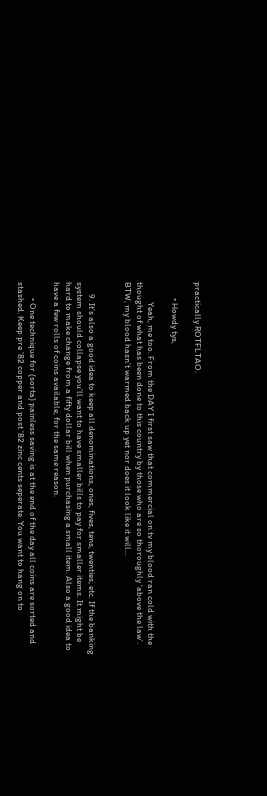practically ROTFLTAO.

        • Howdy tys,

          Yeah, me too. From the DAY I first saw that commercial on tv my blood ran cold with the thought of what has been done to this country by those who are so thoroughly ‘above the law’. BTW, my blood hasn’t warmed back up yet nor does it look like it will…


      9. It’s also a good idea to keep all denominations, ones, fives, tens, twenties, etc. If the banking system should collapse you’ll want to have smaller bills to pay for smaller items. It might be hard to make change from a fifty dollar bill when purchasing a small item. Also a good idea to have a few rolls of coins available, for the same reason.

        • One technique for (sorta) painless saving is at the end of the day all coins are sorted and stashed. Keep pre ’82 copper and post ’82 zinc cents seperate. You want to hang on to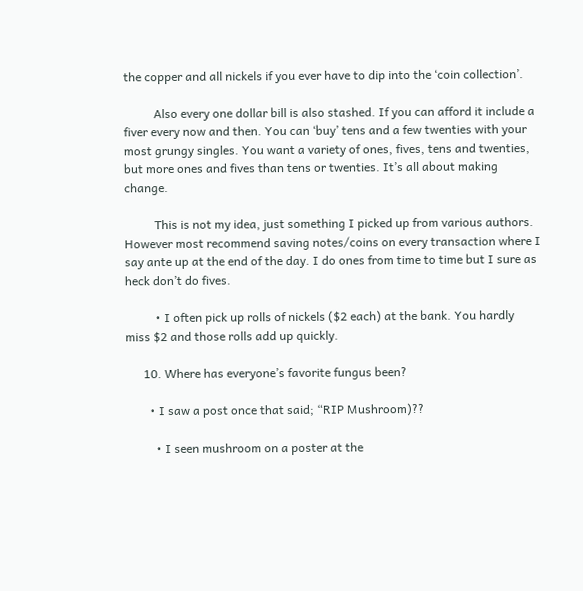the copper and all nickels if you ever have to dip into the ‘coin collection’.

          Also every one dollar bill is also stashed. If you can afford it include a fiver every now and then. You can ‘buy’ tens and a few twenties with your most grungy singles. You want a variety of ones, fives, tens and twenties, but more ones and fives than tens or twenties. It’s all about making change.

          This is not my idea, just something I picked up from various authors. However most recommend saving notes/coins on every transaction where I say ante up at the end of the day. I do ones from time to time but I sure as heck don’t do fives.

          • I often pick up rolls of nickels ($2 each) at the bank. You hardly miss $2 and those rolls add up quickly.

      10. Where has everyone’s favorite fungus been?

        • I saw a post once that said; “RIP Mushroom)??

          • I seen mushroom on a poster at the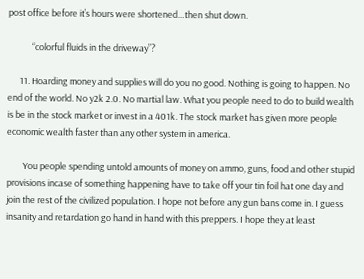post office before it’s hours were shortened…then shut down.

            “colorful fluids in the driveway”?

      11. Hoarding money and supplies will do you no good. Nothing is going to happen. No end of the world. No y2k 2.0. No martial law. What you people need to do to build wealth is be in the stock market or invest in a 401k. The stock market has given more people economic wealth faster than any other system in america.

        You people spending untold amounts of money on ammo, guns, food and other stupid provisions incase of something happening have to take off your tin foil hat one day and join the rest of the civilized population. I hope not before any gun bans come in. I guess insanity and retardation go hand in hand with this preppers. I hope they at least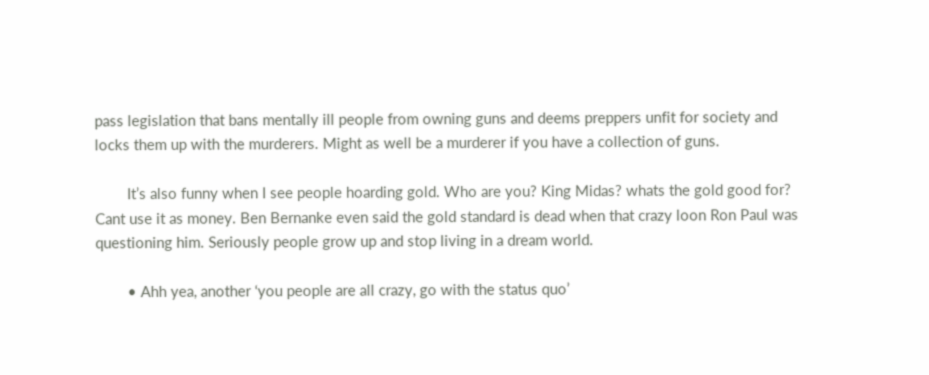pass legislation that bans mentally ill people from owning guns and deems preppers unfit for society and locks them up with the murderers. Might as well be a murderer if you have a collection of guns.

        It’s also funny when I see people hoarding gold. Who are you? King Midas? whats the gold good for? Cant use it as money. Ben Bernanke even said the gold standard is dead when that crazy loon Ron Paul was questioning him. Seriously people grow up and stop living in a dream world.

        • Ahh yea, another ‘you people are all crazy, go with the status quo’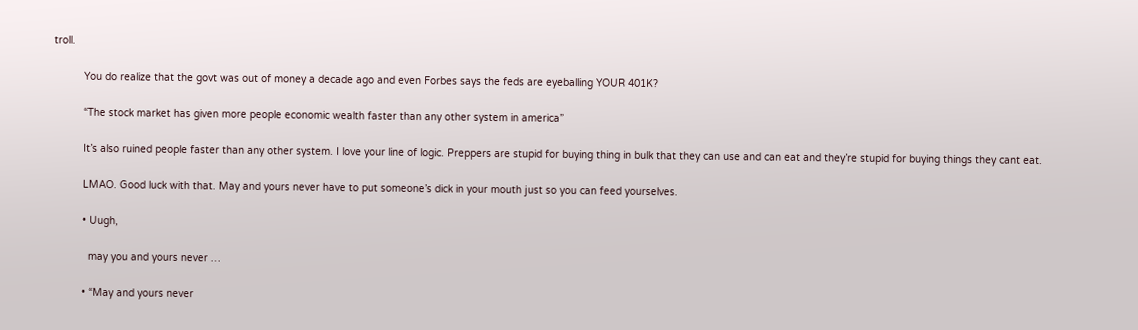troll.

          You do realize that the govt was out of money a decade ago and even Forbes says the feds are eyeballing YOUR 401K?

          “The stock market has given more people economic wealth faster than any other system in america”

          It’s also ruined people faster than any other system. I love your line of logic. Preppers are stupid for buying thing in bulk that they can use and can eat and they’re stupid for buying things they cant eat.

          LMAO. Good luck with that. May and yours never have to put someone’s dick in your mouth just so you can feed yourselves.

          • Uugh,

            may you and yours never …

          • “May and yours never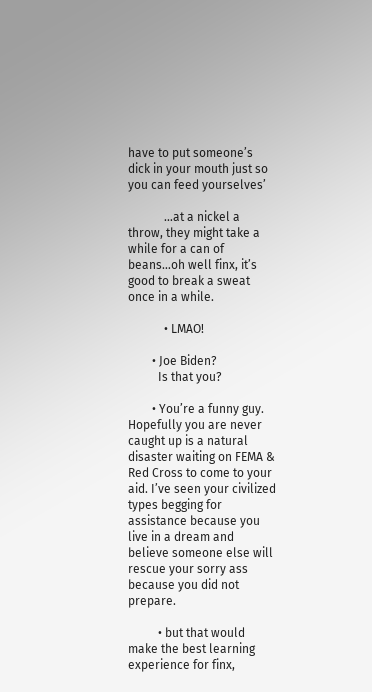have to put someone’s dick in your mouth just so you can feed yourselves’

            …at a nickel a throw, they might take a while for a can of beans…oh well finx, it’s good to break a sweat once in a while.

            • LMAO!

        • Joe Biden?
          Is that you?

        • You’re a funny guy. Hopefully you are never caught up is a natural disaster waiting on FEMA & Red Cross to come to your aid. I’ve seen your civilized types begging for assistance because you live in a dream and believe someone else will rescue your sorry ass because you did not prepare.

          • but that would make the best learning experience for finx,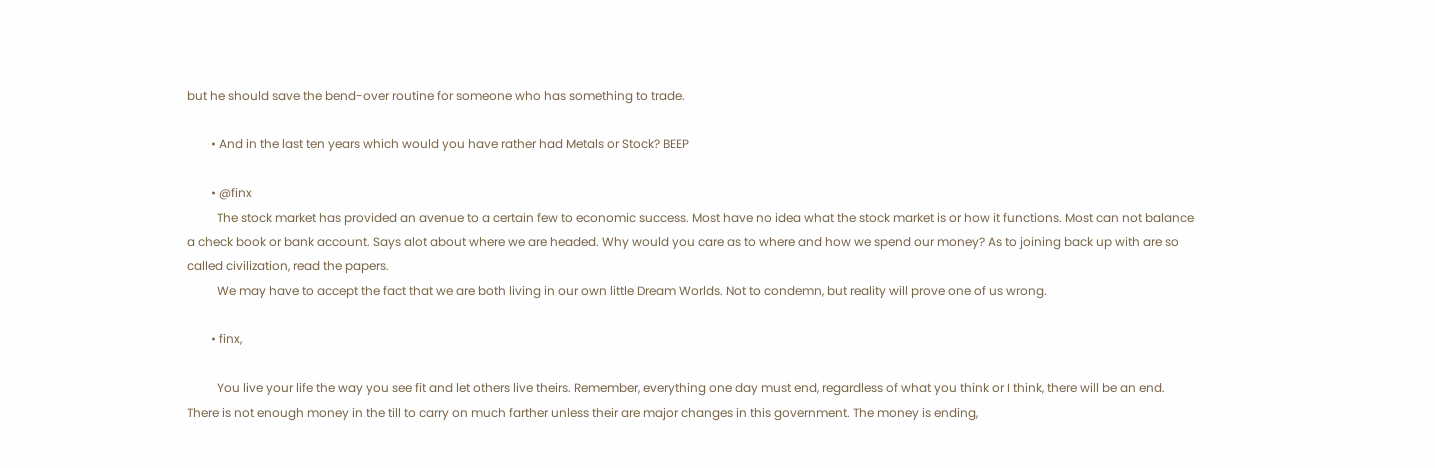but he should save the bend-over routine for someone who has something to trade.

        • And in the last ten years which would you have rather had Metals or Stock? BEEP

        • @finx
          The stock market has provided an avenue to a certain few to economic success. Most have no idea what the stock market is or how it functions. Most can not balance a check book or bank account. Says alot about where we are headed. Why would you care as to where and how we spend our money? As to joining back up with are so called civilization, read the papers.
          We may have to accept the fact that we are both living in our own little Dream Worlds. Not to condemn, but reality will prove one of us wrong.

        • finx,

          You live your life the way you see fit and let others live theirs. Remember, everything one day must end, regardless of what you think or I think, there will be an end. There is not enough money in the till to carry on much farther unless their are major changes in this government. The money is ending,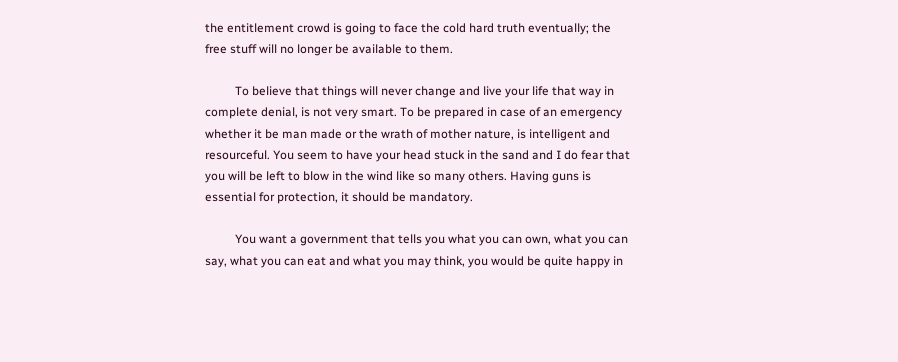the entitlement crowd is going to face the cold hard truth eventually; the free stuff will no longer be available to them.

          To believe that things will never change and live your life that way in complete denial, is not very smart. To be prepared in case of an emergency whether it be man made or the wrath of mother nature, is intelligent and resourceful. You seem to have your head stuck in the sand and I do fear that you will be left to blow in the wind like so many others. Having guns is essential for protection, it should be mandatory.

          You want a government that tells you what you can own, what you can say, what you can eat and what you may think, you would be quite happy in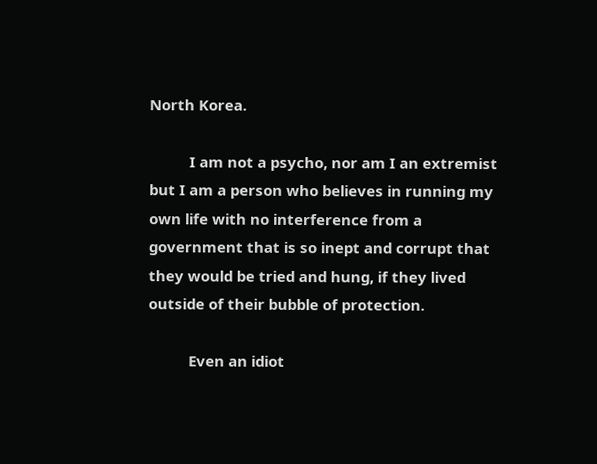North Korea.

          I am not a psycho, nor am I an extremist but I am a person who believes in running my own life with no interference from a government that is so inept and corrupt that they would be tried and hung, if they lived outside of their bubble of protection.

          Even an idiot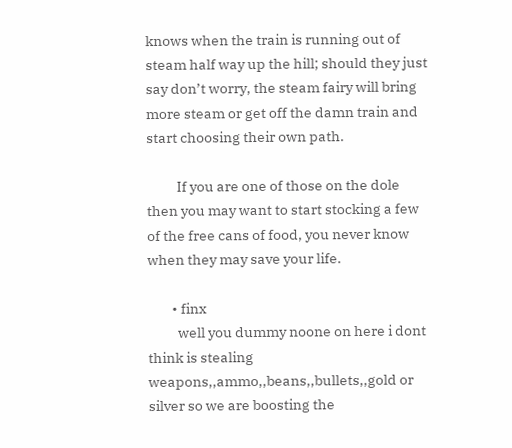knows when the train is running out of steam half way up the hill; should they just say don’t worry, the steam fairy will bring more steam or get off the damn train and start choosing their own path.

          If you are one of those on the dole then you may want to start stocking a few of the free cans of food, you never know when they may save your life.

        • finx
          well you dummy noone on here i dont think is stealing weapons,,ammo,,beans,,bullets,,gold or silver so we are boosting the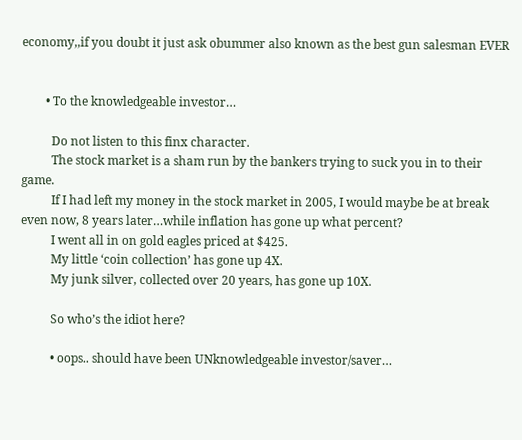economy,,if you doubt it just ask obummer also known as the best gun salesman EVER


        • To the knowledgeable investor…

          Do not listen to this finx character.
          The stock market is a sham run by the bankers trying to suck you in to their game.
          If I had left my money in the stock market in 2005, I would maybe be at break even now, 8 years later…while inflation has gone up what percent?
          I went all in on gold eagles priced at $425.
          My little ‘coin collection’ has gone up 4X.
          My junk silver, collected over 20 years, has gone up 10X.

          So who’s the idiot here?

          • oops.. should have been UNknowledgeable investor/saver…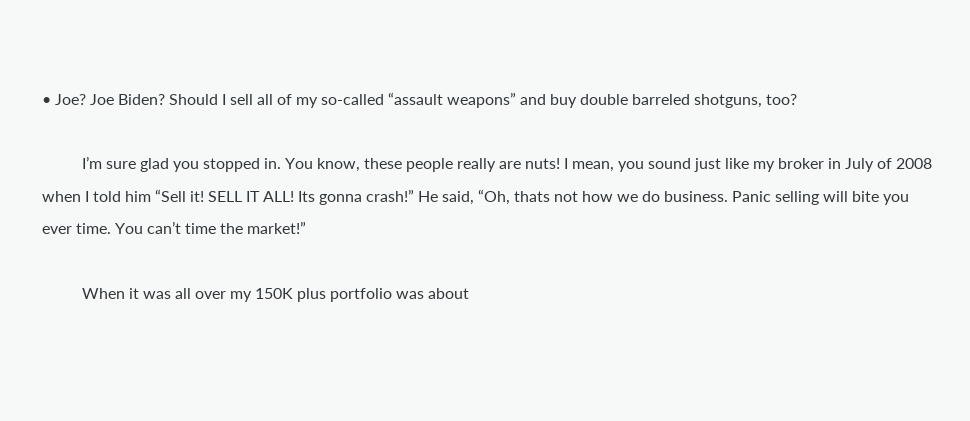• Joe? Joe Biden? Should I sell all of my so-called “assault weapons” and buy double barreled shotguns, too?

          I’m sure glad you stopped in. You know, these people really are nuts! I mean, you sound just like my broker in July of 2008 when I told him “Sell it! SELL IT ALL! Its gonna crash!” He said, “Oh, thats not how we do business. Panic selling will bite you ever time. You can’t time the market!”

          When it was all over my 150K plus portfolio was about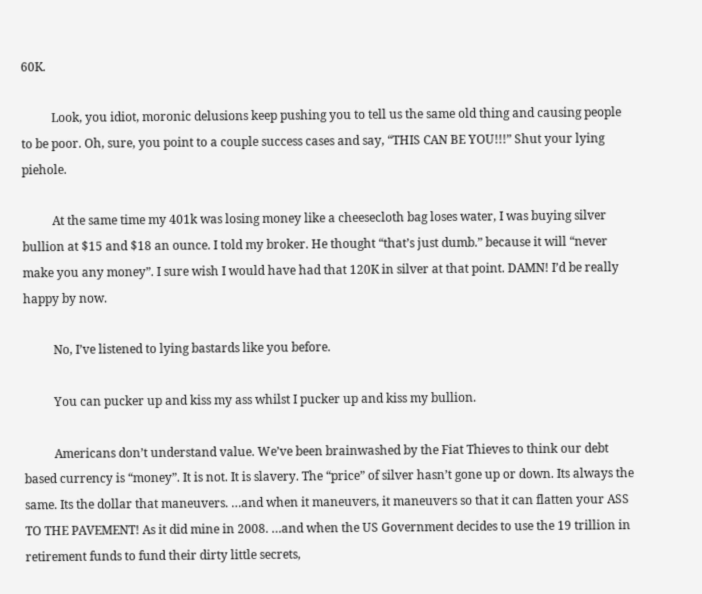60K.

          Look, you idiot, moronic delusions keep pushing you to tell us the same old thing and causing people to be poor. Oh, sure, you point to a couple success cases and say, “THIS CAN BE YOU!!!” Shut your lying piehole.

          At the same time my 401k was losing money like a cheesecloth bag loses water, I was buying silver bullion at $15 and $18 an ounce. I told my broker. He thought “that’s just dumb.” because it will “never make you any money”. I sure wish I would have had that 120K in silver at that point. DAMN! I’d be really happy by now.

          No, I’ve listened to lying bastards like you before.

          You can pucker up and kiss my ass whilst I pucker up and kiss my bullion.

          Americans don’t understand value. We’ve been brainwashed by the Fiat Thieves to think our debt based currency is “money”. It is not. It is slavery. The “price” of silver hasn’t gone up or down. Its always the same. Its the dollar that maneuvers. …and when it maneuvers, it maneuvers so that it can flatten your ASS TO THE PAVEMENT! As it did mine in 2008. …and when the US Government decides to use the 19 trillion in retirement funds to fund their dirty little secrets,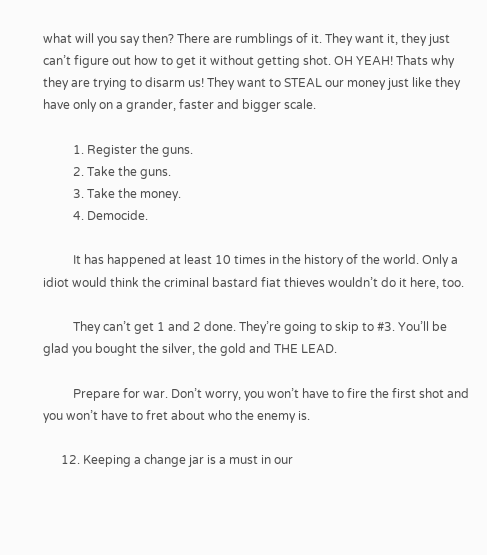what will you say then? There are rumblings of it. They want it, they just can’t figure out how to get it without getting shot. OH YEAH! Thats why they are trying to disarm us! They want to STEAL our money just like they have only on a grander, faster and bigger scale.

          1. Register the guns.
          2. Take the guns.
          3. Take the money.
          4. Democide.

          It has happened at least 10 times in the history of the world. Only a idiot would think the criminal bastard fiat thieves wouldn’t do it here, too.

          They can’t get 1 and 2 done. They’re going to skip to #3. You’ll be glad you bought the silver, the gold and THE LEAD.

          Prepare for war. Don’t worry, you won’t have to fire the first shot and you won’t have to fret about who the enemy is.

      12. Keeping a change jar is a must in our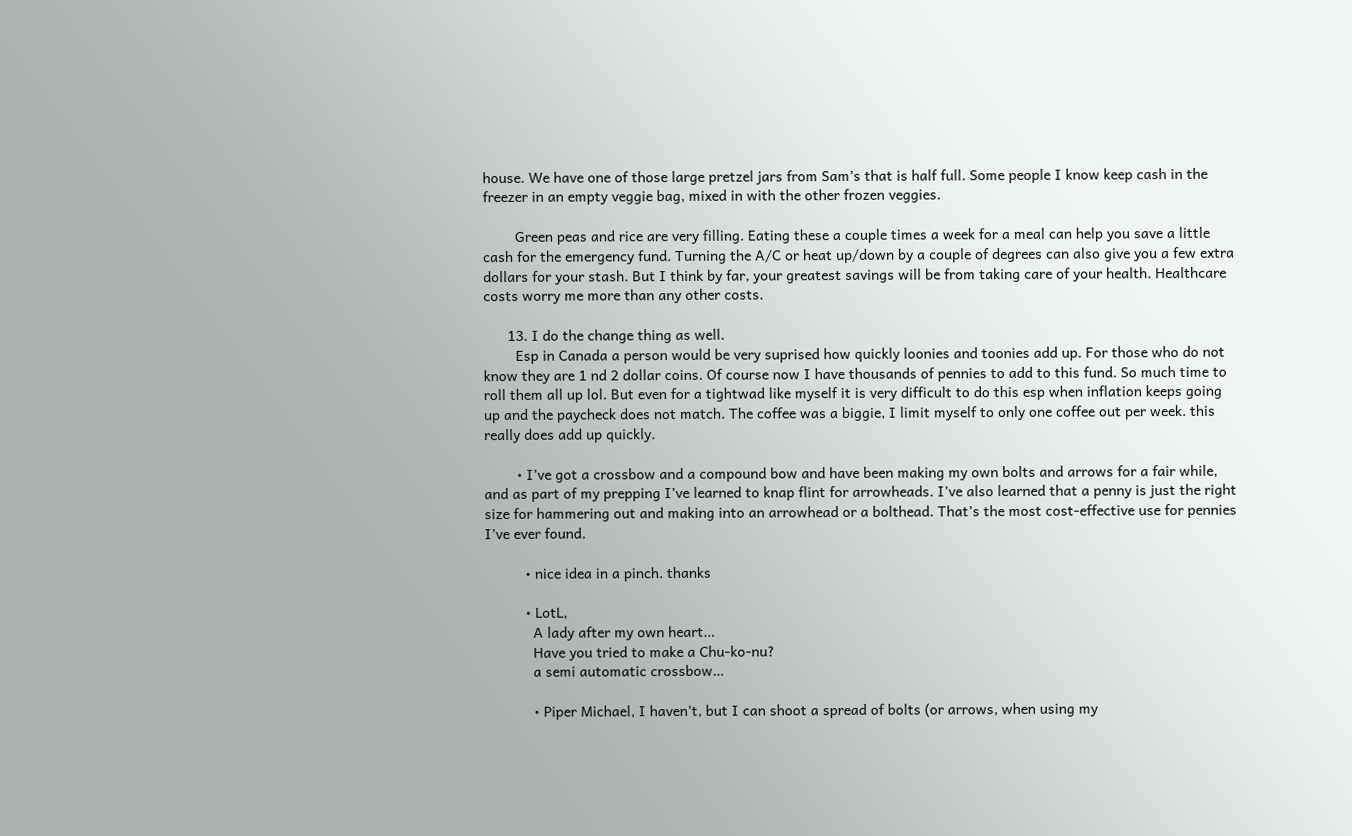house. We have one of those large pretzel jars from Sam’s that is half full. Some people I know keep cash in the freezer in an empty veggie bag, mixed in with the other frozen veggies.

        Green peas and rice are very filling. Eating these a couple times a week for a meal can help you save a little cash for the emergency fund. Turning the A/C or heat up/down by a couple of degrees can also give you a few extra dollars for your stash. But I think by far, your greatest savings will be from taking care of your health. Healthcare costs worry me more than any other costs.

      13. I do the change thing as well.
        Esp in Canada a person would be very suprised how quickly loonies and toonies add up. For those who do not know they are 1 nd 2 dollar coins. Of course now I have thousands of pennies to add to this fund. So much time to roll them all up lol. But even for a tightwad like myself it is very difficult to do this esp when inflation keeps going up and the paycheck does not match. The coffee was a biggie, I limit myself to only one coffee out per week. this really does add up quickly.

        • I’ve got a crossbow and a compound bow and have been making my own bolts and arrows for a fair while, and as part of my prepping I’ve learned to knap flint for arrowheads. I’ve also learned that a penny is just the right size for hammering out and making into an arrowhead or a bolthead. That’s the most cost-effective use for pennies I’ve ever found.

          • nice idea in a pinch. thanks

          • LotL,
            A lady after my own heart…
            Have you tried to make a Chu-ko-nu?
            a semi automatic crossbow…

            • Piper Michael, I haven’t, but I can shoot a spread of bolts (or arrows, when using my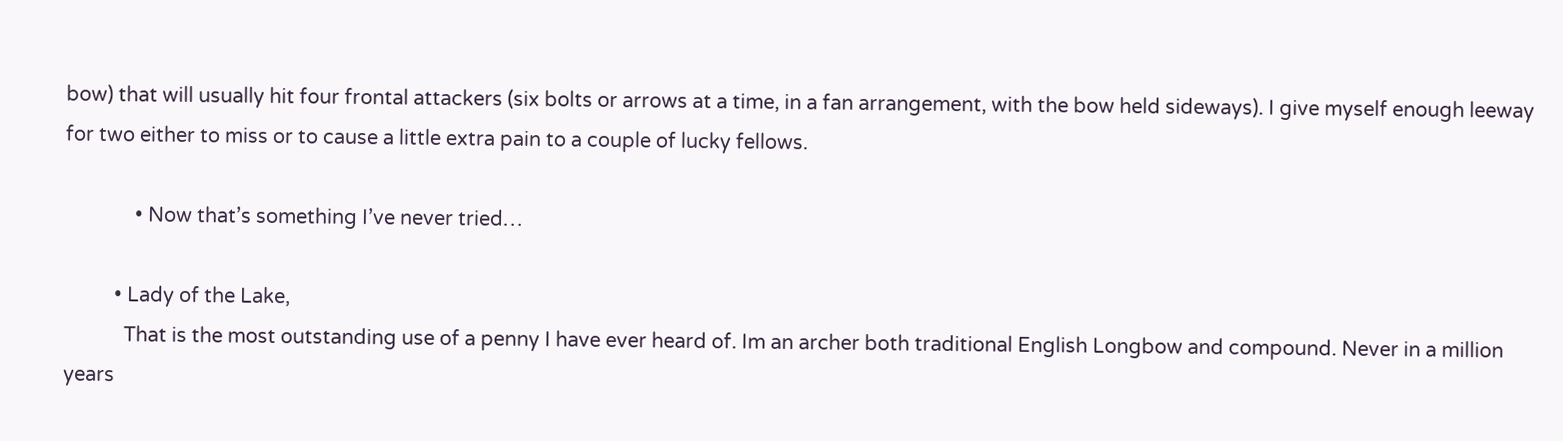bow) that will usually hit four frontal attackers (six bolts or arrows at a time, in a fan arrangement, with the bow held sideways). I give myself enough leeway for two either to miss or to cause a little extra pain to a couple of lucky fellows.

              • Now that’s something I’ve never tried…

          • Lady of the Lake,
            That is the most outstanding use of a penny I have ever heard of. Im an archer both traditional English Longbow and compound. Never in a million years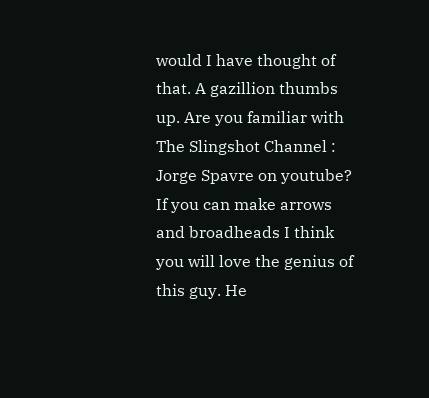would I have thought of that. A gazillion thumbs up. Are you familiar with The Slingshot Channel : Jorge Spavre on youtube? If you can make arrows and broadheads I think you will love the genius of this guy. He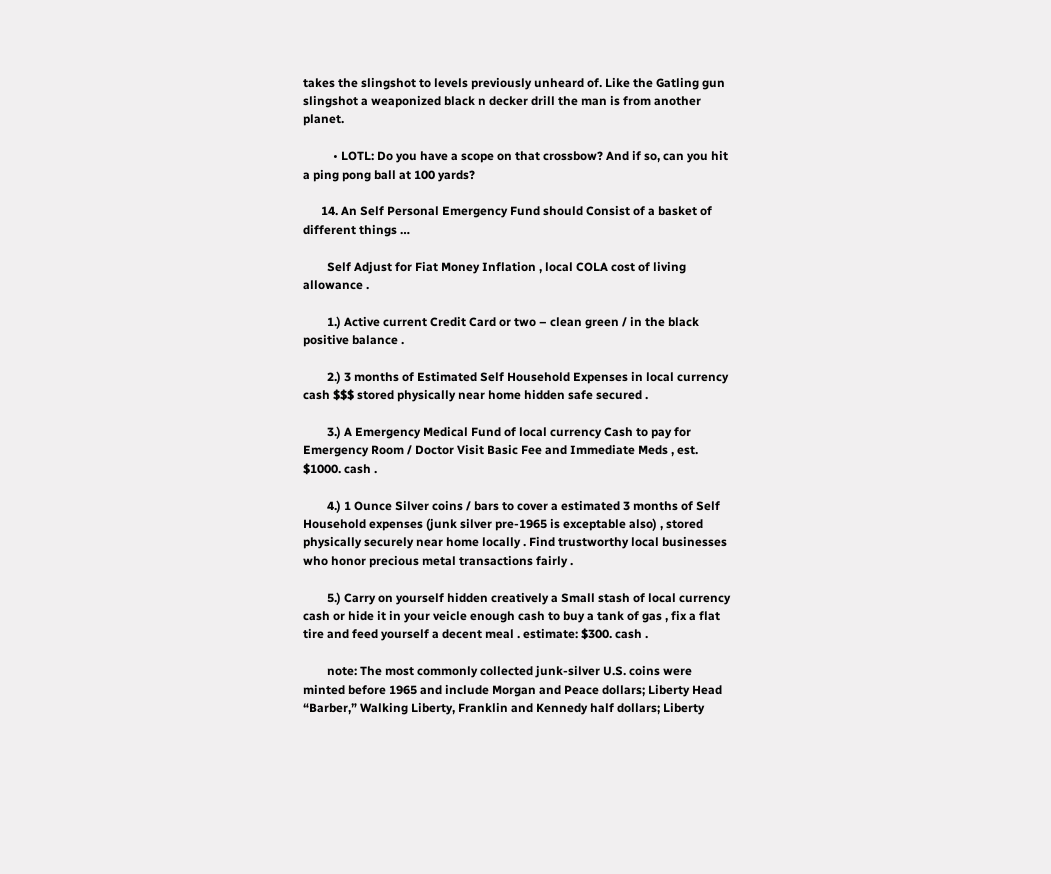takes the slingshot to levels previously unheard of. Like the Gatling gun slingshot a weaponized black n decker drill the man is from another planet.

          • LOTL: Do you have a scope on that crossbow? And if so, can you hit a ping pong ball at 100 yards?

      14. An Self Personal Emergency Fund should Consist of a basket of different things …

        Self Adjust for Fiat Money Inflation , local COLA cost of living allowance .

        1.) Active current Credit Card or two – clean green / in the black positive balance .

        2.) 3 months of Estimated Self Household Expenses in local currency cash $$$ stored physically near home hidden safe secured .

        3.) A Emergency Medical Fund of local currency Cash to pay for Emergency Room / Doctor Visit Basic Fee and Immediate Meds , est. $1000. cash .

        4.) 1 Ounce Silver coins / bars to cover a estimated 3 months of Self Household expenses (junk silver pre-1965 is exceptable also) , stored physically securely near home locally . Find trustworthy local businesses who honor precious metal transactions fairly .

        5.) Carry on yourself hidden creatively a Small stash of local currency cash or hide it in your veicle enough cash to buy a tank of gas , fix a flat tire and feed yourself a decent meal . estimate: $300. cash .

        note: The most commonly collected junk-silver U.S. coins were minted before 1965 and include Morgan and Peace dollars; Liberty Head “Barber,” Walking Liberty, Franklin and Kennedy half dollars; Liberty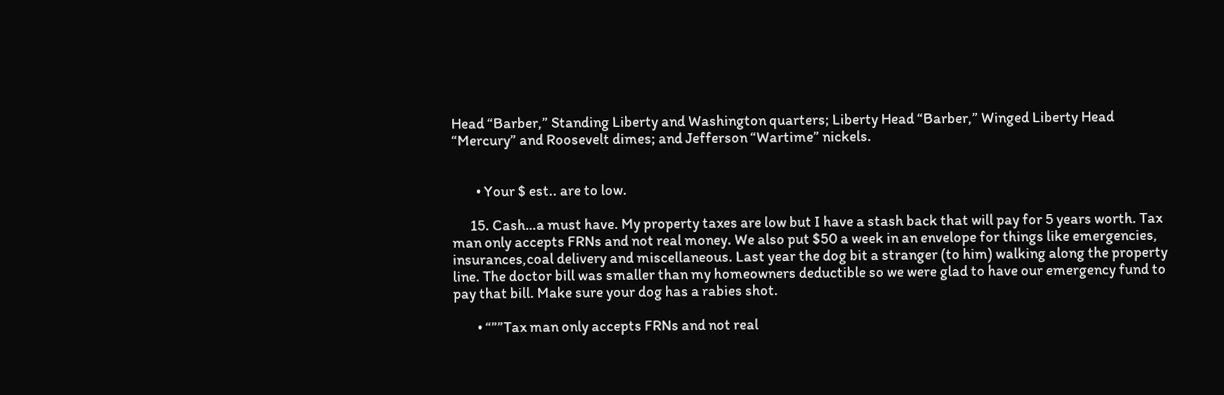Head “Barber,” Standing Liberty and Washington quarters; Liberty Head “Barber,” Winged Liberty Head “Mercury” and Roosevelt dimes; and Jefferson “Wartime” nickels.


        • Your $ est.. are to low.

      15. Cash…a must have. My property taxes are low but I have a stash back that will pay for 5 years worth. Tax man only accepts FRNs and not real money. We also put $50 a week in an envelope for things like emergencies, insurances,coal delivery and miscellaneous. Last year the dog bit a stranger (to him) walking along the property line. The doctor bill was smaller than my homeowners deductible so we were glad to have our emergency fund to pay that bill. Make sure your dog has a rabies shot.

        • “””Tax man only accepts FRNs and not real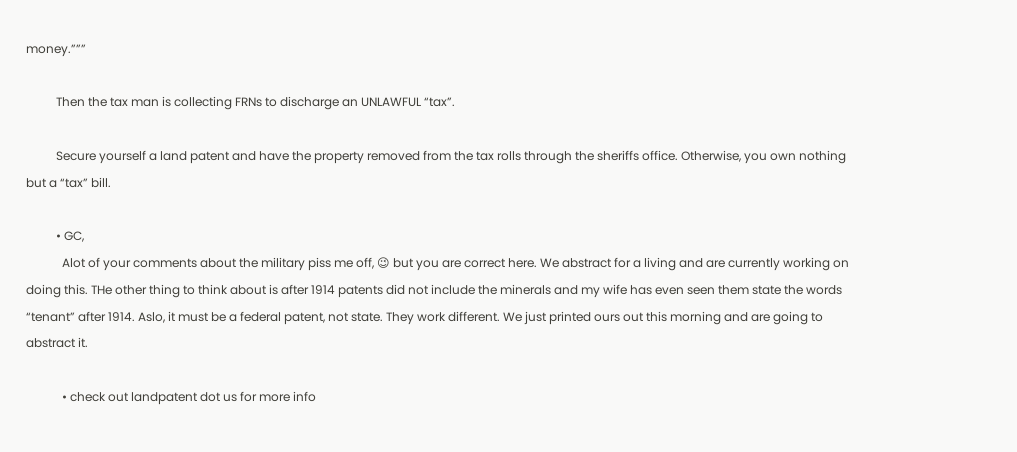money.”””

          Then the tax man is collecting FRNs to discharge an UNLAWFUL “tax”.

          Secure yourself a land patent and have the property removed from the tax rolls through the sheriffs office. Otherwise, you own nothing but a “tax” bill.

          • GC,
            Alot of your comments about the military piss me off, 😉 but you are correct here. We abstract for a living and are currently working on doing this. THe other thing to think about is after 1914 patents did not include the minerals and my wife has even seen them state the words “tenant” after 1914. Aslo, it must be a federal patent, not state. They work different. We just printed ours out this morning and are going to abstract it.

            • check out landpatent dot us for more info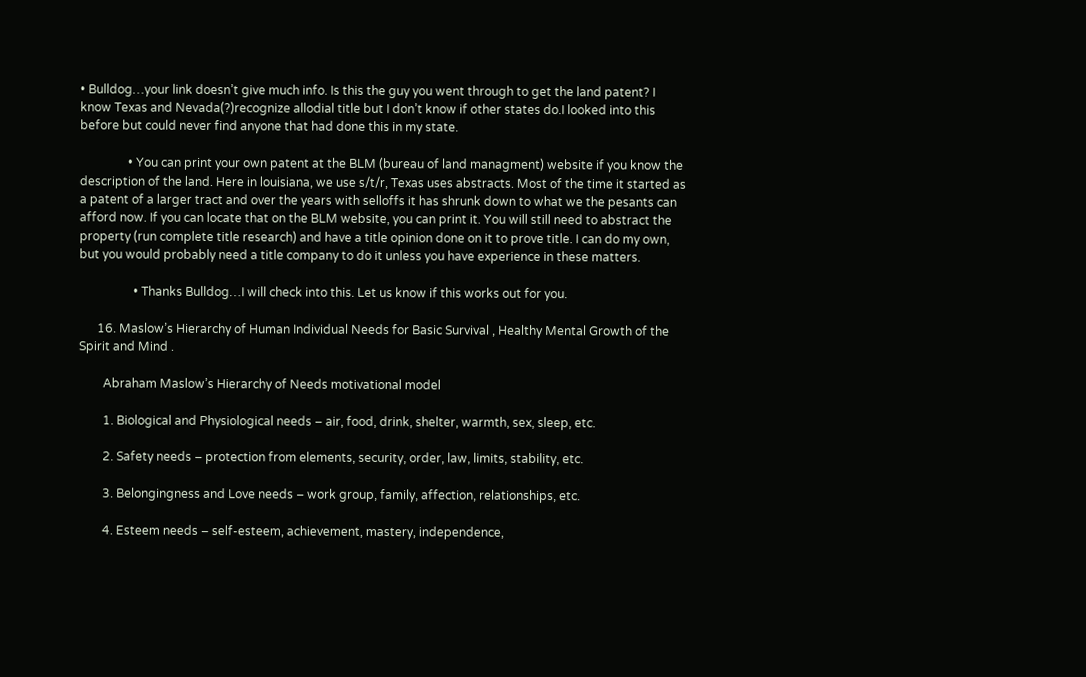• Bulldog…your link doesn’t give much info. Is this the guy you went through to get the land patent? I know Texas and Nevada(?)recognize allodial title but I don’t know if other states do.I looked into this before but could never find anyone that had done this in my state.

                • You can print your own patent at the BLM (bureau of land managment) website if you know the description of the land. Here in louisiana, we use s/t/r, Texas uses abstracts. Most of the time it started as a patent of a larger tract and over the years with selloffs it has shrunk down to what we the pesants can afford now. If you can locate that on the BLM website, you can print it. You will still need to abstract the property (run complete title research) and have a title opinion done on it to prove title. I can do my own, but you would probably need a title company to do it unless you have experience in these matters.

                  • Thanks Bulldog…I will check into this. Let us know if this works out for you.

      16. Maslow’s Hierarchy of Human Individual Needs for Basic Survival , Healthy Mental Growth of the Spirit and Mind .

        Abraham Maslow’s Hierarchy of Needs motivational model

        1. Biological and Physiological needs – air, food, drink, shelter, warmth, sex, sleep, etc.

        2. Safety needs – protection from elements, security, order, law, limits, stability, etc.

        3. Belongingness and Love needs – work group, family, affection, relationships, etc.

        4. Esteem needs – self-esteem, achievement, mastery, independence,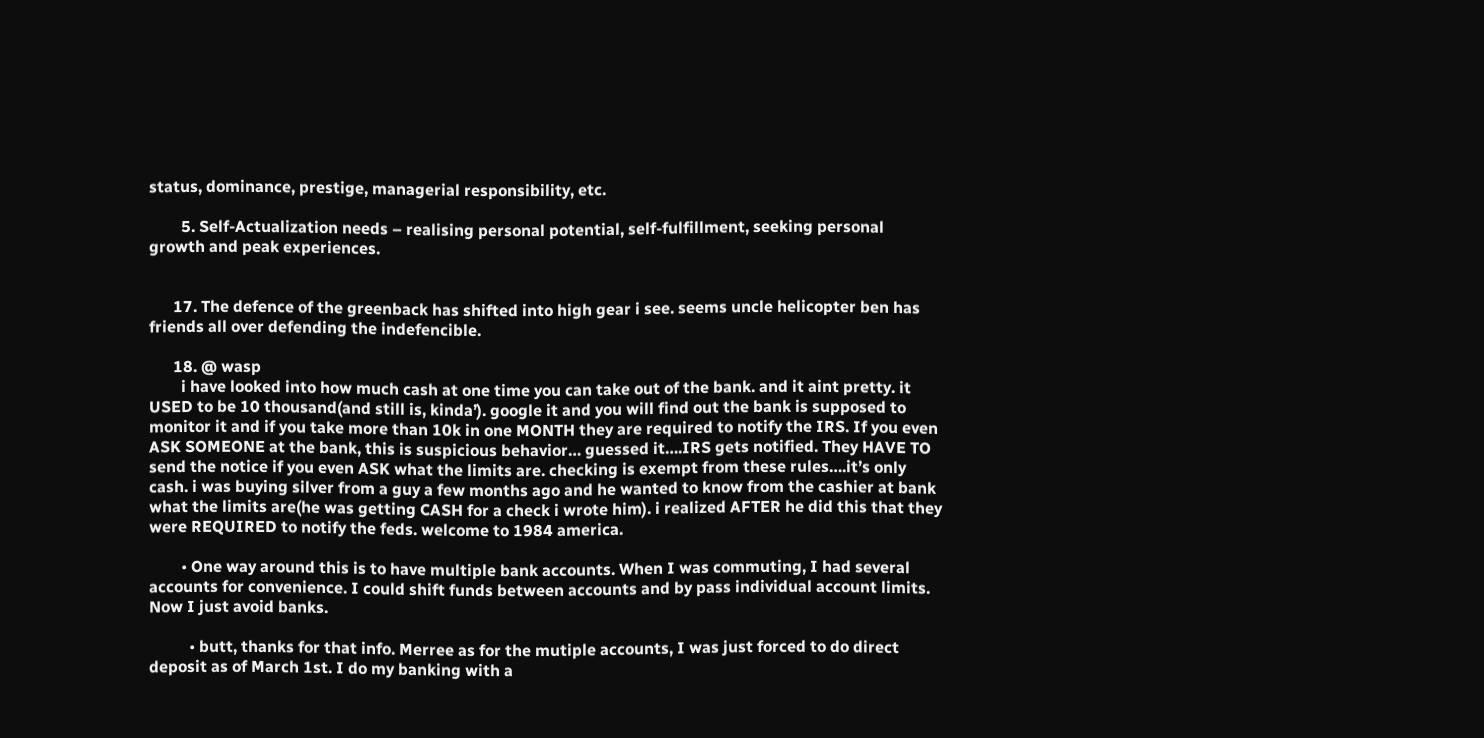status, dominance, prestige, managerial responsibility, etc.

        5. Self-Actualization needs – realising personal potential, self-fulfillment, seeking personal growth and peak experiences.


      17. The defence of the greenback has shifted into high gear i see. seems uncle helicopter ben has friends all over defending the indefencible.

      18. @ wasp
        i have looked into how much cash at one time you can take out of the bank. and it aint pretty. it USED to be 10 thousand(and still is, kinda’). google it and you will find out the bank is supposed to monitor it and if you take more than 10k in one MONTH they are required to notify the IRS. If you even ASK SOMEONE at the bank, this is suspicious behavior… guessed it….IRS gets notified. They HAVE TO send the notice if you even ASK what the limits are. checking is exempt from these rules….it’s only cash. i was buying silver from a guy a few months ago and he wanted to know from the cashier at bank what the limits are(he was getting CASH for a check i wrote him). i realized AFTER he did this that they were REQUIRED to notify the feds. welcome to 1984 america.

        • One way around this is to have multiple bank accounts. When I was commuting, I had several accounts for convenience. I could shift funds between accounts and by pass individual account limits. Now I just avoid banks.

          • butt, thanks for that info. Merree as for the mutiple accounts, I was just forced to do direct deposit as of March 1st. I do my banking with a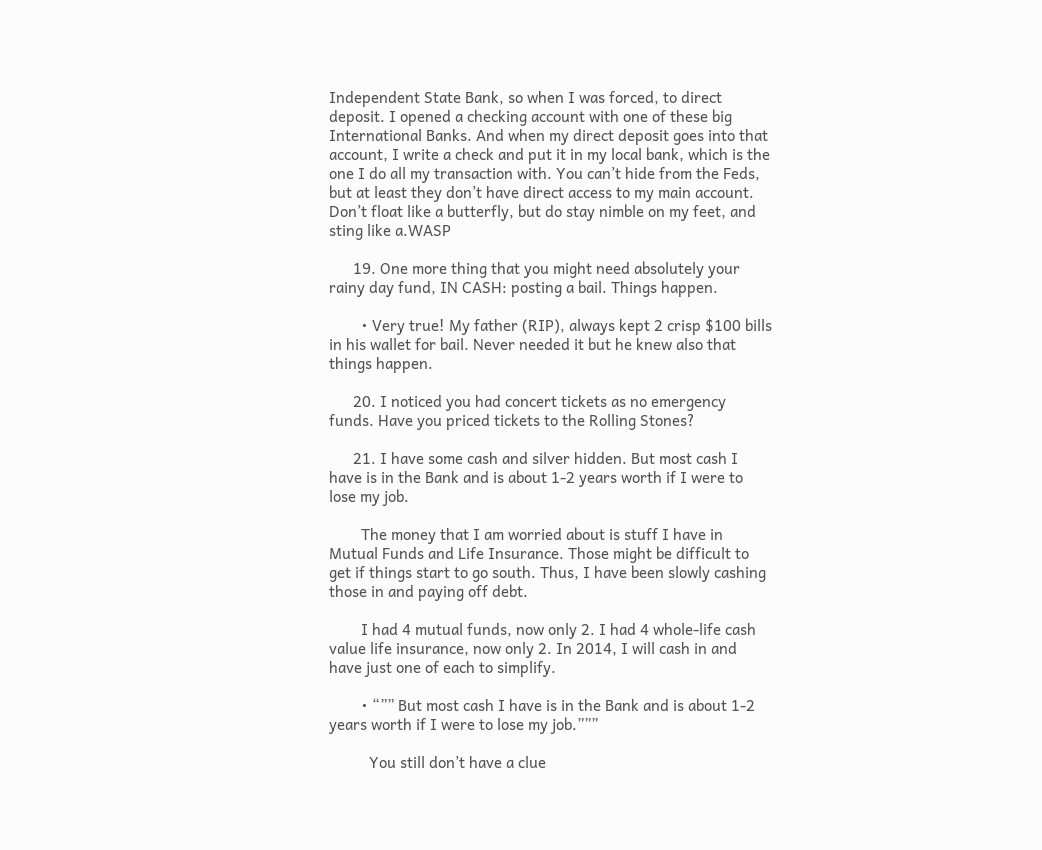Independent State Bank, so when I was forced, to direct deposit. I opened a checking account with one of these big International Banks. And when my direct deposit goes into that account, I write a check and put it in my local bank, which is the one I do all my transaction with. You can’t hide from the Feds, but at least they don’t have direct access to my main account. Don’t float like a butterfly, but do stay nimble on my feet, and sting like a.WASP

      19. One more thing that you might need absolutely your rainy day fund, IN CASH: posting a bail. Things happen.

        • Very true! My father (RIP), always kept 2 crisp $100 bills in his wallet for bail. Never needed it but he knew also that things happen.

      20. I noticed you had concert tickets as no emergency funds. Have you priced tickets to the Rolling Stones?

      21. I have some cash and silver hidden. But most cash I have is in the Bank and is about 1-2 years worth if I were to lose my job.

        The money that I am worried about is stuff I have in Mutual Funds and Life Insurance. Those might be difficult to get if things start to go south. Thus, I have been slowly cashing those in and paying off debt.

        I had 4 mutual funds, now only 2. I had 4 whole-life cash value life insurance, now only 2. In 2014, I will cash in and have just one of each to simplify.

        • “”” But most cash I have is in the Bank and is about 1-2 years worth if I were to lose my job.”””

          You still don’t have a clue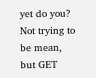yet do you? Not trying to be mean, but GET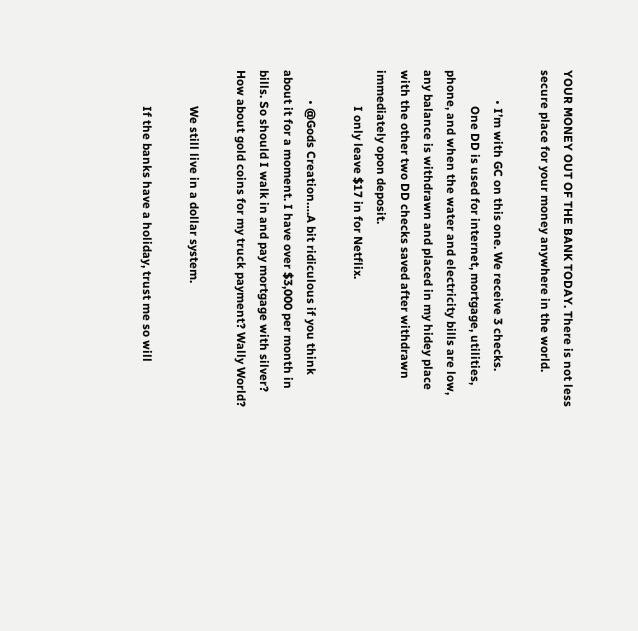YOUR MONEY OUT OF THE BANK TODAY. There is not less secure place for your money anywhere in the world.

          • I’m with GC on this one. We receive 3 checks.
            One DD is used for internet, mortgage, utilities, phone, and when the water and electricity bills are low, any balance is withdrawn and placed in my hidey place with the other two DD checks saved after withdrawn immediately opon deposit.
            I only leave $17 in for Netflix.

          • @Gods Creation….A bit ridiculous if you think about it for a moment. I have over $3,000 per month in bills. So should I walk in and pay mortgage with silver? How about gold coins for my truck payment? Wally World?

            We still live in a dollar system.

            If the banks have a holiday, trust me so will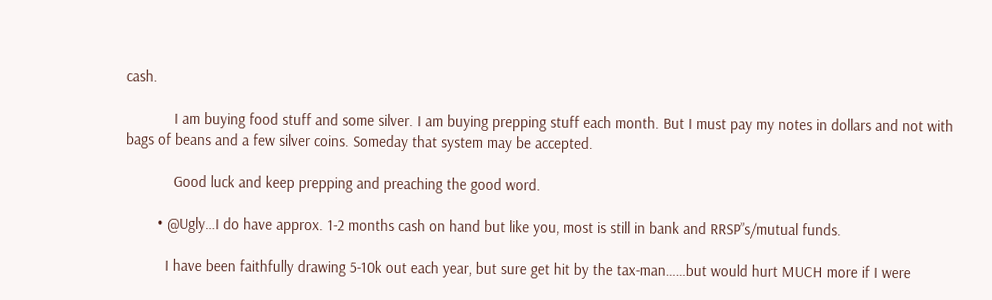cash.

            I am buying food stuff and some silver. I am buying prepping stuff each month. But I must pay my notes in dollars and not with bags of beans and a few silver coins. Someday that system may be accepted.

            Good luck and keep prepping and preaching the good word.

        • @Ugly…I do have approx. 1-2 months cash on hand but like you, most is still in bank and RRSP”s/mutual funds.

          I have been faithfully drawing 5-10k out each year, but sure get hit by the tax-man……but would hurt MUCH more if I were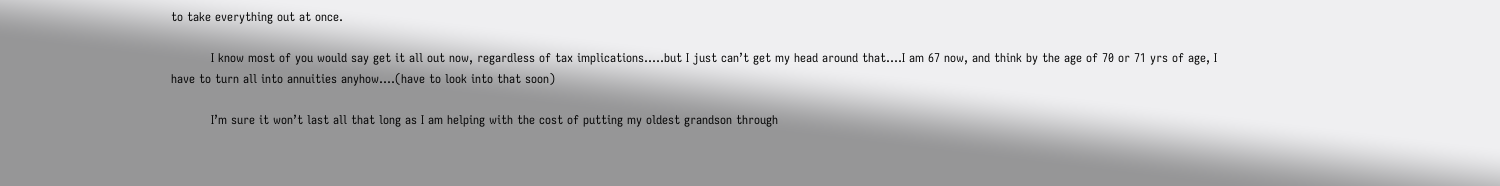to take everything out at once.

          I know most of you would say get it all out now, regardless of tax implications…..but I just can’t get my head around that….I am 67 now, and think by the age of 70 or 71 yrs of age, I have to turn all into annuities anyhow….(have to look into that soon)

          I’m sure it won’t last all that long as I am helping with the cost of putting my oldest grandson through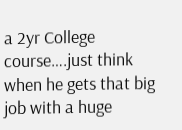a 2yr College course….just think when he gets that big job with a huge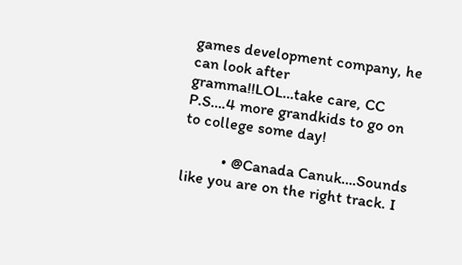games development company, he can look after gramma!!LOL…take care, CC P.S….4 more grandkids to go on to college some day!

          • @Canada Canuk….Sounds like you are on the right track. I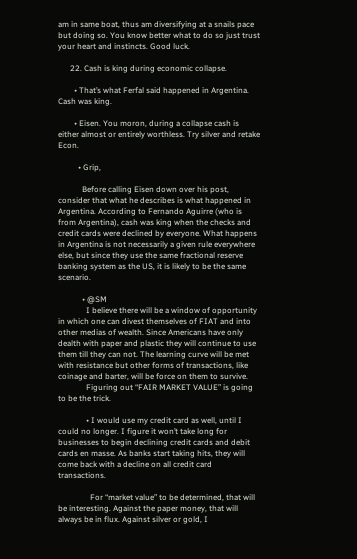am in same boat, thus am diversifying at a snails pace but doing so. You know better what to do so just trust your heart and instincts. Good luck.

      22. Cash is king during economic collapse.

        • That’s what Ferfal said happened in Argentina. Cash was king.

        • Eisen. You moron, during a collapse cash is either almost or entirely worthless. Try silver and retake Econ.

          • Grip,

            Before calling Eisen down over his post, consider that what he describes is what happened in Argentina. According to Fernando Aguirre (who is from Argentina), cash was king when the checks and credit cards were declined by everyone. What happens in Argentina is not necessarily a given rule everywhere else, but since they use the same fractional reserve banking system as the US, it is likely to be the same scenario.

            • @SM
              I believe there will be a window of opportunity in which one can divest themselves of FIAT and into other medias of wealth. Since Americans have only dealth with paper and plastic they will continue to use them till they can not. The learning curve will be met with resistance but other forms of transactions, like coinage and barter, will be force on them to survive.
              Figuring out “FAIR MARKET VALUE” is going to be the trick.

              • I would use my credit card as well, until I could no longer. I figure it won’t take long for businesses to begin declining credit cards and debit cards en masse. As banks start taking hits, they will come back with a decline on all credit card transactions.

                For “market value” to be determined, that will be interesting. Against the paper money, that will always be in flux. Against silver or gold, I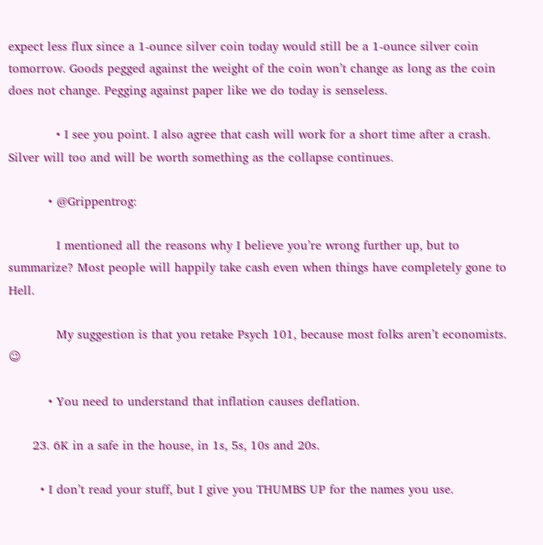expect less flux since a 1-ounce silver coin today would still be a 1-ounce silver coin tomorrow. Goods pegged against the weight of the coin won’t change as long as the coin does not change. Pegging against paper like we do today is senseless.

            • I see you point. I also agree that cash will work for a short time after a crash. Silver will too and will be worth something as the collapse continues.

          • @Grippentrog:

            I mentioned all the reasons why I believe you’re wrong further up, but to summarize? Most people will happily take cash even when things have completely gone to Hell.

            My suggestion is that you retake Psych 101, because most folks aren’t economists. 😉

          • You need to understand that inflation causes deflation.

      23. 6K in a safe in the house, in 1s, 5s, 10s and 20s.

        • I don’t read your stuff, but I give you THUMBS UP for the names you use.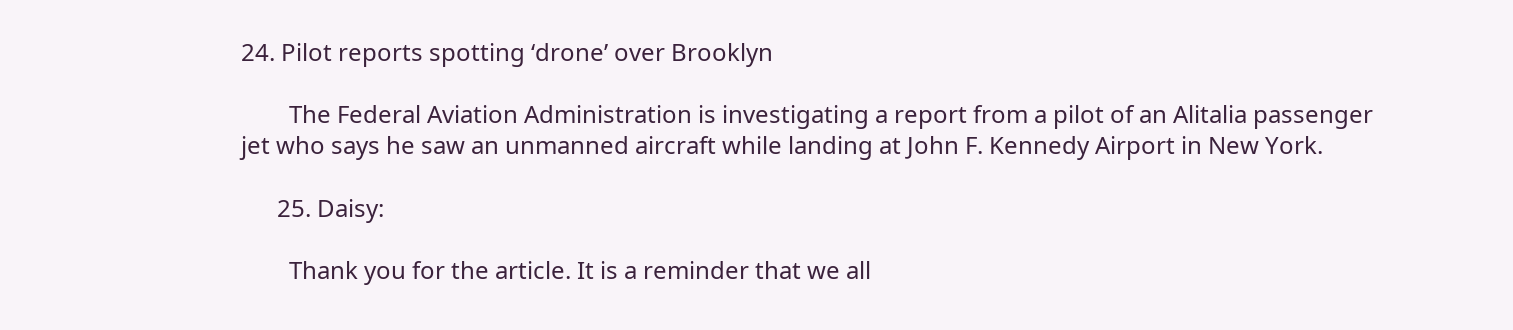24. Pilot reports spotting ‘drone’ over Brooklyn

        The Federal Aviation Administration is investigating a report from a pilot of an Alitalia passenger jet who says he saw an unmanned aircraft while landing at John F. Kennedy Airport in New York.

      25. Daisy:

        Thank you for the article. It is a reminder that we all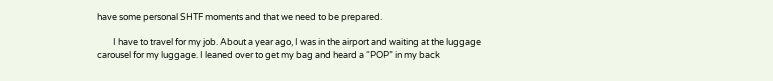have some personal SHTF moments and that we need to be prepared.

        I have to travel for my job. About a year ago, I was in the airport and waiting at the luggage carousel for my luggage. I leaned over to get my bag and heard a “POP” in my back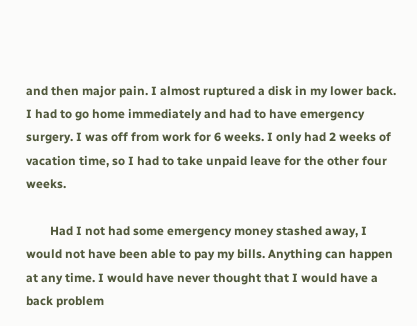and then major pain. I almost ruptured a disk in my lower back. I had to go home immediately and had to have emergency surgery. I was off from work for 6 weeks. I only had 2 weeks of vacation time, so I had to take unpaid leave for the other four weeks.

        Had I not had some emergency money stashed away, I would not have been able to pay my bills. Anything can happen at any time. I would have never thought that I would have a back problem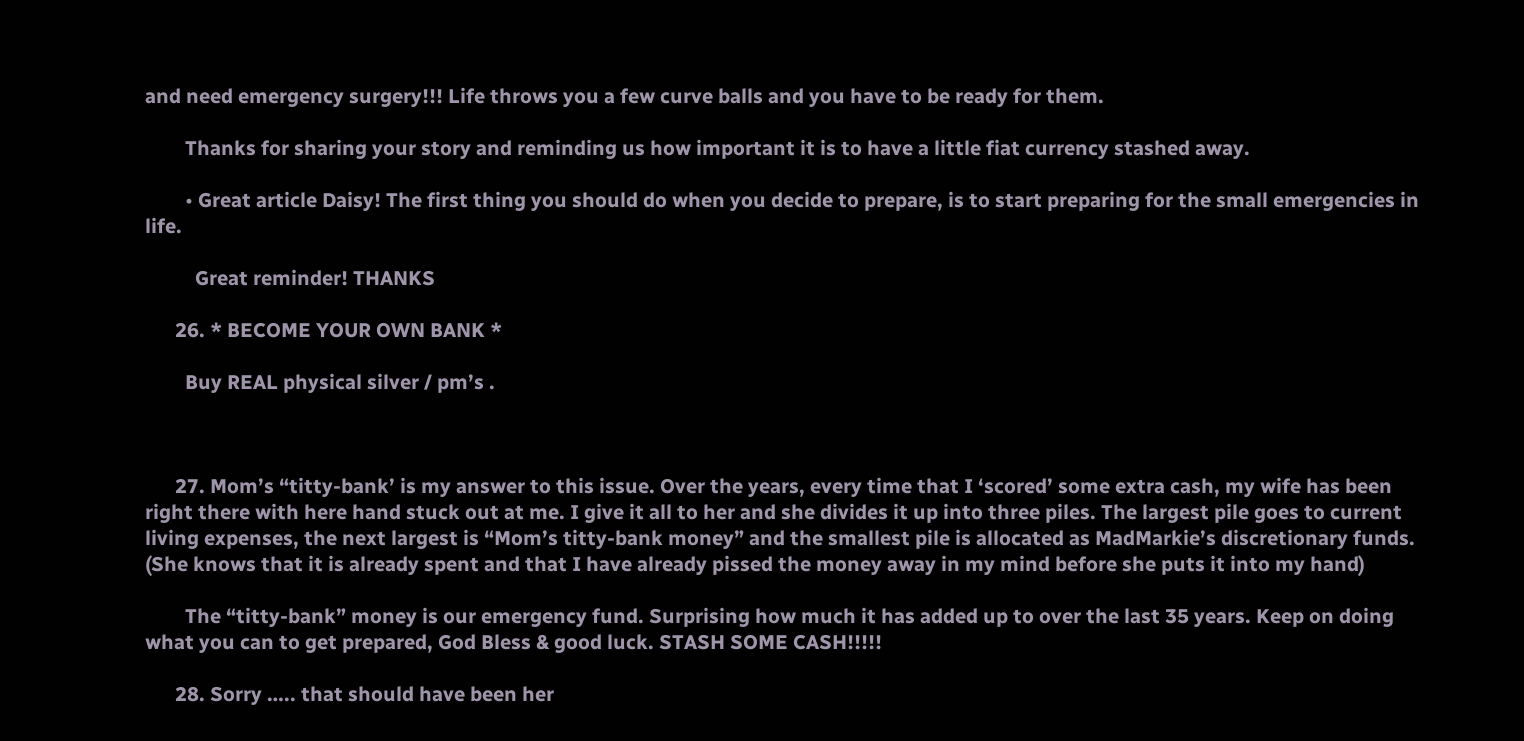and need emergency surgery!!! Life throws you a few curve balls and you have to be ready for them.

        Thanks for sharing your story and reminding us how important it is to have a little fiat currency stashed away.

        • Great article Daisy! The first thing you should do when you decide to prepare, is to start preparing for the small emergencies in life.

          Great reminder! THANKS

      26. * BECOME YOUR OWN BANK *

        Buy REAL physical silver / pm’s .



      27. Mom’s “titty-bank’ is my answer to this issue. Over the years, every time that I ‘scored’ some extra cash, my wife has been right there with here hand stuck out at me. I give it all to her and she divides it up into three piles. The largest pile goes to current living expenses, the next largest is “Mom’s titty-bank money” and the smallest pile is allocated as MadMarkie’s discretionary funds. (She knows that it is already spent and that I have already pissed the money away in my mind before she puts it into my hand)

        The “titty-bank” money is our emergency fund. Surprising how much it has added up to over the last 35 years. Keep on doing what you can to get prepared, God Bless & good luck. STASH SOME CASH!!!!!

      28. Sorry ….. that should have been her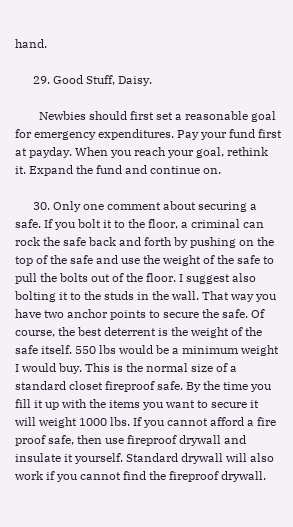hand.

      29. Good Stuff, Daisy.

        Newbies should first set a reasonable goal for emergency expenditures. Pay your fund first at payday. When you reach your goal, rethink it. Expand the fund and continue on.

      30. Only one comment about securing a safe. If you bolt it to the floor, a criminal can rock the safe back and forth by pushing on the top of the safe and use the weight of the safe to pull the bolts out of the floor. I suggest also bolting it to the studs in the wall. That way you have two anchor points to secure the safe. Of course, the best deterrent is the weight of the safe itself. 550 lbs would be a minimum weight I would buy. This is the normal size of a standard closet fireproof safe. By the time you fill it up with the items you want to secure it will weight 1000 lbs. If you cannot afford a fire proof safe, then use fireproof drywall and insulate it yourself. Standard drywall will also work if you cannot find the fireproof drywall.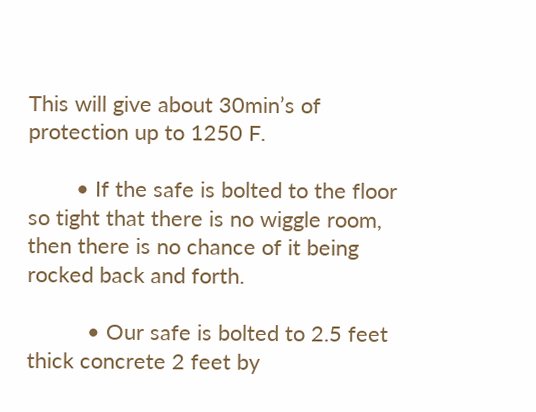This will give about 30min’s of protection up to 1250 F.

        • If the safe is bolted to the floor so tight that there is no wiggle room, then there is no chance of it being rocked back and forth.

          • Our safe is bolted to 2.5 feet thick concrete 2 feet by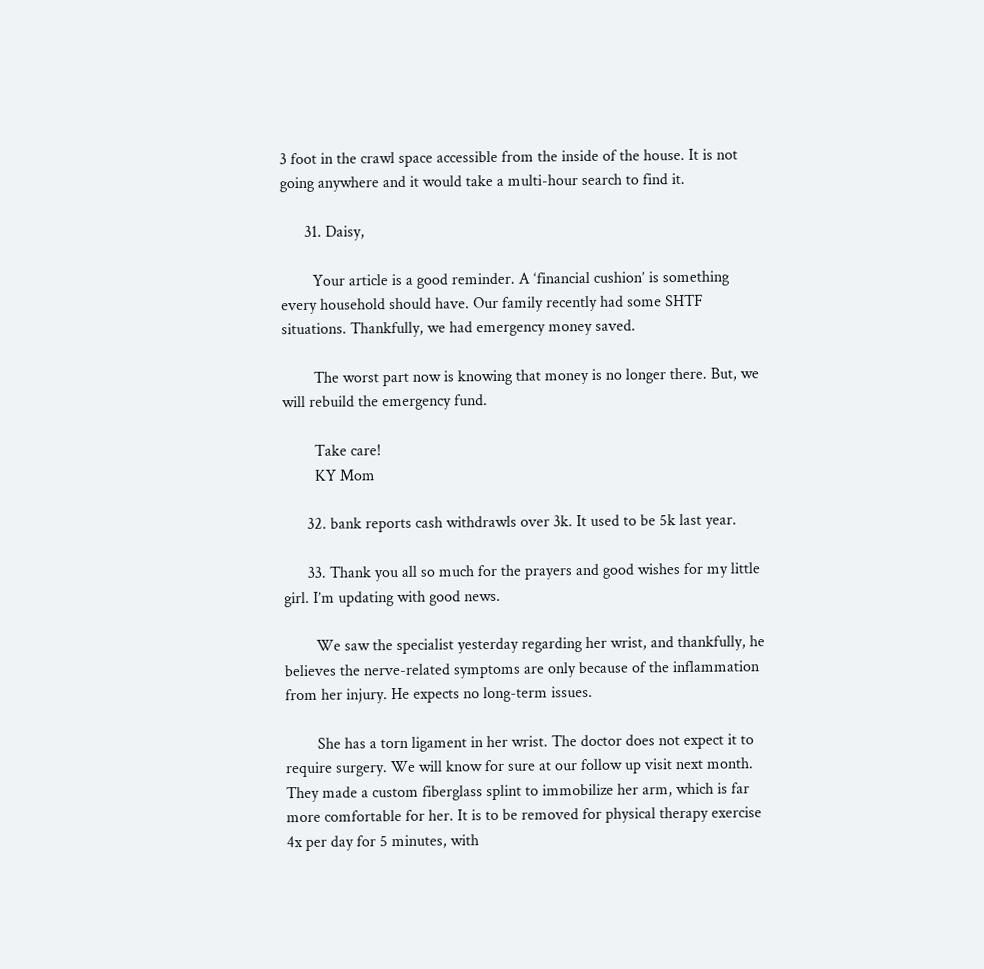3 foot in the crawl space accessible from the inside of the house. It is not going anywhere and it would take a multi-hour search to find it.

      31. Daisy,

        Your article is a good reminder. A ‘financial cushion’ is something every household should have. Our family recently had some SHTF situations. Thankfully, we had emergency money saved.

        The worst part now is knowing that money is no longer there. But, we will rebuild the emergency fund.

        Take care!
        KY Mom

      32. bank reports cash withdrawls over 3k. It used to be 5k last year.

      33. Thank you all so much for the prayers and good wishes for my little girl. I’m updating with good news.

        We saw the specialist yesterday regarding her wrist, and thankfully, he believes the nerve-related symptoms are only because of the inflammation from her injury. He expects no long-term issues.

        She has a torn ligament in her wrist. The doctor does not expect it to require surgery. We will know for sure at our follow up visit next month. They made a custom fiberglass splint to immobilize her arm, which is far more comfortable for her. It is to be removed for physical therapy exercise 4x per day for 5 minutes, with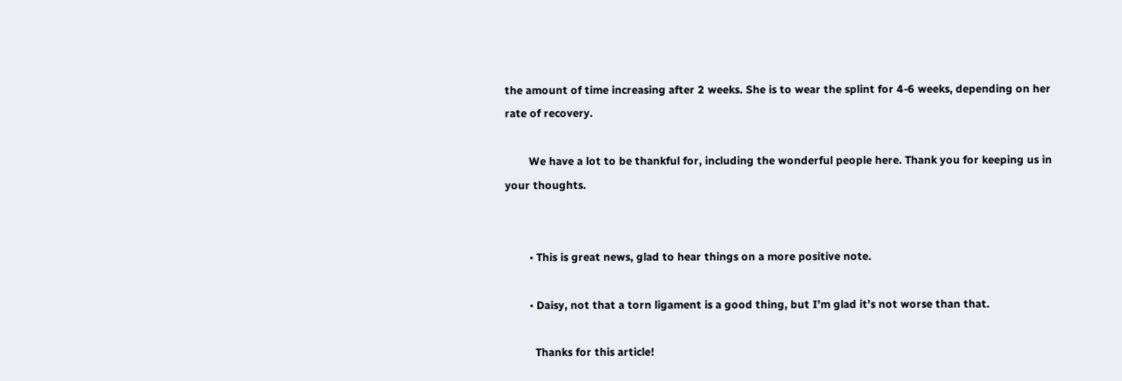the amount of time increasing after 2 weeks. She is to wear the splint for 4-6 weeks, depending on her rate of recovery.

        We have a lot to be thankful for, including the wonderful people here. Thank you for keeping us in your thoughts.


        • This is great news, glad to hear things on a more positive note.

        • Daisy, not that a torn ligament is a good thing, but I’m glad it’s not worse than that.

          Thanks for this article!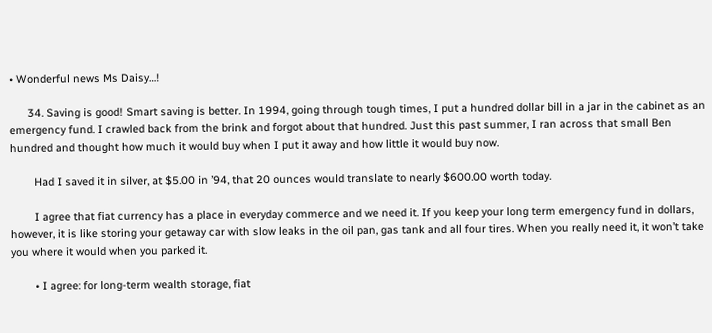• Wonderful news Ms Daisy…!

      34. Saving is good! Smart saving is better. In 1994, going through tough times, I put a hundred dollar bill in a jar in the cabinet as an emergency fund. I crawled back from the brink and forgot about that hundred. Just this past summer, I ran across that small Ben hundred and thought how much it would buy when I put it away and how little it would buy now.

        Had I saved it in silver, at $5.00 in ’94, that 20 ounces would translate to nearly $600.00 worth today.

        I agree that fiat currency has a place in everyday commerce and we need it. If you keep your long term emergency fund in dollars, however, it is like storing your getaway car with slow leaks in the oil pan, gas tank and all four tires. When you really need it, it won’t take you where it would when you parked it.

        • I agree: for long-term wealth storage, fiat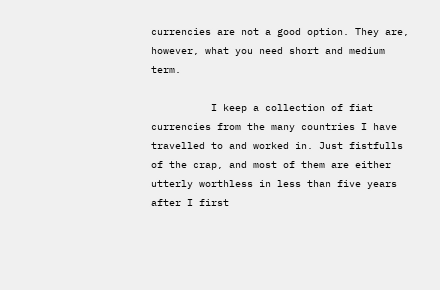currencies are not a good option. They are, however, what you need short and medium term.

          I keep a collection of fiat currencies from the many countries I have travelled to and worked in. Just fistfulls of the crap, and most of them are either utterly worthless in less than five years after I first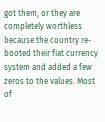got them, or they are completely worthless because the country re-booted their fiat currency system and added a few zeros to the values. Most of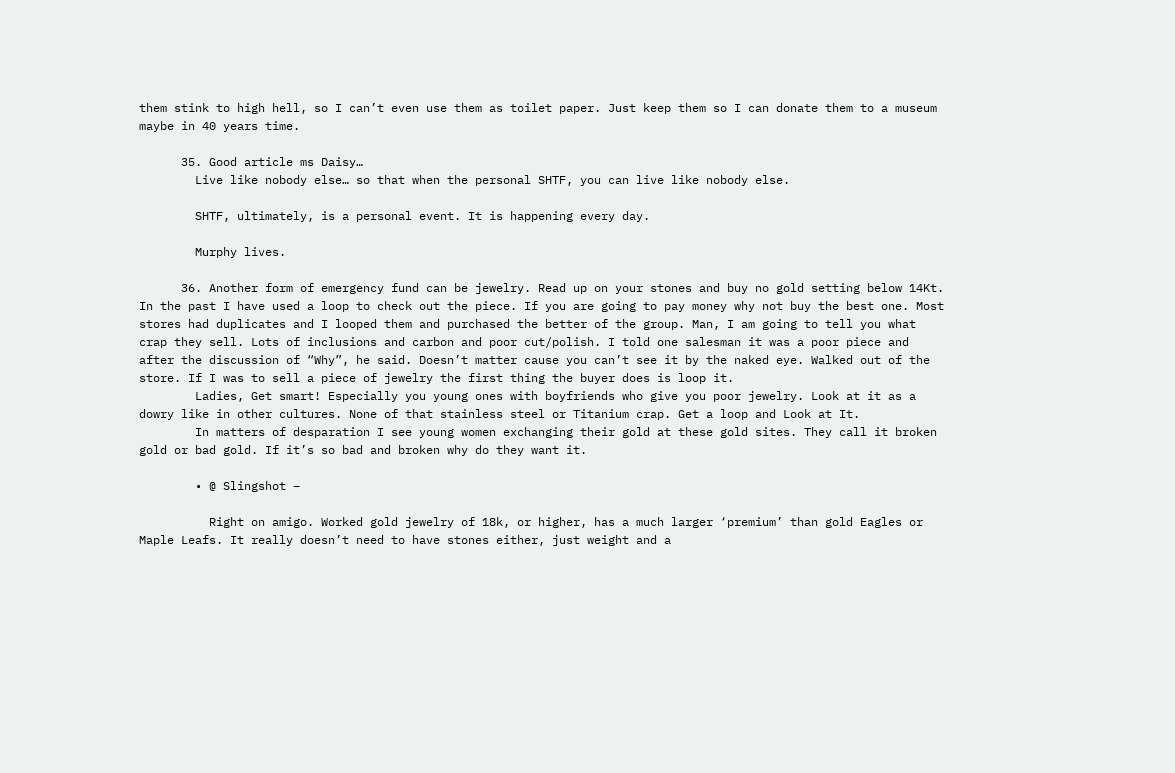them stink to high hell, so I can’t even use them as toilet paper. Just keep them so I can donate them to a museum maybe in 40 years time.

      35. Good article ms Daisy…
        Live like nobody else… so that when the personal SHTF, you can live like nobody else.

        SHTF, ultimately, is a personal event. It is happening every day.

        Murphy lives.

      36. Another form of emergency fund can be jewelry. Read up on your stones and buy no gold setting below 14Kt. In the past I have used a loop to check out the piece. If you are going to pay money why not buy the best one. Most stores had duplicates and I looped them and purchased the better of the group. Man, I am going to tell you what crap they sell. Lots of inclusions and carbon and poor cut/polish. I told one salesman it was a poor piece and after the discussion of “Why”, he said. Doesn’t matter cause you can’t see it by the naked eye. Walked out of the store. If I was to sell a piece of jewelry the first thing the buyer does is loop it.
        Ladies, Get smart! Especially you young ones with boyfriends who give you poor jewelry. Look at it as a dowry like in other cultures. None of that stainless steel or Titanium crap. Get a loop and Look at It.
        In matters of desparation I see young women exchanging their gold at these gold sites. They call it broken gold or bad gold. If it’s so bad and broken why do they want it.

        • @ Slingshot –

          Right on amigo. Worked gold jewelry of 18k, or higher, has a much larger ‘premium’ than gold Eagles or Maple Leafs. It really doesn’t need to have stones either, just weight and a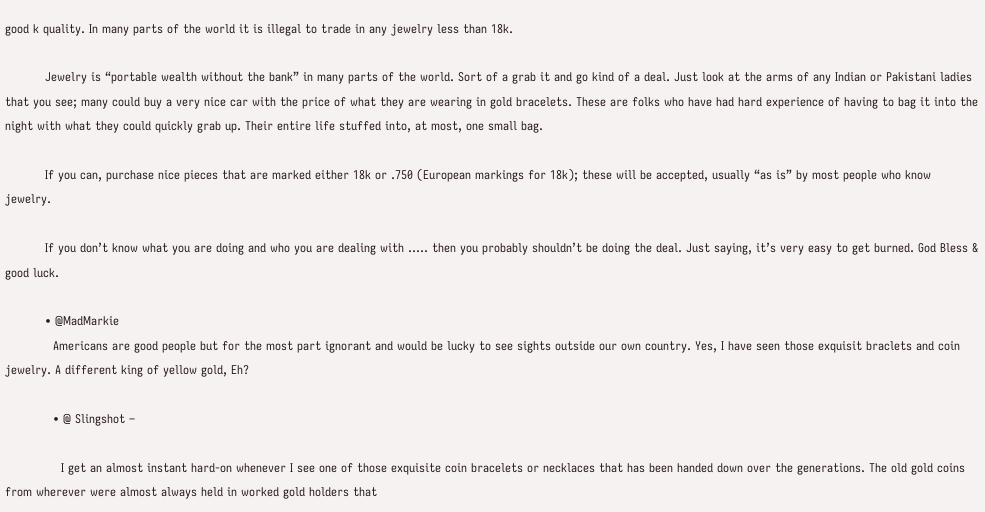good k quality. In many parts of the world it is illegal to trade in any jewelry less than 18k.

          Jewelry is “portable wealth without the bank” in many parts of the world. Sort of a grab it and go kind of a deal. Just look at the arms of any Indian or Pakistani ladies that you see; many could buy a very nice car with the price of what they are wearing in gold bracelets. These are folks who have had hard experience of having to bag it into the night with what they could quickly grab up. Their entire life stuffed into, at most, one small bag.

          If you can, purchase nice pieces that are marked either 18k or .750 (European markings for 18k); these will be accepted, usually “as is” by most people who know jewelry.

          If you don’t know what you are doing and who you are dealing with ….. then you probably shouldn’t be doing the deal. Just saying, it’s very easy to get burned. God Bless & good luck.

          • @MadMarkie
            Americans are good people but for the most part ignorant and would be lucky to see sights outside our own country. Yes, I have seen those exquisit braclets and coin jewelry. A different king of yellow gold, Eh?

            • @ Slingshot –

              I get an almost instant hard-on whenever I see one of those exquisite coin bracelets or necklaces that has been handed down over the generations. The old gold coins from wherever were almost always held in worked gold holders that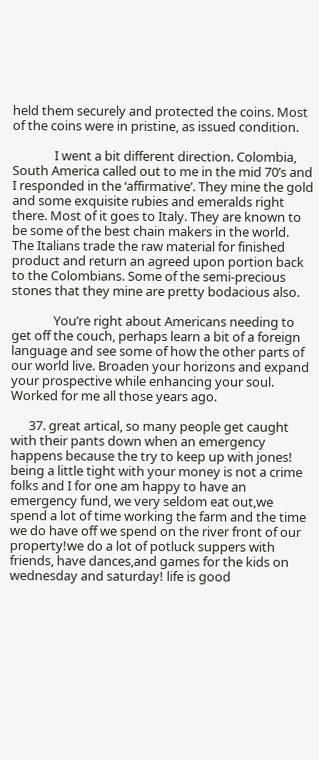held them securely and protected the coins. Most of the coins were in pristine, as issued condition.

              I went a bit different direction. Colombia, South America called out to me in the mid 70’s and I responded in the ‘affirmative’. They mine the gold and some exquisite rubies and emeralds right there. Most of it goes to Italy. They are known to be some of the best chain makers in the world. The Italians trade the raw material for finished product and return an agreed upon portion back to the Colombians. Some of the semi-precious stones that they mine are pretty bodacious also.

              You’re right about Americans needing to get off the couch, perhaps learn a bit of a foreign language and see some of how the other parts of our world live. Broaden your horizons and expand your prospective while enhancing your soul. Worked for me all those years ago.

      37. great artical, so many people get caught with their pants down when an emergency happens because the try to keep up with jones! being a little tight with your money is not a crime folks and I for one am happy to have an emergency fund, we very seldom eat out,we spend a lot of time working the farm and the time we do have off we spend on the river front of our property!we do a lot of potluck suppers with friends, have dances,and games for the kids on wednesday and saturday! life is good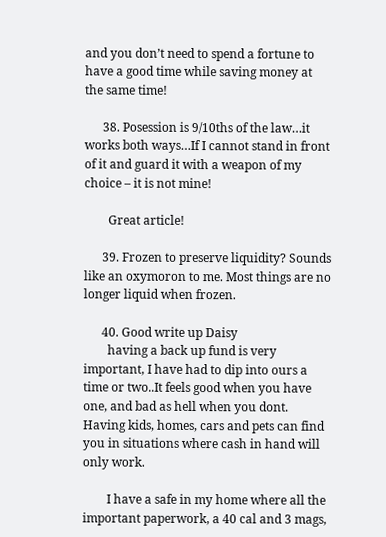and you don’t need to spend a fortune to have a good time while saving money at the same time!

      38. Posession is 9/10ths of the law…it works both ways…If I cannot stand in front of it and guard it with a weapon of my choice – it is not mine!

        Great article!

      39. Frozen to preserve liquidity? Sounds like an oxymoron to me. Most things are no longer liquid when frozen.

      40. Good write up Daisy
        having a back up fund is very important, I have had to dip into ours a time or two..It feels good when you have one, and bad as hell when you dont. Having kids, homes, cars and pets can find you in situations where cash in hand will only work.

        I have a safe in my home where all the important paperwork, a 40 cal and 3 mags,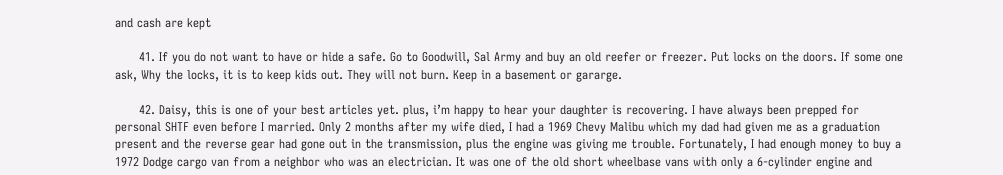and cash are kept

      41. If you do not want to have or hide a safe. Go to Goodwill, Sal Army and buy an old reefer or freezer. Put locks on the doors. If some one ask, Why the locks, it is to keep kids out. They will not burn. Keep in a basement or gararge.

      42. Daisy, this is one of your best articles yet. plus, i’m happy to hear your daughter is recovering. I have always been prepped for personal SHTF even before I married. Only 2 months after my wife died, I had a 1969 Chevy Malibu which my dad had given me as a graduation present and the reverse gear had gone out in the transmission, plus the engine was giving me trouble. Fortunately, I had enough money to buy a 1972 Dodge cargo van from a neighbor who was an electrician. It was one of the old short wheelbase vans with only a 6-cylinder engine and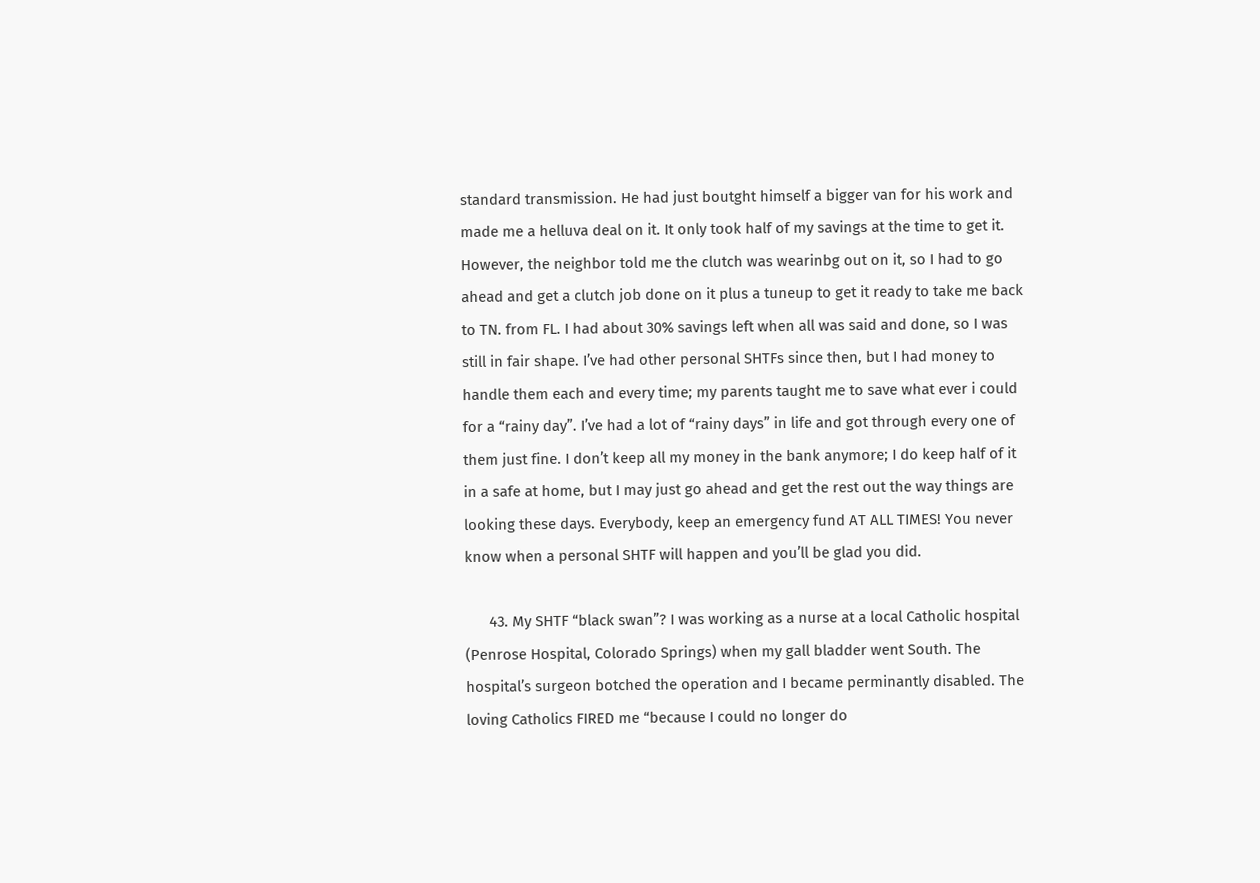standard transmission. He had just boutght himself a bigger van for his work and made me a helluva deal on it. It only took half of my savings at the time to get it. However, the neighbor told me the clutch was wearinbg out on it, so I had to go ahead and get a clutch job done on it plus a tuneup to get it ready to take me back to TN. from FL. I had about 30% savings left when all was said and done, so I was still in fair shape. I’ve had other personal SHTFs since then, but I had money to handle them each and every time; my parents taught me to save what ever i could for a “rainy day”. I’ve had a lot of “rainy days” in life and got through every one of them just fine. I don’t keep all my money in the bank anymore; I do keep half of it in a safe at home, but I may just go ahead and get the rest out the way things are looking these days. Everybody, keep an emergency fund AT ALL TIMES! You never know when a personal SHTF will happen and you’ll be glad you did.

      43. My SHTF “black swan”? I was working as a nurse at a local Catholic hospital (Penrose Hospital, Colorado Springs) when my gall bladder went South. The hospital’s surgeon botched the operation and I became perminantly disabled. The loving Catholics FIRED me “because I could no longer do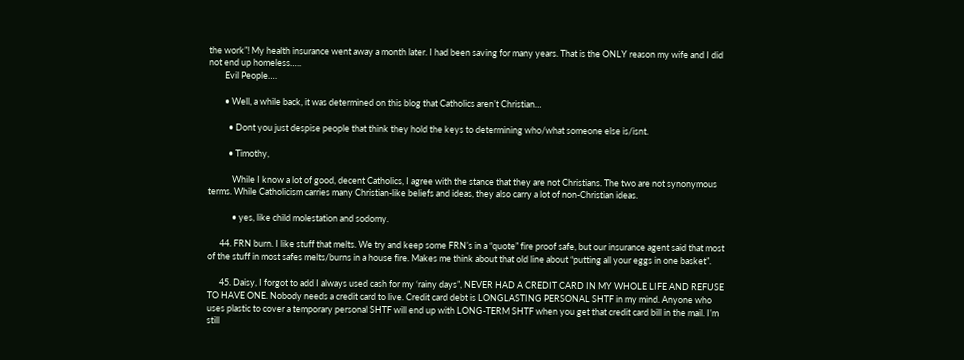the work”! My health insurance went away a month later. I had been saving for many years. That is the ONLY reason my wife and I did not end up homeless…..
        Evil People….

        • Well, a while back, it was determined on this blog that Catholics aren’t Christian…

          • Dont you just despise people that think they hold the keys to determining who/what someone else is/isnt.

          • Timothy,

            While I know a lot of good, decent Catholics, I agree with the stance that they are not Christians. The two are not synonymous terms. While Catholicism carries many Christian-like beliefs and ideas, they also carry a lot of non-Christian ideas.

            • yes, like child molestation and sodomy.

      44. FRN burn. I like stuff that melts. We try and keep some FRN’s in a “quote” fire proof safe, but our insurance agent said that most of the stuff in most safes melts/burns in a house fire. Makes me think about that old line about “putting all your eggs in one basket”.

      45. Daisy, I forgot to add I always used cash for my ‘rainy days”, NEVER HAD A CREDIT CARD IN MY WHOLE LIFE AND REFUSE TO HAVE ONE. Nobody needs a credit card to live. Credit card debt is LONGLASTING PERSONAL SHTF in my mind. Anyone who uses plastic to cover a temporary personal SHTF will end up with LONG-TERM SHTF when you get that credit card bill in the mail. I’m still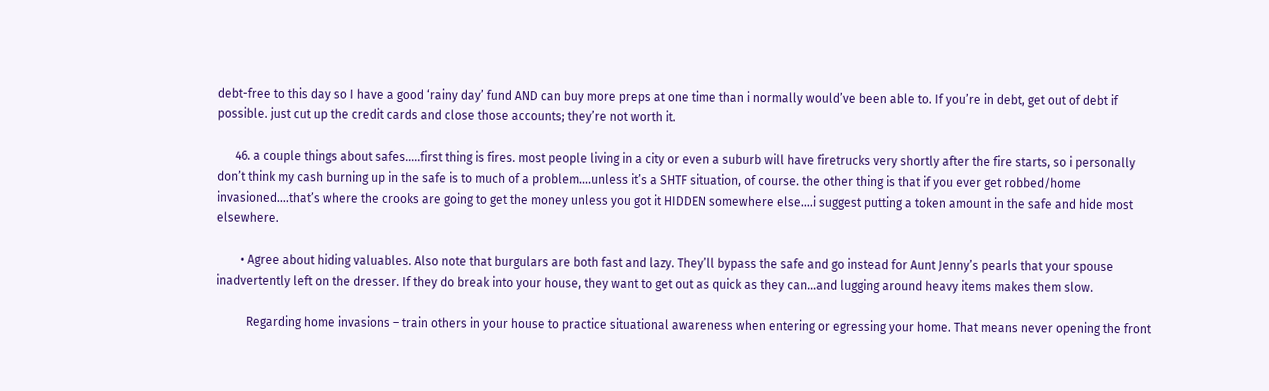debt-free to this day so I have a good ‘rainy day’ fund AND can buy more preps at one time than i normally would’ve been able to. If you’re in debt, get out of debt if possible. just cut up the credit cards and close those accounts; they’re not worth it.

      46. a couple things about safes…..first thing is fires. most people living in a city or even a suburb will have firetrucks very shortly after the fire starts, so i personally don’t think my cash burning up in the safe is to much of a problem….unless it’s a SHTF situation, of course. the other thing is that if you ever get robbed/home invasioned….that’s where the crooks are going to get the money unless you got it HIDDEN somewhere else….i suggest putting a token amount in the safe and hide most elsewhere.

        • Agree about hiding valuables. Also note that burgulars are both fast and lazy. They’ll bypass the safe and go instead for Aunt Jenny’s pearls that your spouse inadvertently left on the dresser. If they do break into your house, they want to get out as quick as they can…and lugging around heavy items makes them slow.

          Regarding home invasions – train others in your house to practice situational awareness when entering or egressing your home. That means never opening the front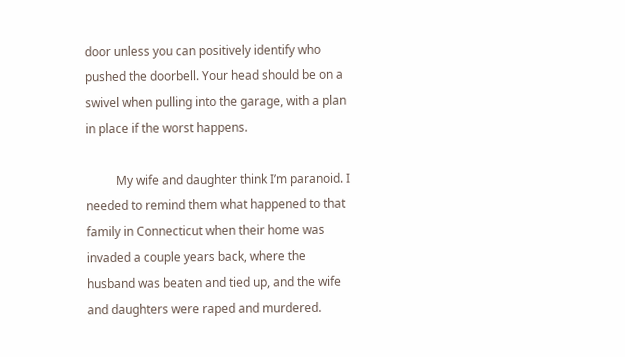door unless you can positively identify who pushed the doorbell. Your head should be on a swivel when pulling into the garage, with a plan in place if the worst happens.

          My wife and daughter think I’m paranoid. I needed to remind them what happened to that family in Connecticut when their home was invaded a couple years back, where the husband was beaten and tied up, and the wife and daughters were raped and murdered.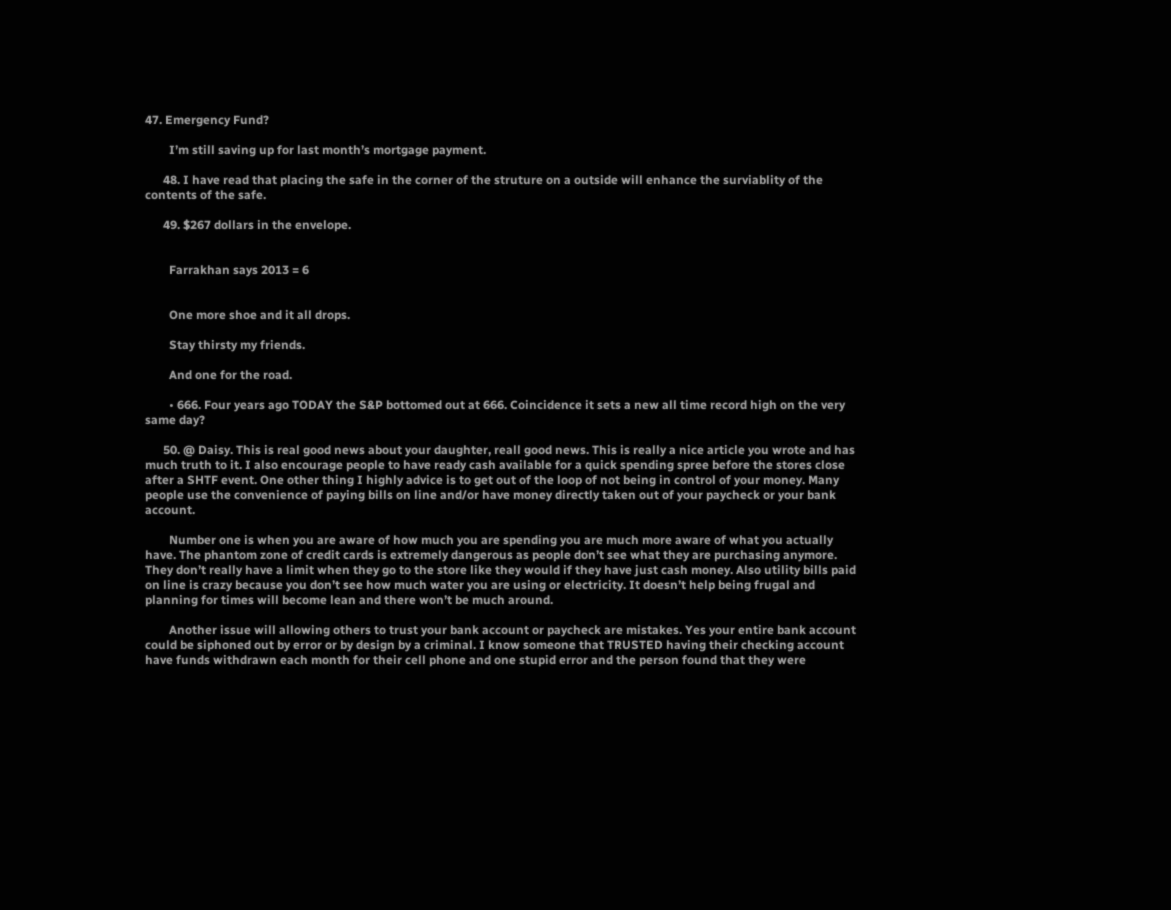47. Emergency Fund?

        I’m still saving up for last month’s mortgage payment.

      48. I have read that placing the safe in the corner of the struture on a outside will enhance the surviablity of the contents of the safe.

      49. $267 dollars in the envelope.


        Farrakhan says 2013 = 6


        One more shoe and it all drops.

        Stay thirsty my friends.

        And one for the road.

        • 666. Four years ago TODAY the S&P bottomed out at 666. Coincidence it sets a new all time record high on the very same day?

      50. @ Daisy. This is real good news about your daughter, reall good news. This is really a nice article you wrote and has much truth to it. I also encourage people to have ready cash available for a quick spending spree before the stores close after a SHTF event. One other thing I highly advice is to get out of the loop of not being in control of your money. Many people use the convenience of paying bills on line and/or have money directly taken out of your paycheck or your bank account.

        Number one is when you are aware of how much you are spending you are much more aware of what you actually have. The phantom zone of credit cards is extremely dangerous as people don’t see what they are purchasing anymore. They don’t really have a limit when they go to the store like they would if they have just cash money. Also utility bills paid on line is crazy because you don’t see how much water you are using or electricity. It doesn’t help being frugal and planning for times will become lean and there won’t be much around.

        Another issue will allowing others to trust your bank account or paycheck are mistakes. Yes your entire bank account could be siphoned out by error or by design by a criminal. I know someone that TRUSTED having their checking account have funds withdrawn each month for their cell phone and one stupid error and the person found that they were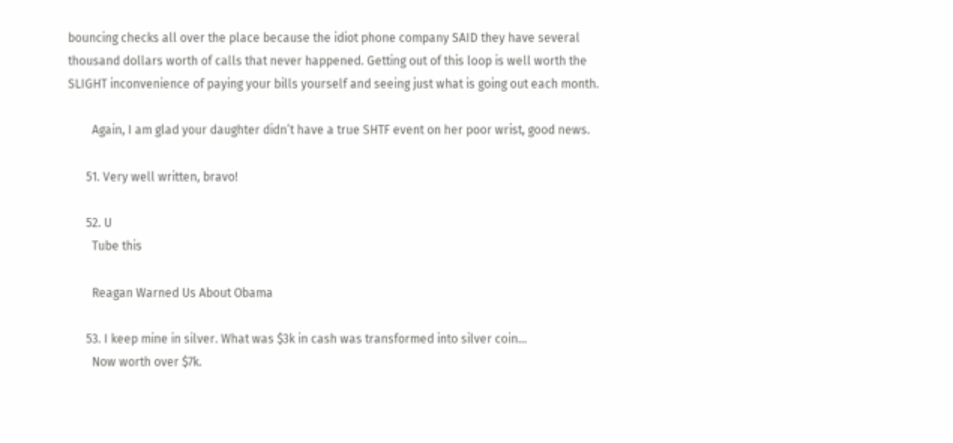bouncing checks all over the place because the idiot phone company SAID they have several thousand dollars worth of calls that never happened. Getting out of this loop is well worth the SLIGHT inconvenience of paying your bills yourself and seeing just what is going out each month.

        Again, I am glad your daughter didn’t have a true SHTF event on her poor wrist, good news.

      51. Very well written, bravo!

      52. U
        Tube this

        Reagan Warned Us About Obama

      53. I keep mine in silver. What was $3k in cash was transformed into silver coin…
        Now worth over $7k.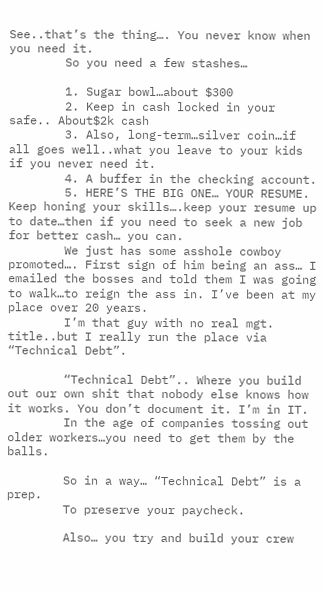See..that’s the thing…. You never know when you need it.
        So you need a few stashes…

        1. Sugar bowl…about $300
        2. Keep in cash locked in your safe.. About$2k cash
        3. Also, long-term…silver coin…if all goes well..what you leave to your kids if you never need it.
        4. A buffer in the checking account.
        5. HERE’S THE BIG ONE… YOUR RESUME. Keep honing your skills….keep your resume up to date…then if you need to seek a new job for better cash… you can.
        We just has some asshole cowboy promoted…. First sign of him being an ass… I emailed the bosses and told them I was going to walk…to reign the ass in. I’ve been at my place over 20 years.
        I’m that guy with no real mgt. title..but I really run the place via “Technical Debt”.

        “Technical Debt”.. Where you build out our own shit that nobody else knows how it works. You don’t document it. I’m in IT.
        In the age of companies tossing out older workers…you need to get them by the balls.

        So in a way… “Technical Debt” is a prep.
        To preserve your paycheck.

        Also… you try and build your crew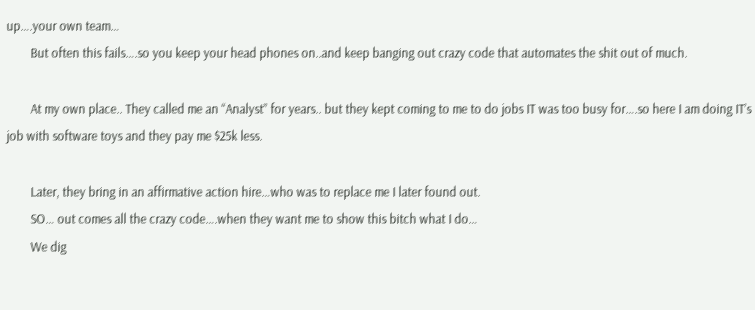up….your own team…
        But often this fails….so you keep your head phones on..and keep banging out crazy code that automates the shit out of much.

        At my own place.. They called me an “Analyst” for years.. but they kept coming to me to do jobs IT was too busy for….so here I am doing IT’s job with software toys and they pay me $25k less.

        Later, they bring in an affirmative action hire…who was to replace me I later found out.
        SO… out comes all the crazy code….when they want me to show this bitch what I do…
        We dig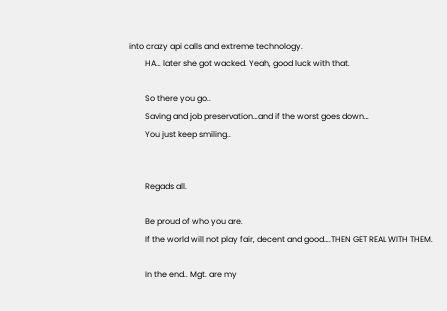into crazy api calls and extreme technology.
        HA… later she got wacked. Yeah, good luck with that.

        So there you go..
        Saving and job preservation…and if the worst goes down…
        You just keep smiling..


        Regads all.

        Be proud of who you are.
        If the world will not play fair, decent and good….THEN GET REAL WITH THEM.

        In the end.. Mgt. are my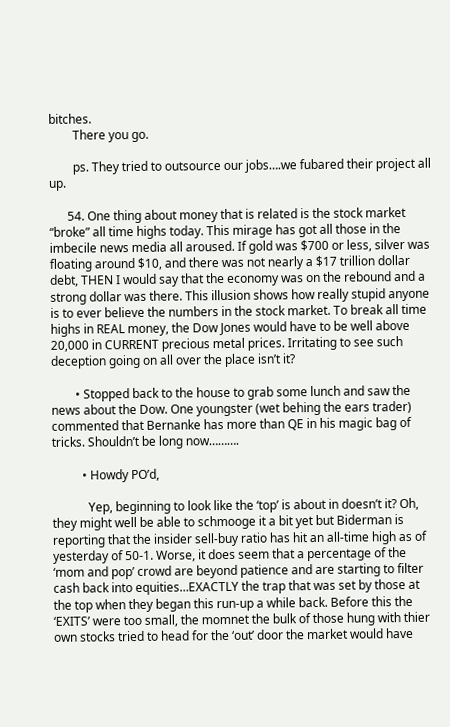bitches.
        There you go.

        ps. They tried to outsource our jobs….we fubared their project all up.

      54. One thing about money that is related is the stock market “broke” all time highs today. This mirage has got all those in the imbecile news media all aroused. If gold was $700 or less, silver was floating around $10, and there was not nearly a $17 trillion dollar debt, THEN I would say that the economy was on the rebound and a strong dollar was there. This illusion shows how really stupid anyone is to ever believe the numbers in the stock market. To break all time highs in REAL money, the Dow Jones would have to be well above 20,000 in CURRENT precious metal prices. Irritating to see such deception going on all over the place isn’t it?

        • Stopped back to the house to grab some lunch and saw the news about the Dow. One youngster (wet behing the ears trader) commented that Bernanke has more than QE in his magic bag of tricks. Shouldn’t be long now……….

          • Howdy PO’d,

            Yep, beginning to look like the ‘top’ is about in doesn’t it? Oh, they might well be able to schmooge it a bit yet but Biderman is reporting that the insider sell-buy ratio has hit an all-time high as of yesterday of 50-1. Worse, it does seem that a percentage of the ‘mom and pop’ crowd are beyond patience and are starting to filter cash back into equities…EXACTLY the trap that was set by those at the top when they began this run-up a while back. Before this the ‘EXITS’ were too small, the momnet the bulk of those hung with thier own stocks tried to head for the ‘out’ door the market would have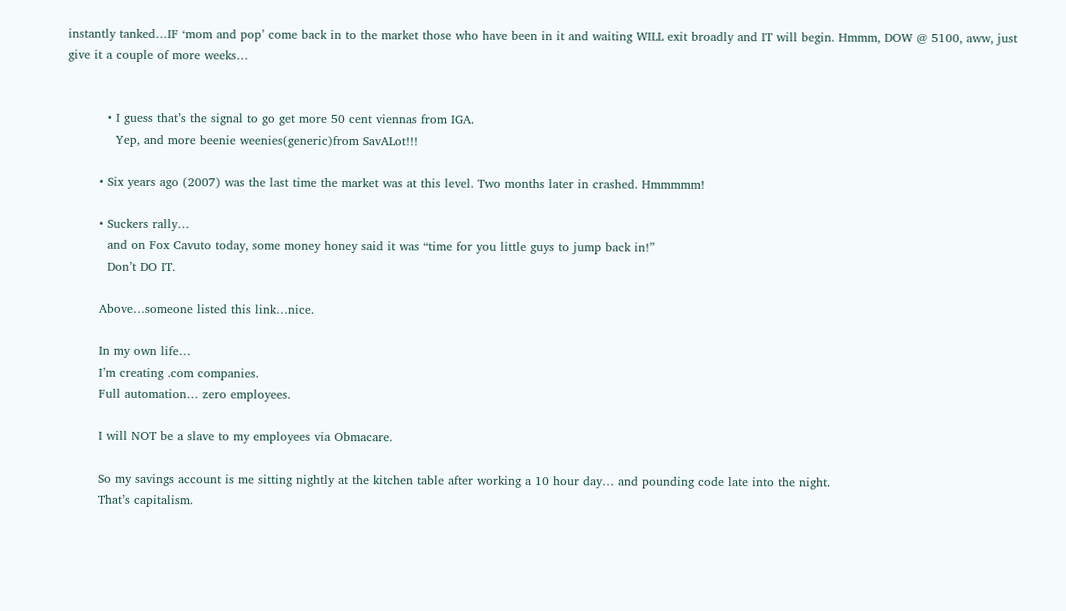instantly tanked…IF ‘mom and pop’ come back in to the market those who have been in it and waiting WILL exit broadly and IT will begin. Hmmm, DOW @ 5100, aww, just give it a couple of more weeks…


          • I guess that’s the signal to go get more 50 cent viennas from IGA.
            Yep, and more beenie weenies(generic)from SavALot!!!

        • Six years ago (2007) was the last time the market was at this level. Two months later in crashed. Hmmmmm!

        • Suckers rally…
          and on Fox Cavuto today, some money honey said it was “time for you little guys to jump back in!”
          Don’t DO IT.

        Above…someone listed this link…nice.

        In my own life…
        I’m creating .com companies.
        Full automation… zero employees.

        I will NOT be a slave to my employees via Obmacare.

        So my savings account is me sitting nightly at the kitchen table after working a 10 hour day… and pounding code late into the night.
        That’s capitalism.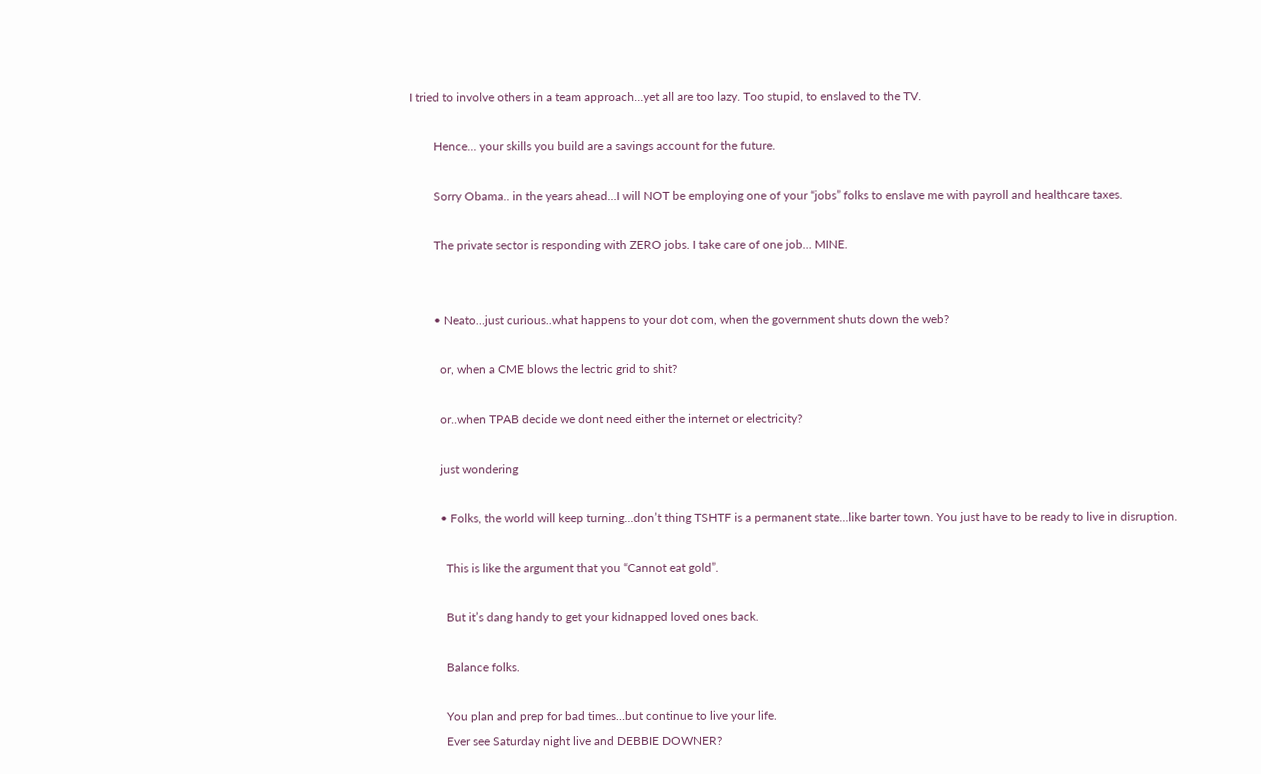I tried to involve others in a team approach…yet all are too lazy. Too stupid, to enslaved to the TV.

        Hence… your skills you build are a savings account for the future.

        Sorry Obama.. in the years ahead…I will NOT be employing one of your “jobs” folks to enslave me with payroll and healthcare taxes.

        The private sector is responding with ZERO jobs. I take care of one job… MINE.


        • Neato…just curious..what happens to your dot com, when the government shuts down the web?

          or, when a CME blows the lectric grid to shit?

          or..when TPAB decide we dont need either the internet or electricity?

          just wondering

          • Folks, the world will keep turning…don’t thing TSHTF is a permanent state…like barter town. You just have to be ready to live in disruption.

            This is like the argument that you “Cannot eat gold”.

            But it’s dang handy to get your kidnapped loved ones back.

            Balance folks.

            You plan and prep for bad times…but continue to live your life.
            Ever see Saturday night live and DEBBIE DOWNER?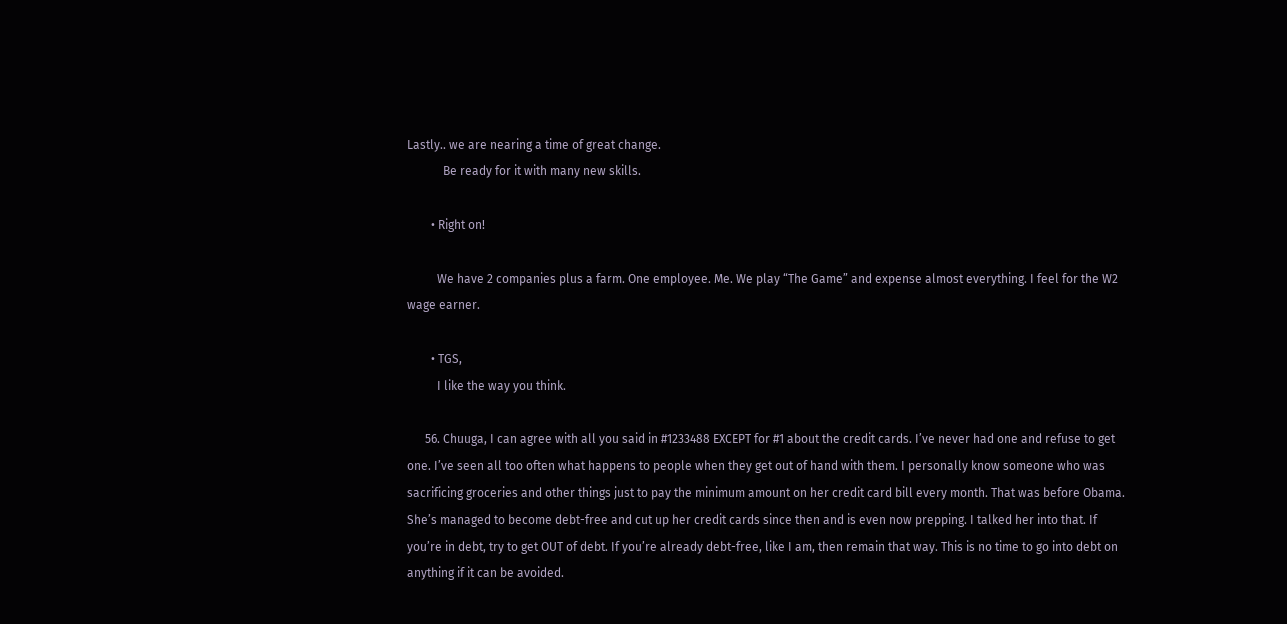Lastly.. we are nearing a time of great change.
            Be ready for it with many new skills.

        • Right on!

          We have 2 companies plus a farm. One employee. Me. We play “The Game” and expense almost everything. I feel for the W2 wage earner.

        • TGS,
          I like the way you think.

      56. Chuuga, I can agree with all you said in #1233488 EXCEPT for #1 about the credit cards. I’ve never had one and refuse to get one. I’ve seen all too often what happens to people when they get out of hand with them. I personally know someone who was sacrificing groceries and other things just to pay the minimum amount on her credit card bill every month. That was before Obama. She’s managed to become debt-free and cut up her credit cards since then and is even now prepping. I talked her into that. If you’re in debt, try to get OUT of debt. If you’re already debt-free, like I am, then remain that way. This is no time to go into debt on anything if it can be avoided.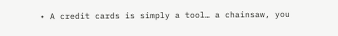• A credit cards is simply a tool… a chainsaw, you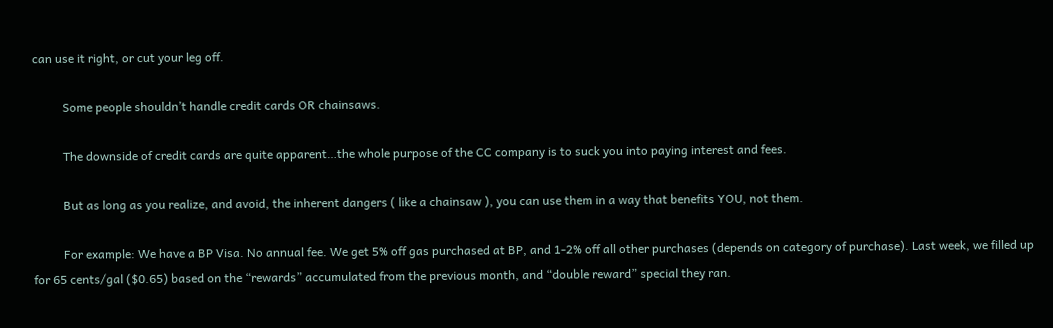can use it right, or cut your leg off.

          Some people shouldn’t handle credit cards OR chainsaws.

          The downside of credit cards are quite apparent…the whole purpose of the CC company is to suck you into paying interest and fees.

          But as long as you realize, and avoid, the inherent dangers ( like a chainsaw ), you can use them in a way that benefits YOU, not them.

          For example: We have a BP Visa. No annual fee. We get 5% off gas purchased at BP, and 1-2% off all other purchases (depends on category of purchase). Last week, we filled up for 65 cents/gal ($0.65) based on the “rewards” accumulated from the previous month, and “double reward” special they ran.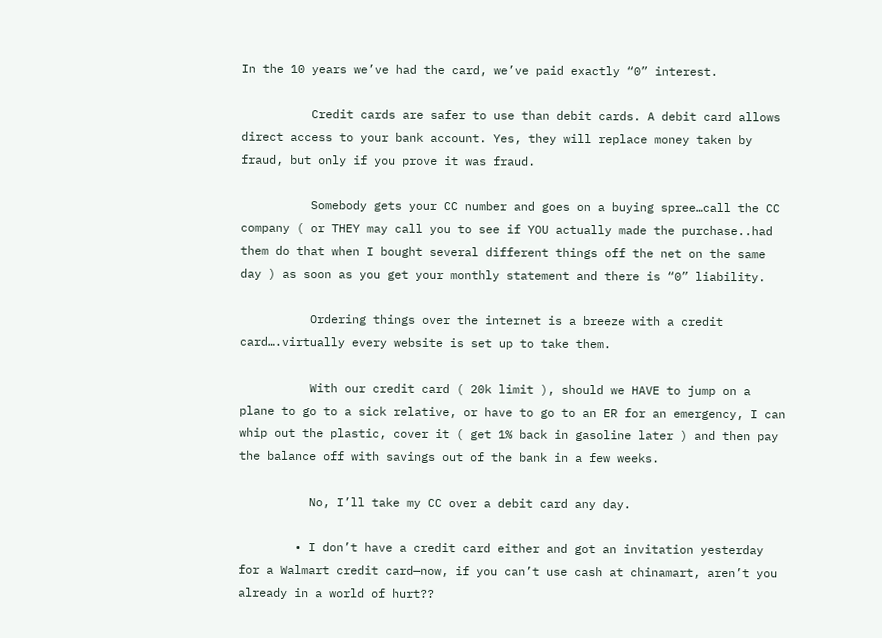In the 10 years we’ve had the card, we’ve paid exactly “0” interest.

          Credit cards are safer to use than debit cards. A debit card allows direct access to your bank account. Yes, they will replace money taken by fraud, but only if you prove it was fraud.

          Somebody gets your CC number and goes on a buying spree…call the CC company ( or THEY may call you to see if YOU actually made the purchase..had them do that when I bought several different things off the net on the same day ) as soon as you get your monthly statement and there is “0” liability.

          Ordering things over the internet is a breeze with a credit card….virtually every website is set up to take them.

          With our credit card ( 20k limit ), should we HAVE to jump on a plane to go to a sick relative, or have to go to an ER for an emergency, I can whip out the plastic, cover it ( get 1% back in gasoline later ) and then pay the balance off with savings out of the bank in a few weeks.

          No, I’ll take my CC over a debit card any day.

        • I don’t have a credit card either and got an invitation yesterday for a Walmart credit card—now, if you can’t use cash at chinamart, aren’t you already in a world of hurt??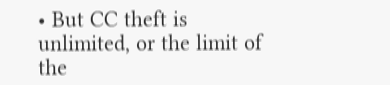• But CC theft is unlimited, or the limit of the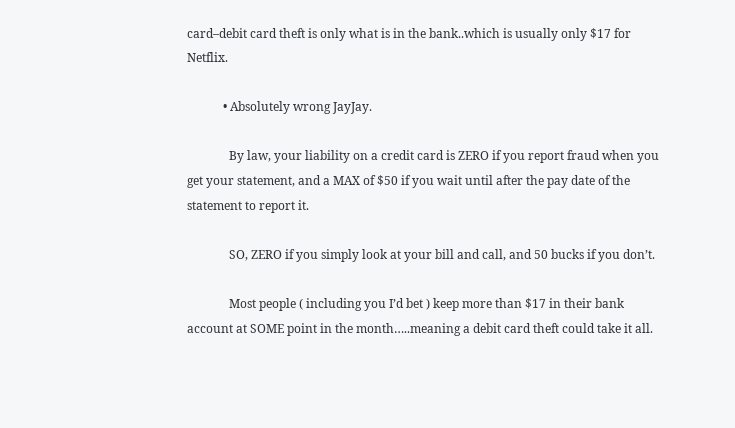card–debit card theft is only what is in the bank..which is usually only $17 for Netflix.

            • Absolutely wrong JayJay.

              By law, your liability on a credit card is ZERO if you report fraud when you get your statement, and a MAX of $50 if you wait until after the pay date of the statement to report it.

              SO, ZERO if you simply look at your bill and call, and 50 bucks if you don’t.

              Most people ( including you I’d bet ) keep more than $17 in their bank account at SOME point in the month…..meaning a debit card theft could take it all.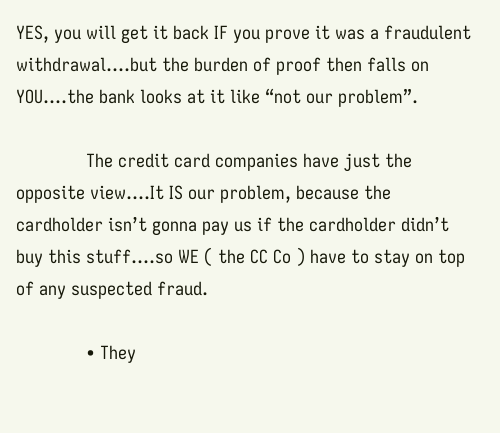YES, you will get it back IF you prove it was a fraudulent withdrawal….but the burden of proof then falls on YOU….the bank looks at it like “not our problem”.

              The credit card companies have just the opposite view….It IS our problem, because the cardholder isn’t gonna pay us if the cardholder didn’t buy this stuff….so WE ( the CC Co ) have to stay on top of any suspected fraud.

              • They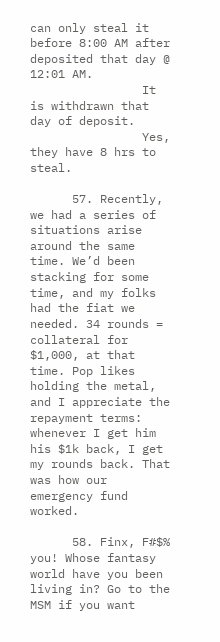can only steal it before 8:00 AM after deposited that day @ 12:01 AM.
                It is withdrawn that day of deposit.
                Yes, they have 8 hrs to steal.

      57. Recently, we had a series of situations arise around the same time. We’d been stacking for some time, and my folks had the fiat we needed. 34 rounds = collateral for $1,000, at that time. Pop likes holding the metal, and I appreciate the repayment terms: whenever I get him his $1k back, I get my rounds back. That was how our emergency fund worked.

      58. Finx, F#$% you! Whose fantasy world have you been living in? Go to the MSM if you want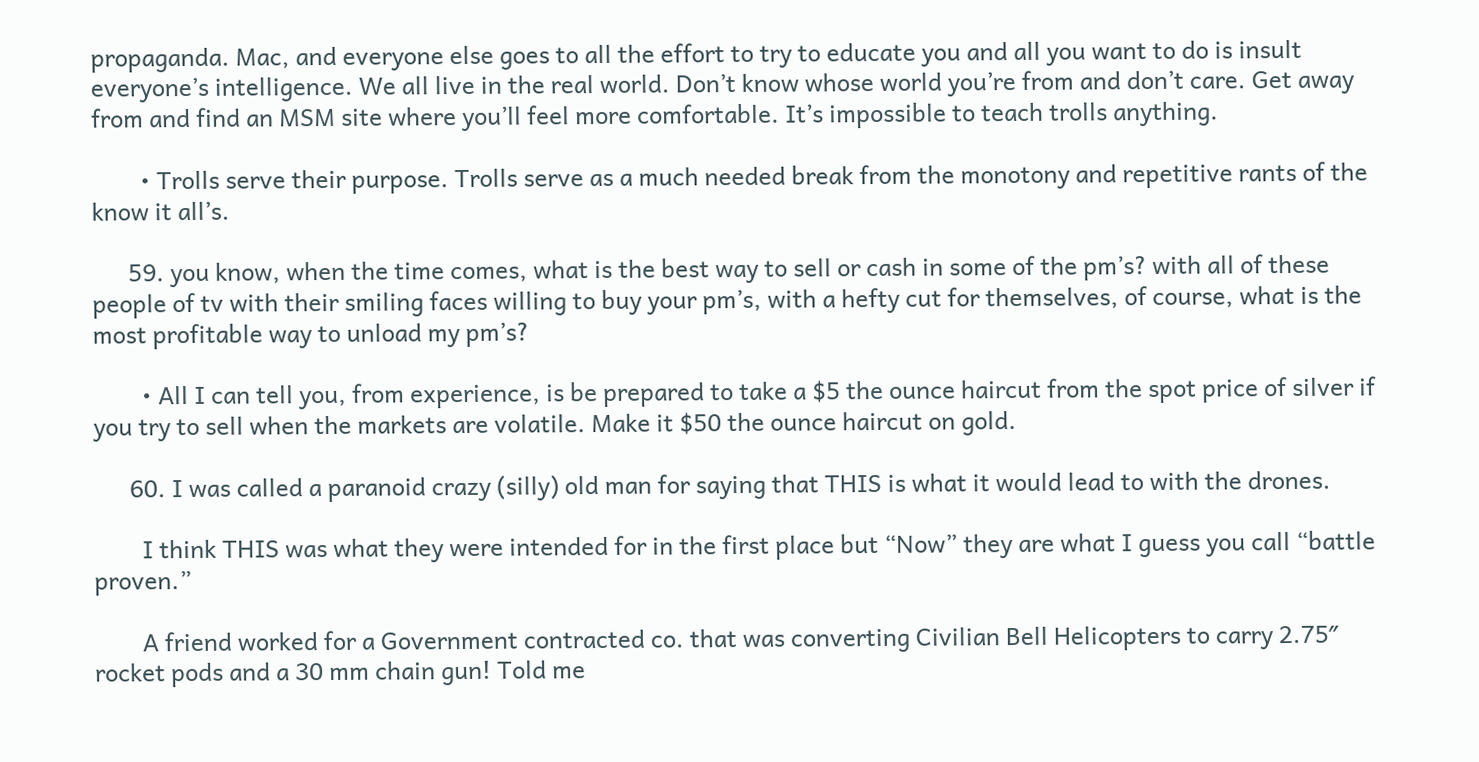propaganda. Mac, and everyone else goes to all the effort to try to educate you and all you want to do is insult everyone’s intelligence. We all live in the real world. Don’t know whose world you’re from and don’t care. Get away from and find an MSM site where you’ll feel more comfortable. It’s impossible to teach trolls anything.

        • Trolls serve their purpose. Trolls serve as a much needed break from the monotony and repetitive rants of the know it all’s.

      59. you know, when the time comes, what is the best way to sell or cash in some of the pm’s? with all of these people of tv with their smiling faces willing to buy your pm’s, with a hefty cut for themselves, of course, what is the most profitable way to unload my pm’s?

        • All I can tell you, from experience, is be prepared to take a $5 the ounce haircut from the spot price of silver if you try to sell when the markets are volatile. Make it $50 the ounce haircut on gold.

      60. I was called a paranoid crazy (silly) old man for saying that THIS is what it would lead to with the drones.

        I think THIS was what they were intended for in the first place but “Now” they are what I guess you call “battle proven.”

        A friend worked for a Government contracted co. that was converting Civilian Bell Helicopters to carry 2.75″ rocket pods and a 30 mm chain gun! Told me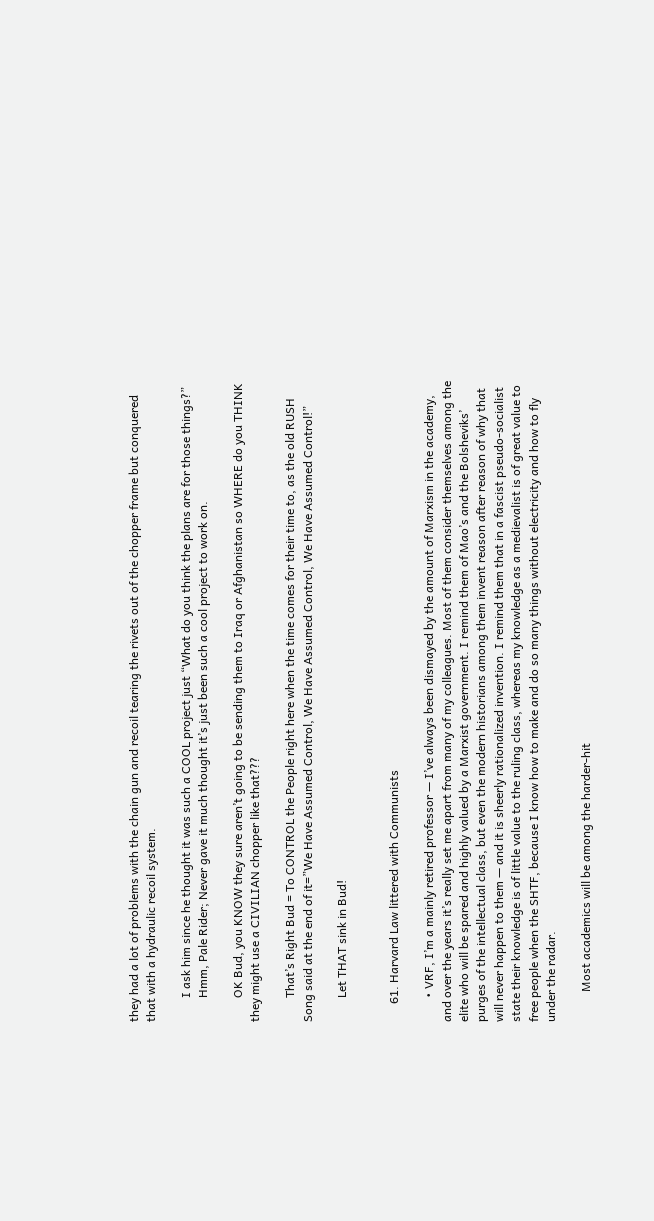they had a lot of problems with the chain gun and recoil tearing the rivets out of the chopper frame but conquered that with a hydraulic recoil system.

        I ask him since he thought it was such a COOL project just “What do you think the plans are for those things?”
        Hmm, Pale Rider; Never gave it much thought it’s just been such a cool project to work on.

        OK Bud, you KNOW they sure aren’t going to be sending them to Iraq or Afghanistan so WHERE do you THINK they might use a CIVILIAN chopper like that???

        That’s Right Bud = To CONTROL the People right here when the time comes for their time to, as the old RUSH Song said at the end of it=”We Have Assumed Control, We Have Assumed Control, We Have Assumed Control!”

        Let THAT sink in Bud!


      61. Harvard Law littered with Communists

        • VRF, I’m a mainly retired professor — I’ve always been dismayed by the amount of Marxism in the academy, and over the years it’s really set me apart from many of my colleagues. Most of them consider themselves among the elite who will be spared and highly valued by a Marxist government. I remind them of Mao’s and the Bolsheviks’ purges of the intellectual class, but even the modern historians among them invent reason after reason of why that will never happen to them — and it is sheerly rationalized invention. I remind them that in a fascist pseudo-socialist state their knowledge is of little value to the ruling class, whereas my knowledge as a medievalist is of great value to free people when the SHTF, because I know how to make and do so many things without electricity and how to fly under the radar.

          Most academics will be among the harder-hit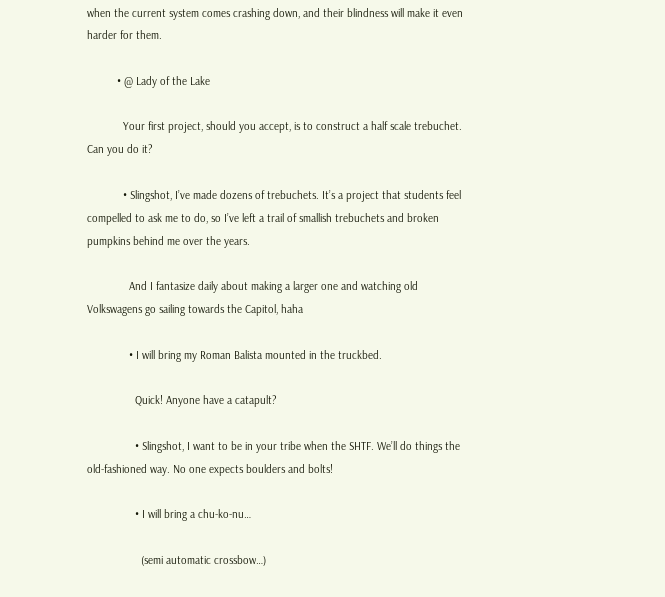when the current system comes crashing down, and their blindness will make it even harder for them.

          • @ Lady of the Lake

            Your first project, should you accept, is to construct a half scale trebuchet. Can you do it?

            • Slingshot, I’ve made dozens of trebuchets. It’s a project that students feel compelled to ask me to do, so I’ve left a trail of smallish trebuchets and broken pumpkins behind me over the years.

              And I fantasize daily about making a larger one and watching old Volkswagens go sailing towards the Capitol, haha

              • I will bring my Roman Balista mounted in the truckbed.

                Quick! Anyone have a catapult?

                • Slingshot, I want to be in your tribe when the SHTF. We’ll do things the old-fashioned way. No one expects boulders and bolts!

                • I will bring a chu-ko-nu…

                  (semi automatic crossbow…)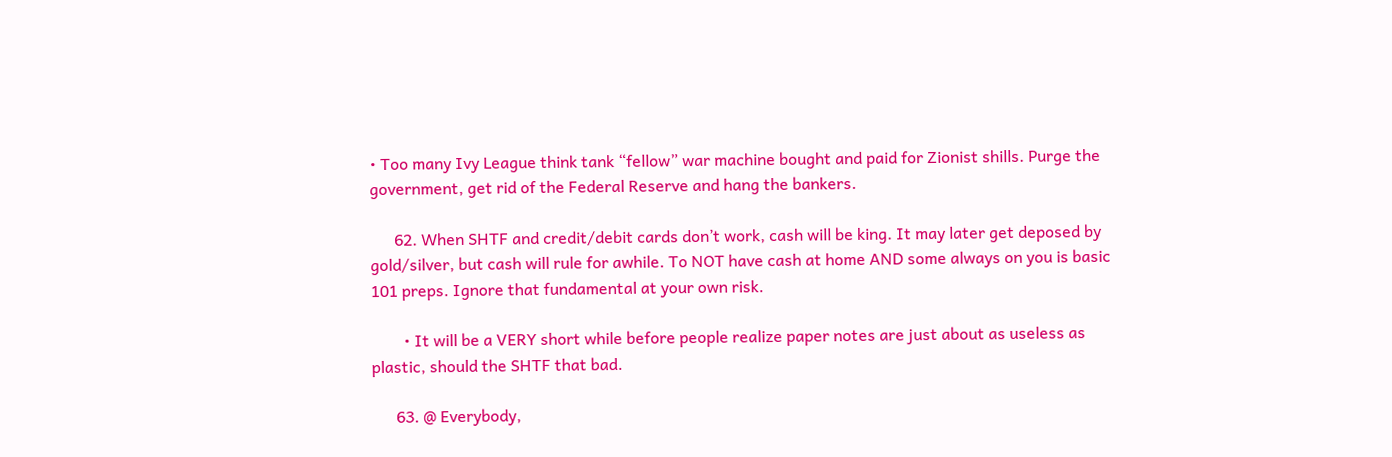• Too many Ivy League think tank “fellow” war machine bought and paid for Zionist shills. Purge the government, get rid of the Federal Reserve and hang the bankers.

      62. When SHTF and credit/debit cards don’t work, cash will be king. It may later get deposed by gold/silver, but cash will rule for awhile. To NOT have cash at home AND some always on you is basic 101 preps. Ignore that fundamental at your own risk.

        • It will be a VERY short while before people realize paper notes are just about as useless as plastic, should the SHTF that bad.

      63. @ Everybody,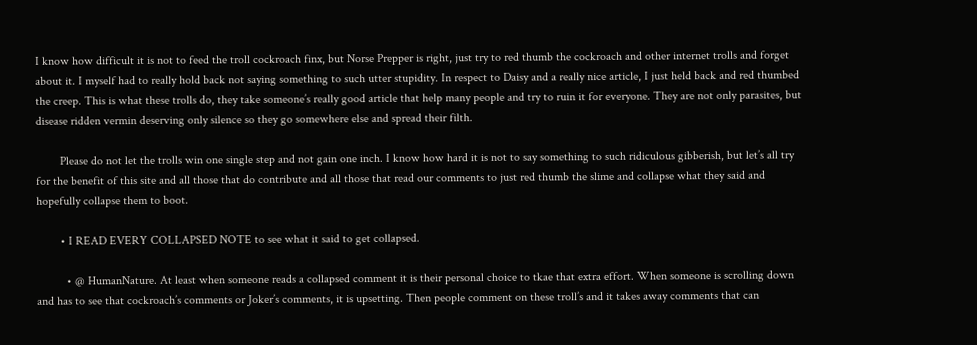I know how difficult it is not to feed the troll cockroach finx, but Norse Prepper is right, just try to red thumb the cockroach and other internet trolls and forget about it. I myself had to really hold back not saying something to such utter stupidity. In respect to Daisy and a really nice article, I just held back and red thumbed the creep. This is what these trolls do, they take someone’s really good article that help many people and try to ruin it for everyone. They are not only parasites, but disease ridden vermin deserving only silence so they go somewhere else and spread their filth.

        Please do not let the trolls win one single step and not gain one inch. I know how hard it is not to say something to such ridiculous gibberish, but let’s all try for the benefit of this site and all those that do contribute and all those that read our comments to just red thumb the slime and collapse what they said and hopefully collapse them to boot.

        • I READ EVERY COLLAPSED NOTE to see what it said to get collapsed.

          • @ HumanNature. At least when someone reads a collapsed comment it is their personal choice to tkae that extra effort. When someone is scrolling down and has to see that cockroach’s comments or Joker’s comments, it is upsetting. Then people comment on these troll’s and it takes away comments that can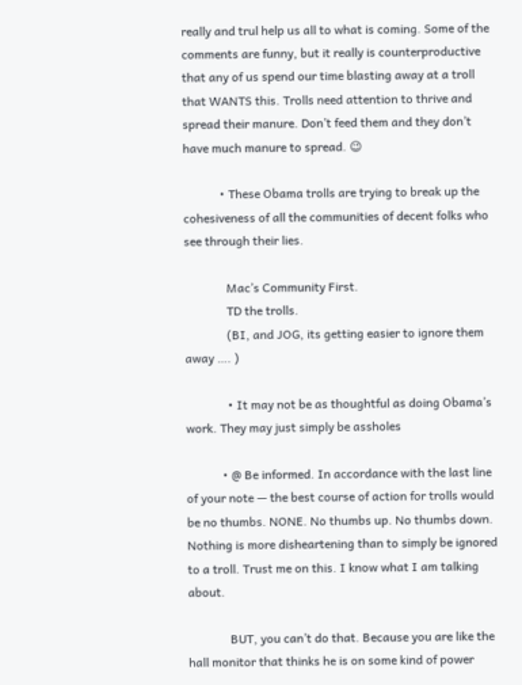really and trul help us all to what is coming. Some of the comments are funny, but it really is counterproductive that any of us spend our time blasting away at a troll that WANTS this. Trolls need attention to thrive and spread their manure. Don’t feed them and they don’t have much manure to spread. 😉

            • These Obama trolls are trying to break up the cohesiveness of all the communities of decent folks who see through their lies.

              Mac’s Community First.
              TD the trolls.
              (BI, and JOG, its getting easier to ignore them away …. )

              • It may not be as thoughtful as doing Obama’s work. They may just simply be assholes

            • @ Be informed. In accordance with the last line of your note — the best course of action for trolls would be no thumbs. NONE. No thumbs up. No thumbs down. Nothing is more disheartening than to simply be ignored to a troll. Trust me on this. I know what I am talking about.

              BUT, you can’t do that. Because you are like the hall monitor that thinks he is on some kind of power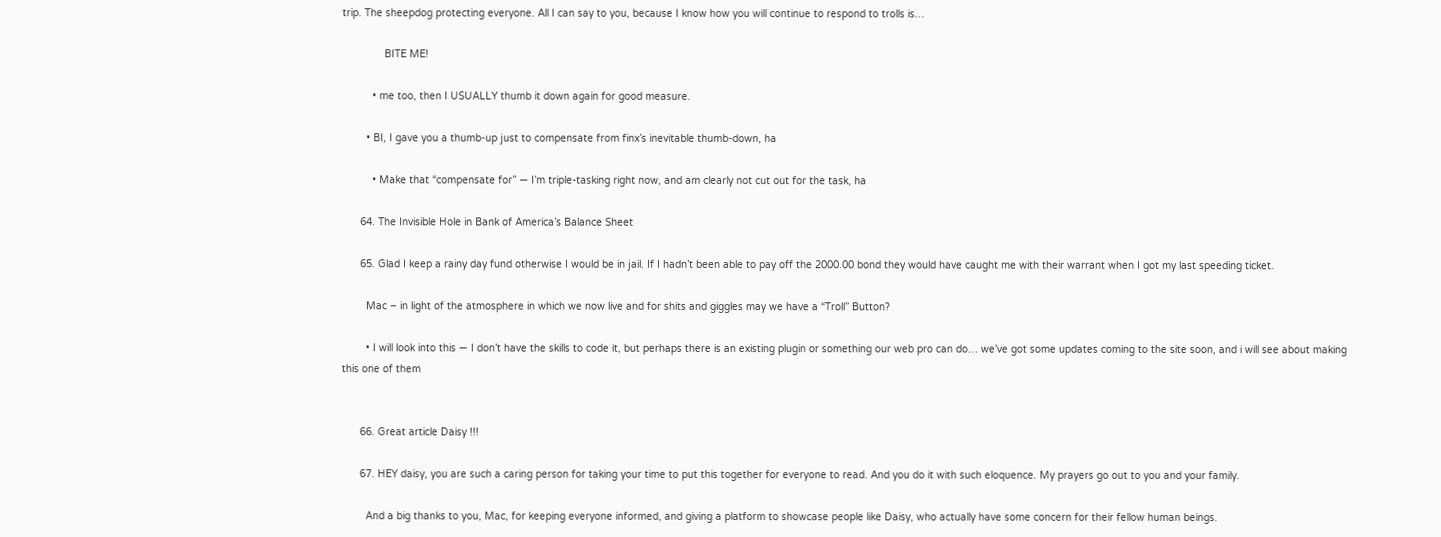trip. The sheepdog protecting everyone. All I can say to you, because I know how you will continue to respond to trolls is…

              BITE ME!

          • me too, then I USUALLY thumb it down again for good measure.

        • BI, I gave you a thumb-up just to compensate from finx’s inevitable thumb-down, ha

          • Make that “compensate for” — I’m triple-tasking right now, and am clearly not cut out for the task, ha

      64. The Invisible Hole in Bank of America’s Balance Sheet

      65. Glad I keep a rainy day fund otherwise I would be in jail. If I hadn’t been able to pay off the 2000.00 bond they would have caught me with their warrant when I got my last speeding ticket.

        Mac – in light of the atmosphere in which we now live and for shits and giggles may we have a “Troll” Button?

        • I will look into this — I don’t have the skills to code it, but perhaps there is an existing plugin or something our web pro can do… we’ve got some updates coming to the site soon, and i will see about making this one of them


      66. Great article Daisy !!!

      67. HEY daisy, you are such a caring person for taking your time to put this together for everyone to read. And you do it with such eloquence. My prayers go out to you and your family.

        And a big thanks to you, Mac, for keeping everyone informed, and giving a platform to showcase people like Daisy, who actually have some concern for their fellow human beings.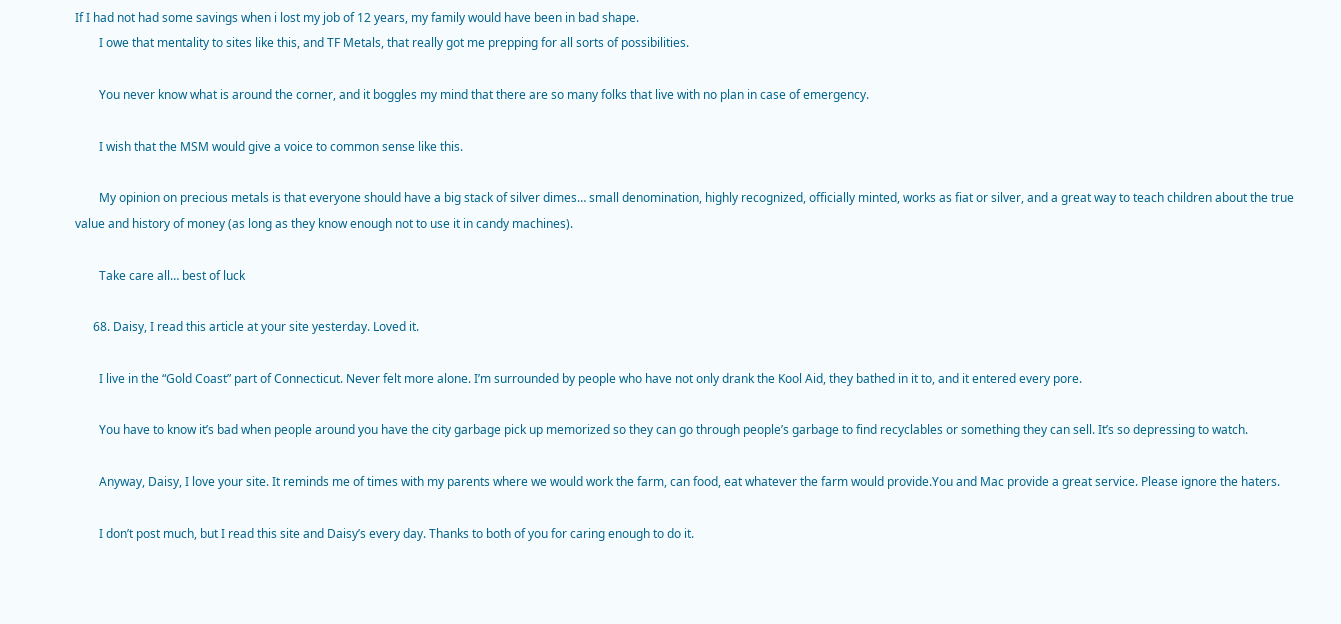If I had not had some savings when i lost my job of 12 years, my family would have been in bad shape.
        I owe that mentality to sites like this, and TF Metals, that really got me prepping for all sorts of possibilities.

        You never know what is around the corner, and it boggles my mind that there are so many folks that live with no plan in case of emergency.

        I wish that the MSM would give a voice to common sense like this.

        My opinion on precious metals is that everyone should have a big stack of silver dimes… small denomination, highly recognized, officially minted, works as fiat or silver, and a great way to teach children about the true value and history of money (as long as they know enough not to use it in candy machines).

        Take care all… best of luck

      68. Daisy, I read this article at your site yesterday. Loved it.

        I live in the “Gold Coast” part of Connecticut. Never felt more alone. I’m surrounded by people who have not only drank the Kool Aid, they bathed in it to, and it entered every pore.

        You have to know it’s bad when people around you have the city garbage pick up memorized so they can go through people’s garbage to find recyclables or something they can sell. It’s so depressing to watch.

        Anyway, Daisy, I love your site. It reminds me of times with my parents where we would work the farm, can food, eat whatever the farm would provide.You and Mac provide a great service. Please ignore the haters.

        I don’t post much, but I read this site and Daisy’s every day. Thanks to both of you for caring enough to do it.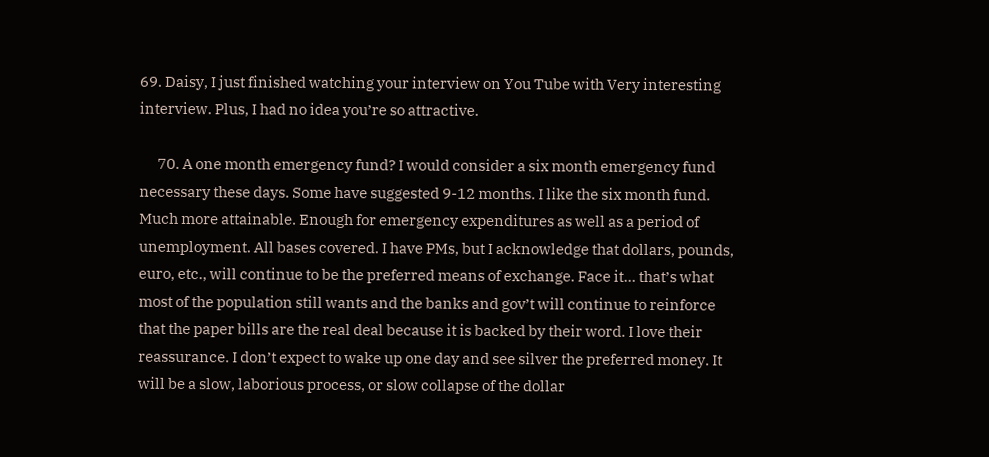69. Daisy, I just finished watching your interview on You Tube with Very interesting interview. Plus, I had no idea you’re so attractive.

      70. A one month emergency fund? I would consider a six month emergency fund necessary these days. Some have suggested 9-12 months. I like the six month fund. Much more attainable. Enough for emergency expenditures as well as a period of unemployment. All bases covered. I have PMs, but I acknowledge that dollars, pounds, euro, etc., will continue to be the preferred means of exchange. Face it… that’s what most of the population still wants and the banks and gov’t will continue to reinforce that the paper bills are the real deal because it is backed by their word. I love their reassurance. I don’t expect to wake up one day and see silver the preferred money. It will be a slow, laborious process, or slow collapse of the dollar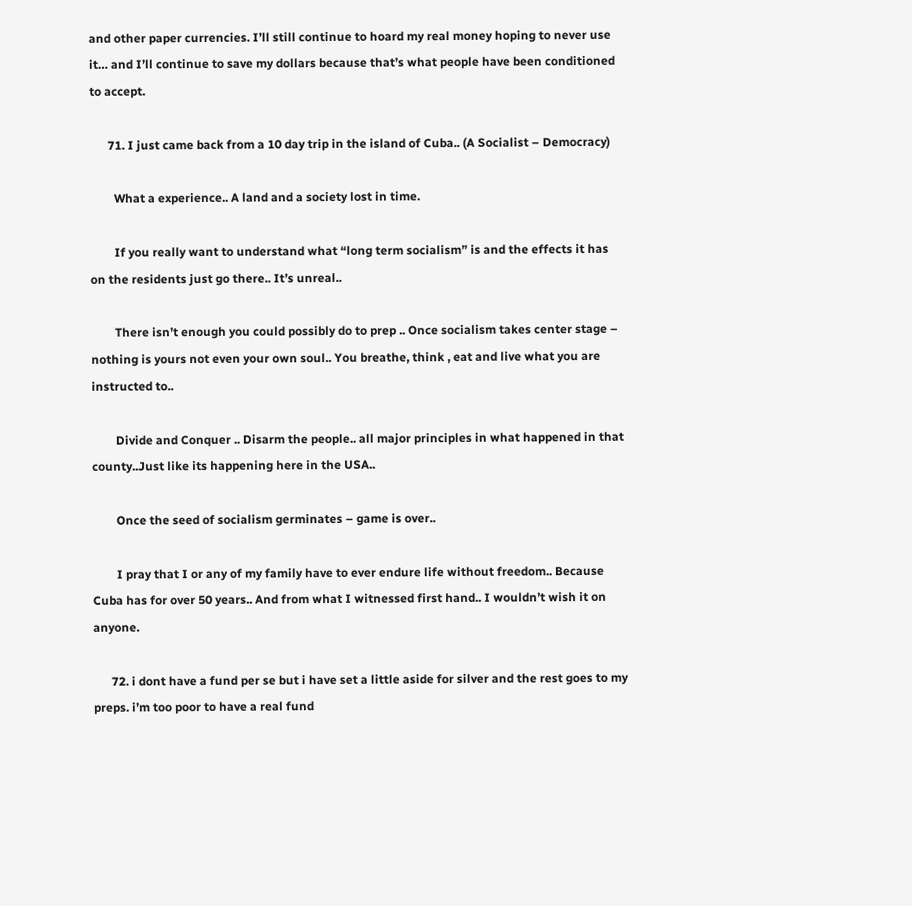and other paper currencies. I’ll still continue to hoard my real money hoping to never use it… and I’ll continue to save my dollars because that’s what people have been conditioned to accept.

      71. I just came back from a 10 day trip in the island of Cuba.. (A Socialist – Democracy)

        What a experience.. A land and a society lost in time.

        If you really want to understand what “long term socialism” is and the effects it has on the residents just go there.. It’s unreal..

        There isn’t enough you could possibly do to prep .. Once socialism takes center stage – nothing is yours not even your own soul.. You breathe, think , eat and live what you are instructed to..

        Divide and Conquer .. Disarm the people.. all major principles in what happened in that county..Just like its happening here in the USA..

        Once the seed of socialism germinates – game is over..

        I pray that I or any of my family have to ever endure life without freedom.. Because Cuba has for over 50 years.. And from what I witnessed first hand.. I wouldn’t wish it on anyone.

      72. i dont have a fund per se but i have set a little aside for silver and the rest goes to my preps. i’m too poor to have a real fund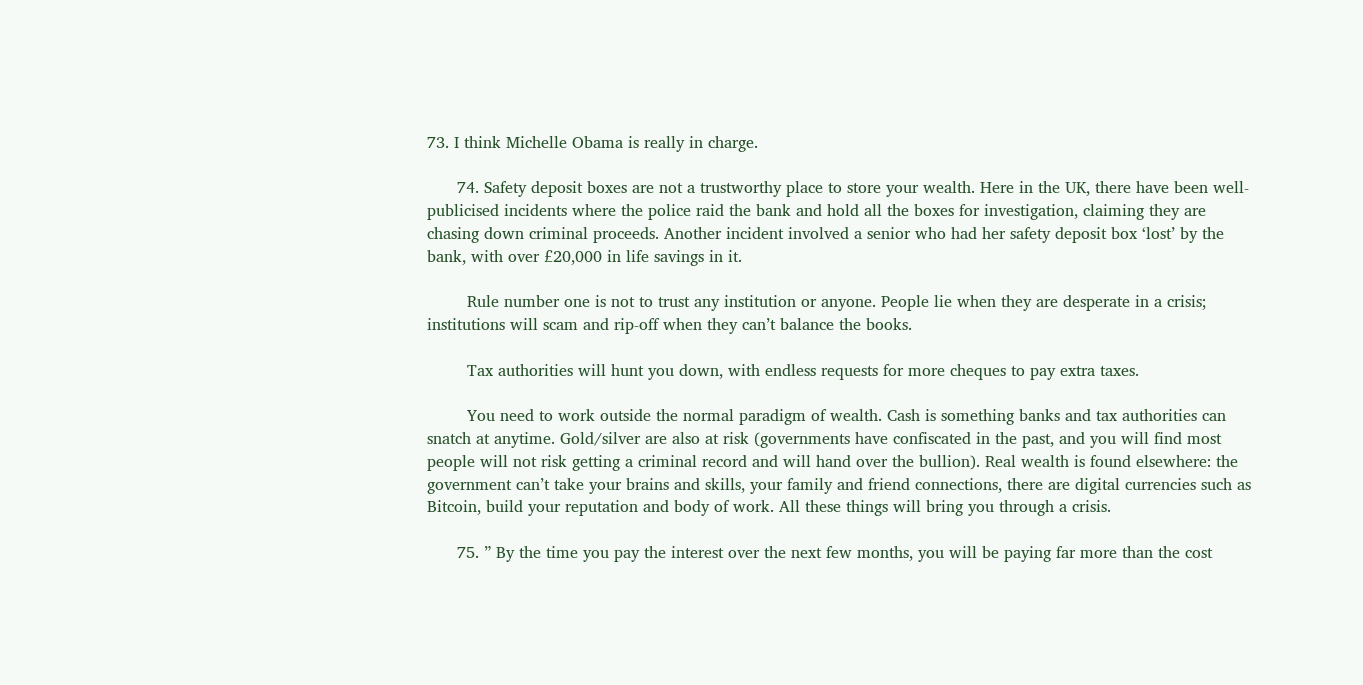73. I think Michelle Obama is really in charge.

      74. Safety deposit boxes are not a trustworthy place to store your wealth. Here in the UK, there have been well-publicised incidents where the police raid the bank and hold all the boxes for investigation, claiming they are chasing down criminal proceeds. Another incident involved a senior who had her safety deposit box ‘lost’ by the bank, with over £20,000 in life savings in it.

        Rule number one is not to trust any institution or anyone. People lie when they are desperate in a crisis; institutions will scam and rip-off when they can’t balance the books.

        Tax authorities will hunt you down, with endless requests for more cheques to pay extra taxes.

        You need to work outside the normal paradigm of wealth. Cash is something banks and tax authorities can snatch at anytime. Gold/silver are also at risk (governments have confiscated in the past, and you will find most people will not risk getting a criminal record and will hand over the bullion). Real wealth is found elsewhere: the government can’t take your brains and skills, your family and friend connections, there are digital currencies such as Bitcoin, build your reputation and body of work. All these things will bring you through a crisis.

      75. ” By the time you pay the interest over the next few months, you will be paying far more than the cost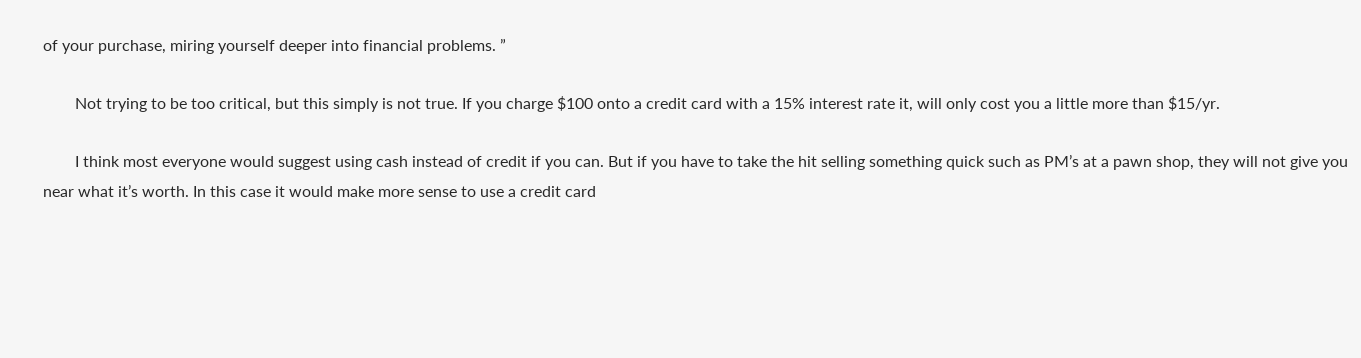of your purchase, miring yourself deeper into financial problems. ”

        Not trying to be too critical, but this simply is not true. If you charge $100 onto a credit card with a 15% interest rate it, will only cost you a little more than $15/yr.

        I think most everyone would suggest using cash instead of credit if you can. But if you have to take the hit selling something quick such as PM’s at a pawn shop, they will not give you near what it’s worth. In this case it would make more sense to use a credit card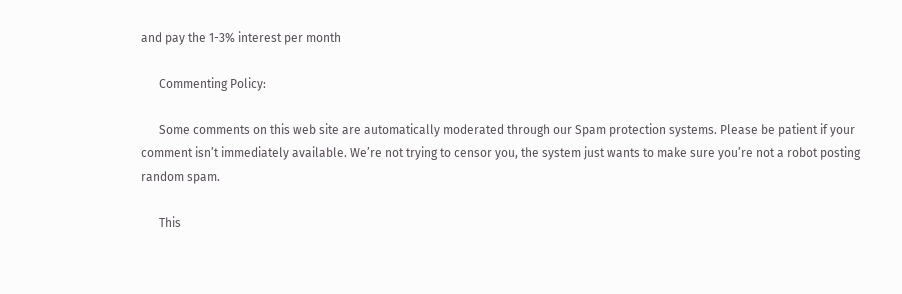and pay the 1-3% interest per month

      Commenting Policy:

      Some comments on this web site are automatically moderated through our Spam protection systems. Please be patient if your comment isn’t immediately available. We’re not trying to censor you, the system just wants to make sure you’re not a robot posting random spam.

      This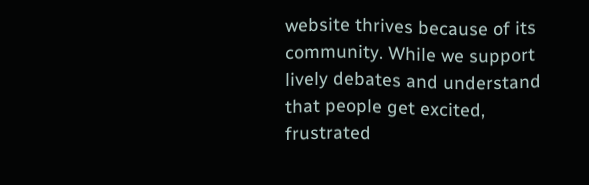website thrives because of its community. While we support lively debates and understand that people get excited, frustrated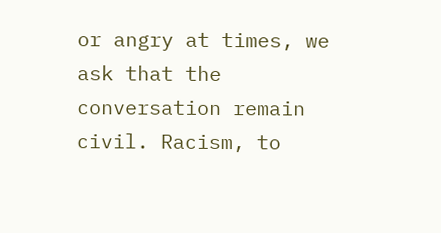or angry at times, we ask that the conversation remain civil. Racism, to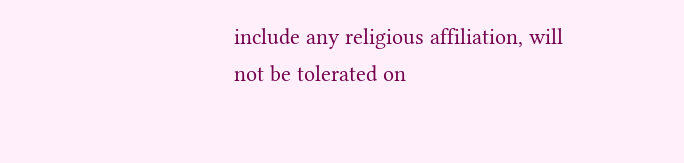include any religious affiliation, will not be tolerated on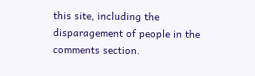this site, including the disparagement of people in the comments section.